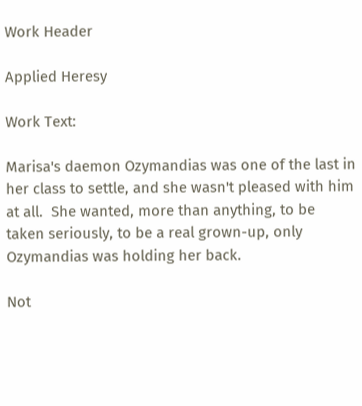Work Header

Applied Heresy

Work Text:

Marisa's daemon Ozymandias was one of the last in her class to settle, and she wasn't pleased with him at all.  She wanted, more than anything, to be taken seriously, to be a real grown-up, only Ozymandias was holding her back.

Not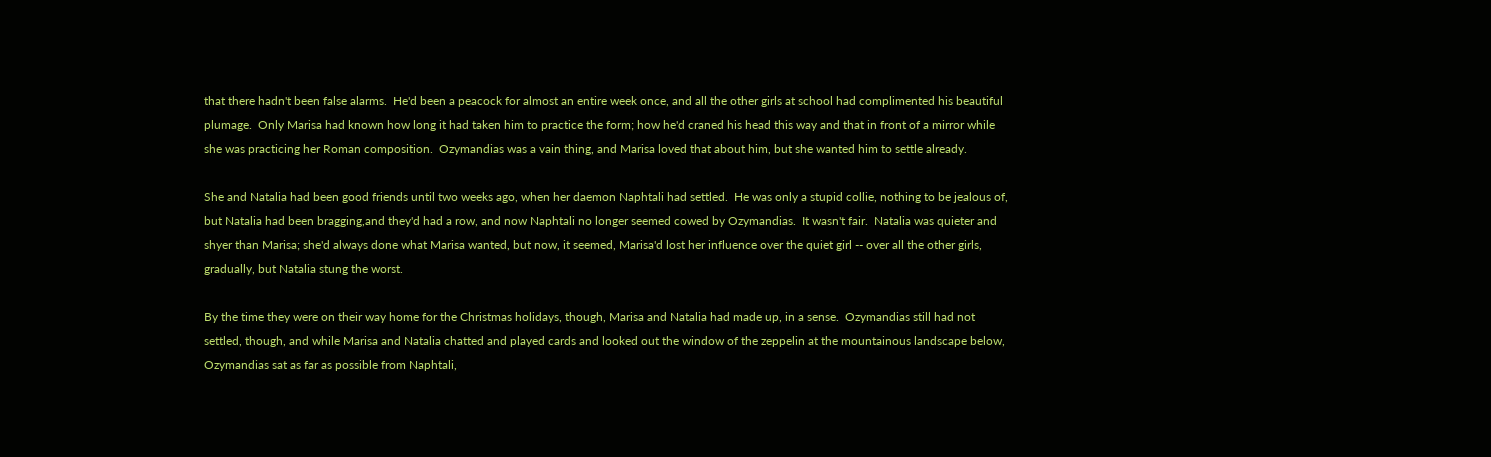that there hadn't been false alarms.  He'd been a peacock for almost an entire week once, and all the other girls at school had complimented his beautiful plumage.  Only Marisa had known how long it had taken him to practice the form; how he'd craned his head this way and that in front of a mirror while she was practicing her Roman composition.  Ozymandias was a vain thing, and Marisa loved that about him, but she wanted him to settle already.

She and Natalia had been good friends until two weeks ago, when her daemon Naphtali had settled.  He was only a stupid collie, nothing to be jealous of, but Natalia had been bragging,and they'd had a row, and now Naphtali no longer seemed cowed by Ozymandias.  It wasn't fair.  Natalia was quieter and shyer than Marisa; she'd always done what Marisa wanted, but now, it seemed, Marisa'd lost her influence over the quiet girl -- over all the other girls, gradually, but Natalia stung the worst.

By the time they were on their way home for the Christmas holidays, though, Marisa and Natalia had made up, in a sense.  Ozymandias still had not settled, though, and while Marisa and Natalia chatted and played cards and looked out the window of the zeppelin at the mountainous landscape below, Ozymandias sat as far as possible from Naphtali,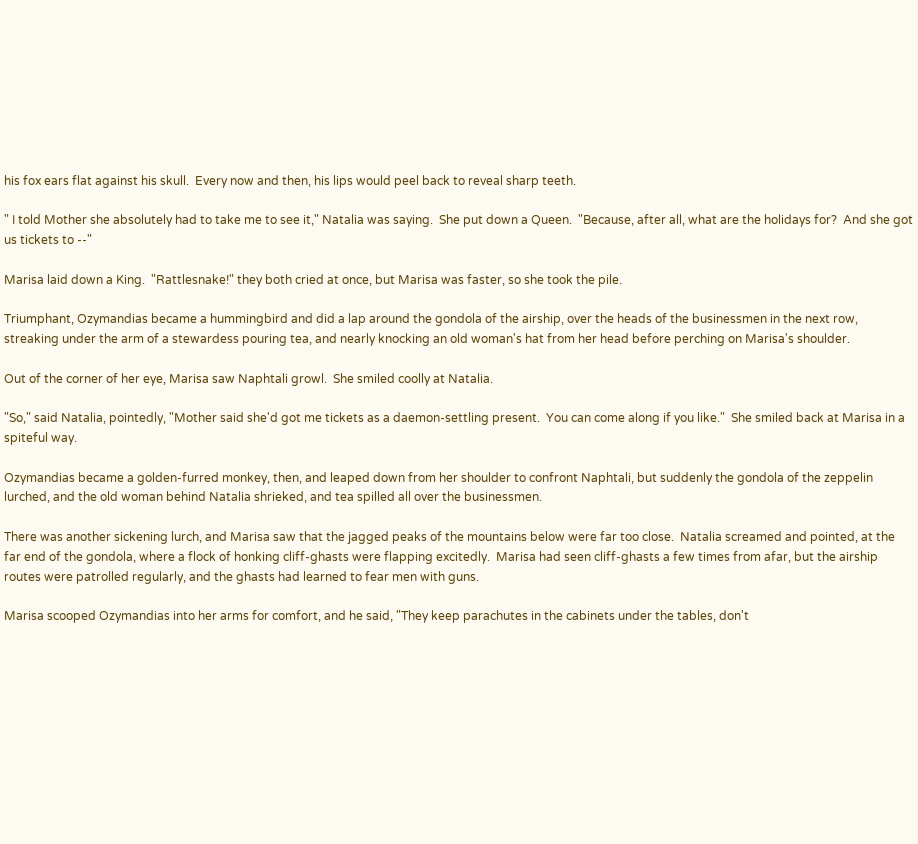his fox ears flat against his skull.  Every now and then, his lips would peel back to reveal sharp teeth.

" I told Mother she absolutely had to take me to see it," Natalia was saying.  She put down a Queen.  "Because, after all, what are the holidays for?  And she got us tickets to --"

Marisa laid down a King.  "Rattlesnake!" they both cried at once, but Marisa was faster, so she took the pile.

Triumphant, Ozymandias became a hummingbird and did a lap around the gondola of the airship, over the heads of the businessmen in the next row, streaking under the arm of a stewardess pouring tea, and nearly knocking an old woman's hat from her head before perching on Marisa's shoulder.

Out of the corner of her eye, Marisa saw Naphtali growl.  She smiled coolly at Natalia.

"So," said Natalia, pointedly, "Mother said she'd got me tickets as a daemon-settling present.  You can come along if you like."  She smiled back at Marisa in a spiteful way.

Ozymandias became a golden-furred monkey, then, and leaped down from her shoulder to confront Naphtali, but suddenly the gondola of the zeppelin lurched, and the old woman behind Natalia shrieked, and tea spilled all over the businessmen.

There was another sickening lurch, and Marisa saw that the jagged peaks of the mountains below were far too close.  Natalia screamed and pointed, at the far end of the gondola, where a flock of honking cliff-ghasts were flapping excitedly.  Marisa had seen cliff-ghasts a few times from afar, but the airship routes were patrolled regularly, and the ghasts had learned to fear men with guns.

Marisa scooped Ozymandias into her arms for comfort, and he said, "They keep parachutes in the cabinets under the tables, don't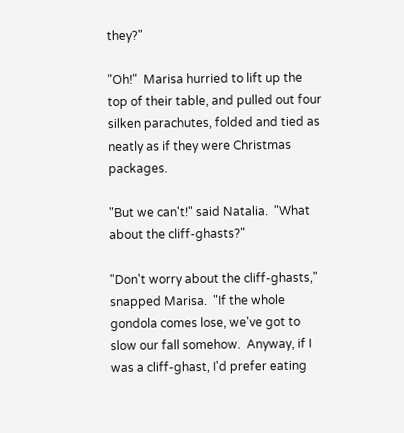they?"

"Oh!"  Marisa hurried to lift up the top of their table, and pulled out four silken parachutes, folded and tied as neatly as if they were Christmas packages.

"But we can't!" said Natalia.  "What about the cliff-ghasts?"

"Don't worry about the cliff-ghasts," snapped Marisa.  "If the whole gondola comes lose, we've got to slow our fall somehow.  Anyway, if I was a cliff-ghast, I'd prefer eating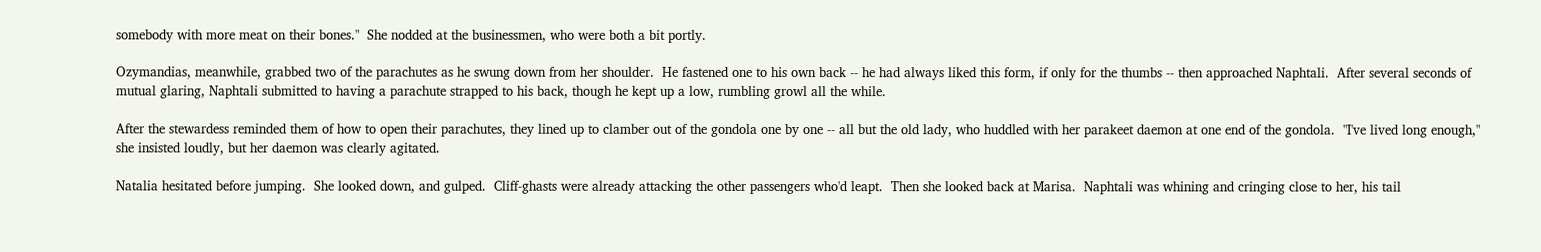somebody with more meat on their bones."  She nodded at the businessmen, who were both a bit portly.

Ozymandias, meanwhile, grabbed two of the parachutes as he swung down from her shoulder.  He fastened one to his own back -- he had always liked this form, if only for the thumbs -- then approached Naphtali.  After several seconds of mutual glaring, Naphtali submitted to having a parachute strapped to his back, though he kept up a low, rumbling growl all the while.

After the stewardess reminded them of how to open their parachutes, they lined up to clamber out of the gondola one by one -- all but the old lady, who huddled with her parakeet daemon at one end of the gondola.  "I've lived long enough," she insisted loudly, but her daemon was clearly agitated.

Natalia hesitated before jumping.  She looked down, and gulped.  Cliff-ghasts were already attacking the other passengers who'd leapt.  Then she looked back at Marisa.  Naphtali was whining and cringing close to her, his tail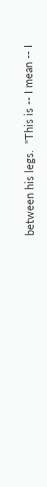between his legs.  "This is -- I mean -- I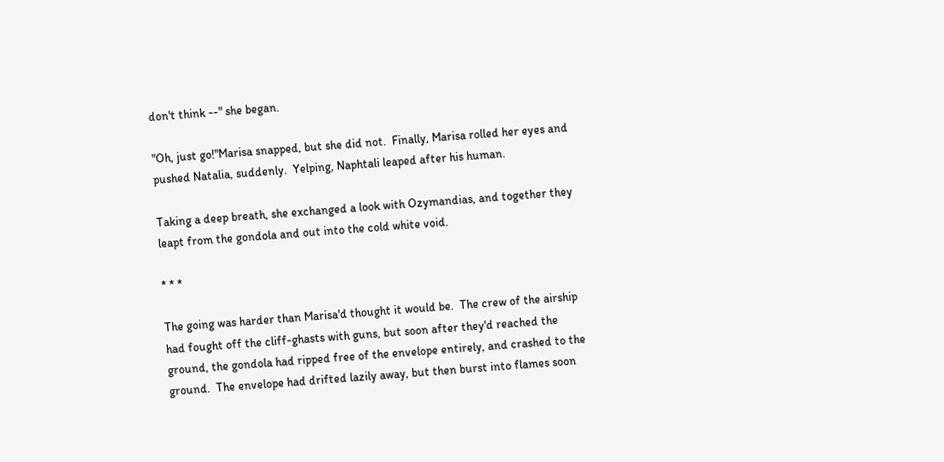don't think --" she began.

"Oh, just go!"Marisa snapped, but she did not.  Finally, Marisa rolled her eyes and pushed Natalia, suddenly.  Yelping, Naphtali leaped after his human.

Taking a deep breath, she exchanged a look with Ozymandias, and together they leapt from the gondola and out into the cold white void.

* * *

The going was harder than Marisa'd thought it would be.  The crew of the airship had fought off the cliff-ghasts with guns, but soon after they'd reached the ground, the gondola had ripped free of the envelope entirely, and crashed to the ground.  The envelope had drifted lazily away, but then burst into flames soon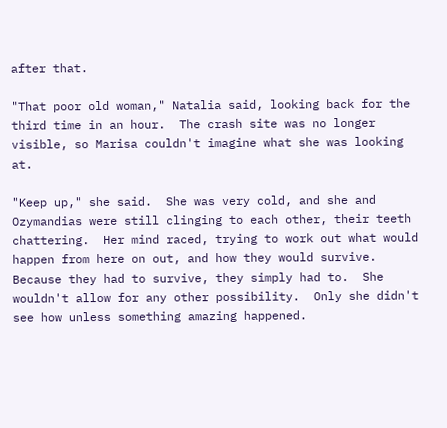after that.

"That poor old woman," Natalia said, looking back for the third time in an hour.  The crash site was no longer visible, so Marisa couldn't imagine what she was looking at.

"Keep up," she said.  She was very cold, and she and Ozymandias were still clinging to each other, their teeth chattering.  Her mind raced, trying to work out what would happen from here on out, and how they would survive.  Because they had to survive, they simply had to.  She wouldn't allow for any other possibility.  Only she didn't see how unless something amazing happened.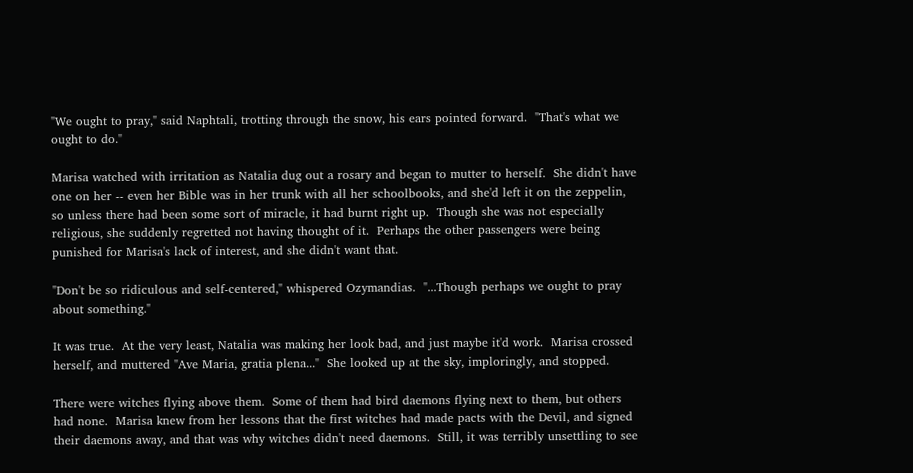"We ought to pray," said Naphtali, trotting through the snow, his ears pointed forward.  "That's what we ought to do."

Marisa watched with irritation as Natalia dug out a rosary and began to mutter to herself.  She didn't have one on her -- even her Bible was in her trunk with all her schoolbooks, and she'd left it on the zeppelin, so unless there had been some sort of miracle, it had burnt right up.  Though she was not especially religious, she suddenly regretted not having thought of it.  Perhaps the other passengers were being punished for Marisa's lack of interest, and she didn't want that.

"Don't be so ridiculous and self-centered," whispered Ozymandias.  "...Though perhaps we ought to pray about something."

It was true.  At the very least, Natalia was making her look bad, and just maybe it'd work.  Marisa crossed herself, and muttered "Ave Maria, gratia plena..."  She looked up at the sky, imploringly, and stopped.

There were witches flying above them.  Some of them had bird daemons flying next to them, but others had none.  Marisa knew from her lessons that the first witches had made pacts with the Devil, and signed their daemons away, and that was why witches didn't need daemons.  Still, it was terribly unsettling to see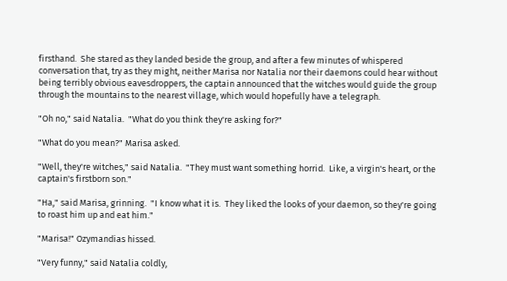firsthand.  She stared as they landed beside the group, and after a few minutes of whispered conversation that, try as they might, neither Marisa nor Natalia nor their daemons could hear without being terribly obvious eavesdroppers, the captain announced that the witches would guide the group through the mountains to the nearest village, which would hopefully have a telegraph.

"Oh no," said Natalia.  "What do you think they're asking for?"

"What do you mean?" Marisa asked.

"Well, they're witches," said Natalia.  "They must want something horrid.  Like, a virgin's heart, or the captain's firstborn son."

"Ha," said Marisa, grinning.  "I know what it is.  They liked the looks of your daemon, so they're going to roast him up and eat him."

"Marisa!" Ozymandias hissed.

"Very funny," said Natalia coldly,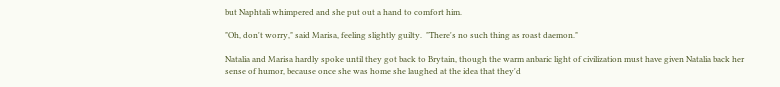but Naphtali whimpered and she put out a hand to comfort him.

"Oh, don't worry," said Marisa, feeling slightly guilty.  "There's no such thing as roast daemon."

Natalia and Marisa hardly spoke until they got back to Brytain, though the warm anbaric light of civilization must have given Natalia back her sense of humor, because once she was home she laughed at the idea that they'd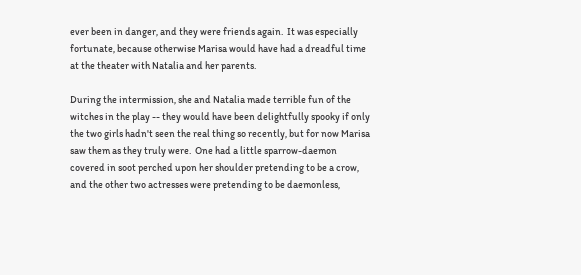ever been in danger, and they were friends again.  It was especially fortunate, because otherwise Marisa would have had a dreadful time at the theater with Natalia and her parents.

During the intermission, she and Natalia made terrible fun of the witches in the play -- they would have been delightfully spooky if only the two girls hadn't seen the real thing so recently, but for now Marisa saw them as they truly were.  One had a little sparrow-daemon covered in soot perched upon her shoulder pretending to be a crow, and the other two actresses were pretending to be daemonless,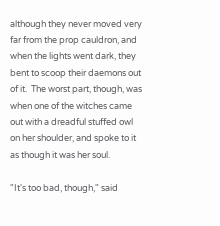although they never moved very far from the prop cauldron, and when the lights went dark, they bent to scoop their daemons out of it.  The worst part, though, was when one of the witches came out with a dreadful stuffed owl on her shoulder, and spoke to it as though it was her soul.

"It's too bad, though," said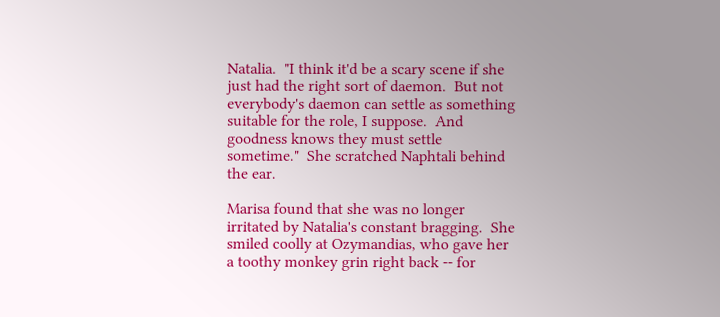Natalia.  "I think it'd be a scary scene if she just had the right sort of daemon.  But not everybody's daemon can settle as something suitable for the role, I suppose.  And goodness knows they must settle sometime."  She scratched Naphtali behind the ear.

Marisa found that she was no longer irritated by Natalia's constant bragging.  She smiled coolly at Ozymandias, who gave her a toothy monkey grin right back -- for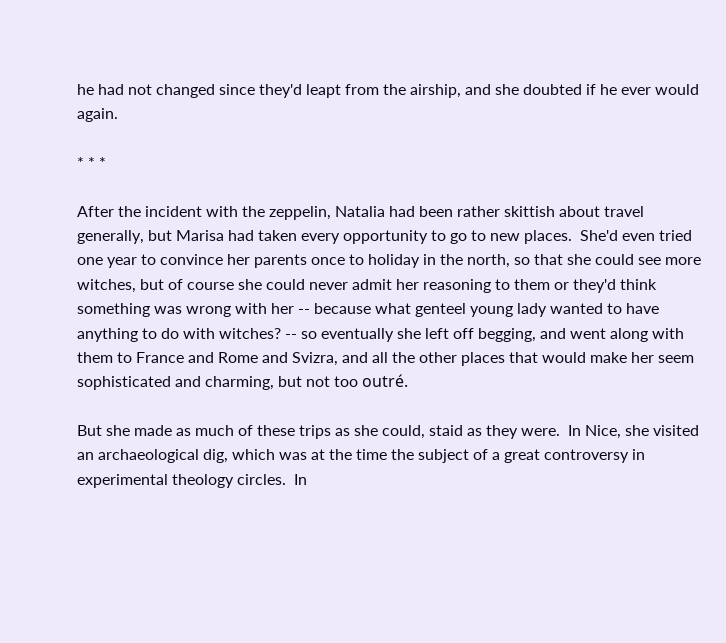he had not changed since they'd leapt from the airship, and she doubted if he ever would again.

* * *

After the incident with the zeppelin, Natalia had been rather skittish about travel generally, but Marisa had taken every opportunity to go to new places.  She'd even tried one year to convince her parents once to holiday in the north, so that she could see more witches, but of course she could never admit her reasoning to them or they'd think something was wrong with her -- because what genteel young lady wanted to have anything to do with witches? -- so eventually she left off begging, and went along with them to France and Rome and Svizra, and all the other places that would make her seem sophisticated and charming, but not too outré.

But she made as much of these trips as she could, staid as they were.  In Nice, she visited an archaeological dig, which was at the time the subject of a great controversy in experimental theology circles.  In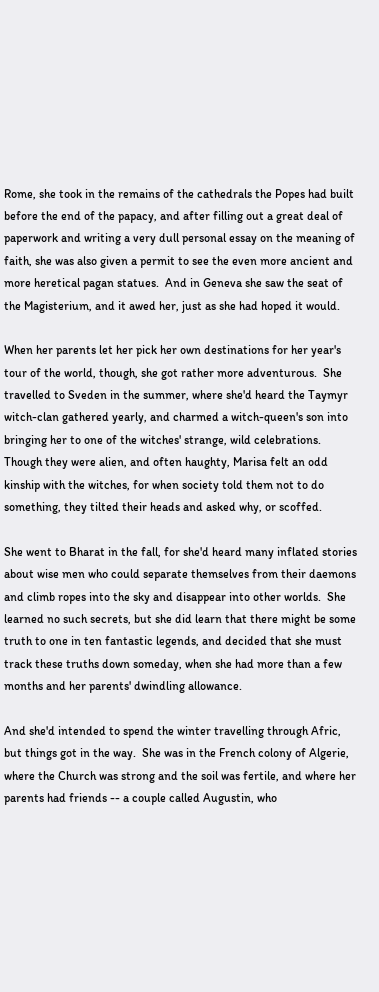Rome, she took in the remains of the cathedrals the Popes had built before the end of the papacy, and after filling out a great deal of paperwork and writing a very dull personal essay on the meaning of faith, she was also given a permit to see the even more ancient and more heretical pagan statues.  And in Geneva she saw the seat of the Magisterium, and it awed her, just as she had hoped it would.

When her parents let her pick her own destinations for her year's tour of the world, though, she got rather more adventurous.  She travelled to Sveden in the summer, where she'd heard the Taymyr witch-clan gathered yearly, and charmed a witch-queen's son into bringing her to one of the witches' strange, wild celebrations.  Though they were alien, and often haughty, Marisa felt an odd kinship with the witches, for when society told them not to do something, they tilted their heads and asked why, or scoffed.

She went to Bharat in the fall, for she'd heard many inflated stories about wise men who could separate themselves from their daemons and climb ropes into the sky and disappear into other worlds.  She learned no such secrets, but she did learn that there might be some truth to one in ten fantastic legends, and decided that she must track these truths down someday, when she had more than a few months and her parents' dwindling allowance.

And she'd intended to spend the winter travelling through Afric, but things got in the way.  She was in the French colony of Algerie, where the Church was strong and the soil was fertile, and where her parents had friends -- a couple called Augustin, who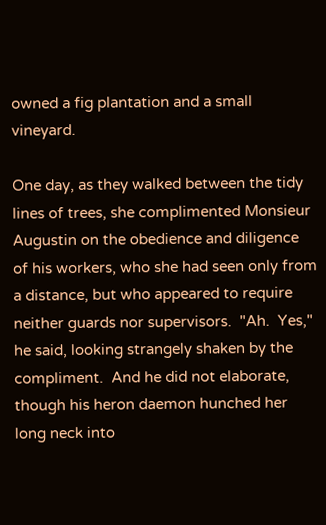owned a fig plantation and a small vineyard.

One day, as they walked between the tidy lines of trees, she complimented Monsieur Augustin on the obedience and diligence of his workers, who she had seen only from a distance, but who appeared to require neither guards nor supervisors.  "Ah.  Yes," he said, looking strangely shaken by the compliment.  And he did not elaborate, though his heron daemon hunched her long neck into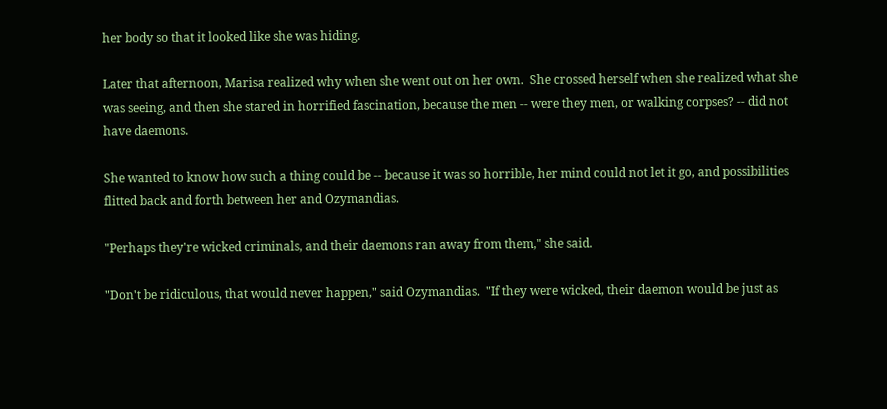her body so that it looked like she was hiding.

Later that afternoon, Marisa realized why when she went out on her own.  She crossed herself when she realized what she was seeing, and then she stared in horrified fascination, because the men -- were they men, or walking corpses? -- did not have daemons.

She wanted to know how such a thing could be -- because it was so horrible, her mind could not let it go, and possibilities flitted back and forth between her and Ozymandias.

"Perhaps they're wicked criminals, and their daemons ran away from them," she said.

"Don't be ridiculous, that would never happen," said Ozymandias.  "If they were wicked, their daemon would be just as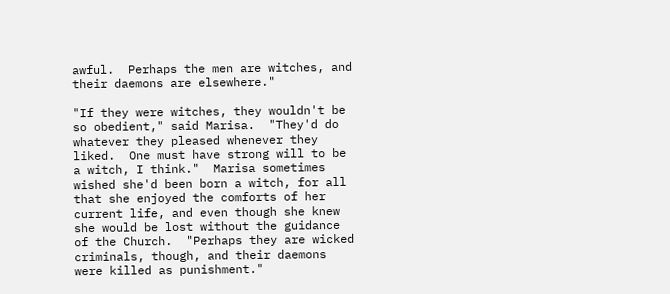awful.  Perhaps the men are witches, and their daemons are elsewhere."

"If they were witches, they wouldn't be so obedient," said Marisa.  "They'd do whatever they pleased whenever they liked.  One must have strong will to be a witch, I think."  Marisa sometimes wished she'd been born a witch, for all that she enjoyed the comforts of her current life, and even though she knew she would be lost without the guidance of the Church.  "Perhaps they are wicked criminals, though, and their daemons were killed as punishment."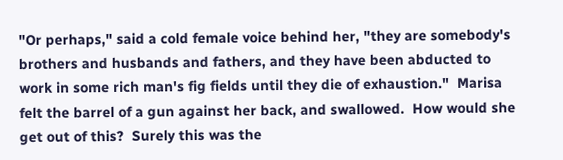"Or perhaps," said a cold female voice behind her, "they are somebody's brothers and husbands and fathers, and they have been abducted to work in some rich man's fig fields until they die of exhaustion."  Marisa felt the barrel of a gun against her back, and swallowed.  How would she get out of this?  Surely this was the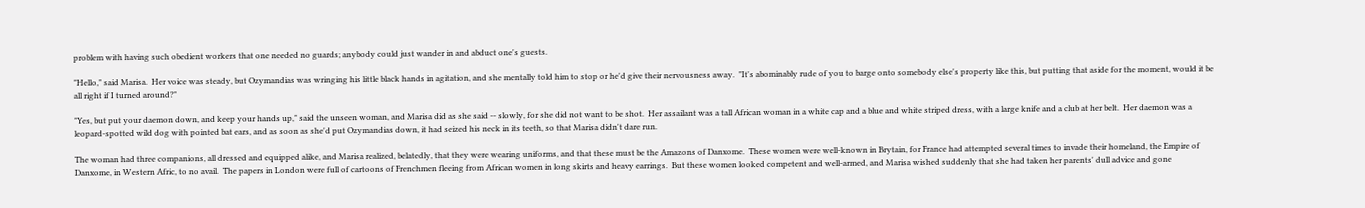problem with having such obedient workers that one needed no guards; anybody could just wander in and abduct one's guests.

"Hello," said Marisa.  Her voice was steady, but Ozymandias was wringing his little black hands in agitation, and she mentally told him to stop or he'd give their nervousness away.  "It's abominably rude of you to barge onto somebody else's property like this, but putting that aside for the moment, would it be all right if I turned around?"

"Yes, but put your daemon down, and keep your hands up," said the unseen woman, and Marisa did as she said -- slowly, for she did not want to be shot.  Her assailant was a tall African woman in a white cap and a blue and white striped dress, with a large knife and a club at her belt.  Her daemon was a leopard-spotted wild dog with pointed bat ears, and as soon as she'd put Ozymandias down, it had seized his neck in its teeth, so that Marisa didn't dare run.

The woman had three companions, all dressed and equipped alike, and Marisa realized, belatedly, that they were wearing uniforms, and that these must be the Amazons of Danxome.  These women were well-known in Brytain, for France had attempted several times to invade their homeland, the Empire of Danxome, in Western Afric, to no avail.  The papers in London were full of cartoons of Frenchmen fleeing from African women in long skirts and heavy earrings.  But these women looked competent and well-armed, and Marisa wished suddenly that she had taken her parents' dull advice and gone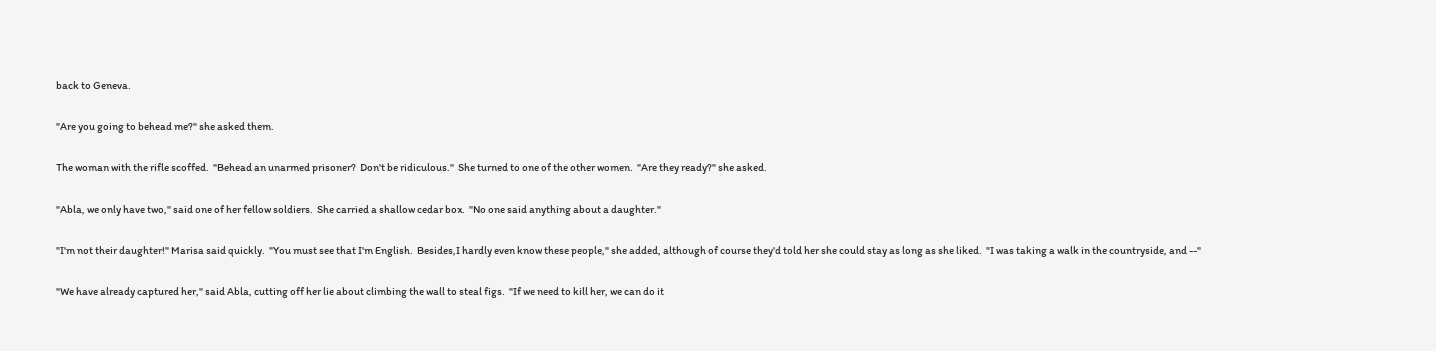back to Geneva.

"Are you going to behead me?" she asked them.

The woman with the rifle scoffed.  "Behead an unarmed prisoner?  Don't be ridiculous."  She turned to one of the other women.  "Are they ready?" she asked.

"Abla, we only have two," said one of her fellow soldiers.  She carried a shallow cedar box.  "No one said anything about a daughter."

"I'm not their daughter!" Marisa said quickly.  "You must see that I'm English.  Besides,I hardly even know these people," she added, although of course they'd told her she could stay as long as she liked.  "I was taking a walk in the countryside, and --"

"We have already captured her," said Abla, cutting off her lie about climbing the wall to steal figs.  "If we need to kill her, we can do it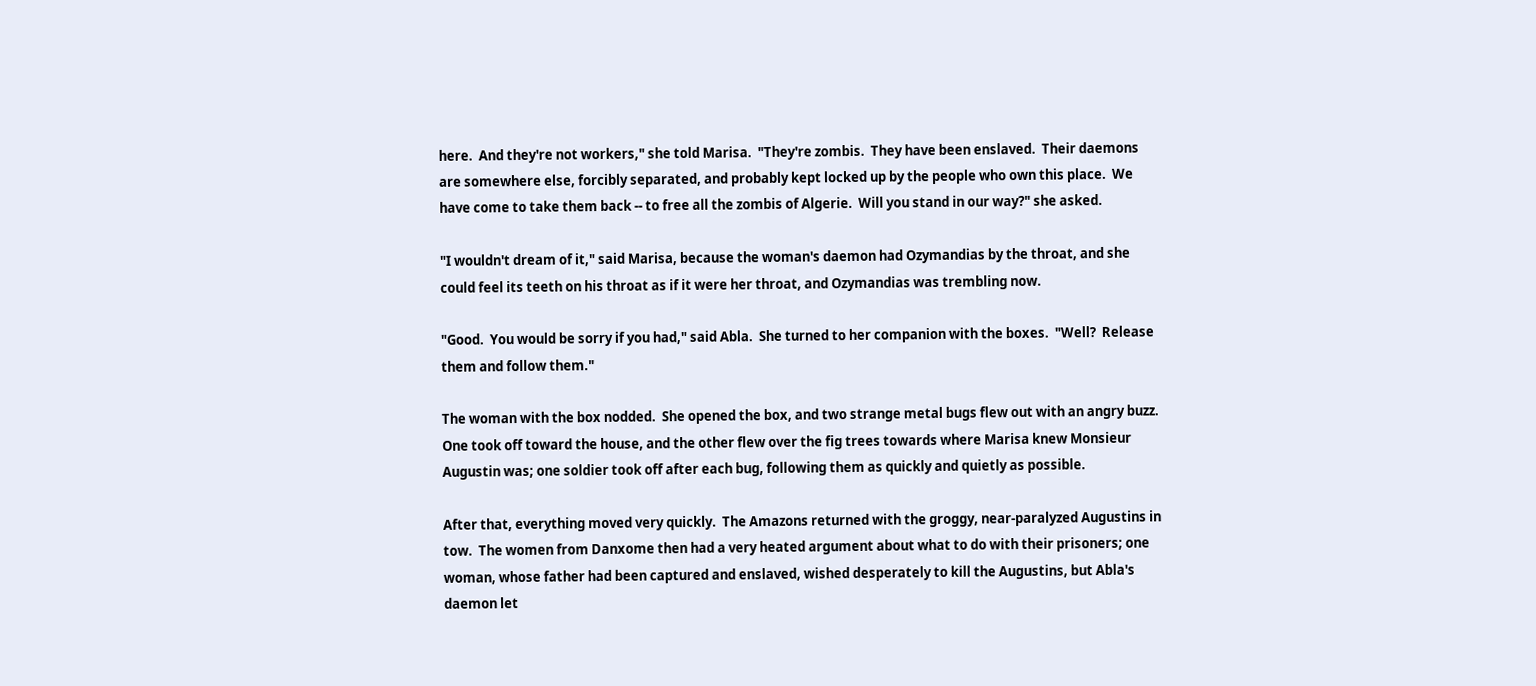here.  And they're not workers," she told Marisa.  "They're zombis.  They have been enslaved.  Their daemons are somewhere else, forcibly separated, and probably kept locked up by the people who own this place.  We have come to take them back -- to free all the zombis of Algerie.  Will you stand in our way?" she asked.

"I wouldn't dream of it," said Marisa, because the woman's daemon had Ozymandias by the throat, and she could feel its teeth on his throat as if it were her throat, and Ozymandias was trembling now.

"Good.  You would be sorry if you had," said Abla.  She turned to her companion with the boxes.  "Well?  Release them and follow them."

The woman with the box nodded.  She opened the box, and two strange metal bugs flew out with an angry buzz.  One took off toward the house, and the other flew over the fig trees towards where Marisa knew Monsieur Augustin was; one soldier took off after each bug, following them as quickly and quietly as possible.

After that, everything moved very quickly.  The Amazons returned with the groggy, near-paralyzed Augustins in tow.  The women from Danxome then had a very heated argument about what to do with their prisoners; one woman, whose father had been captured and enslaved, wished desperately to kill the Augustins, but Abla's daemon let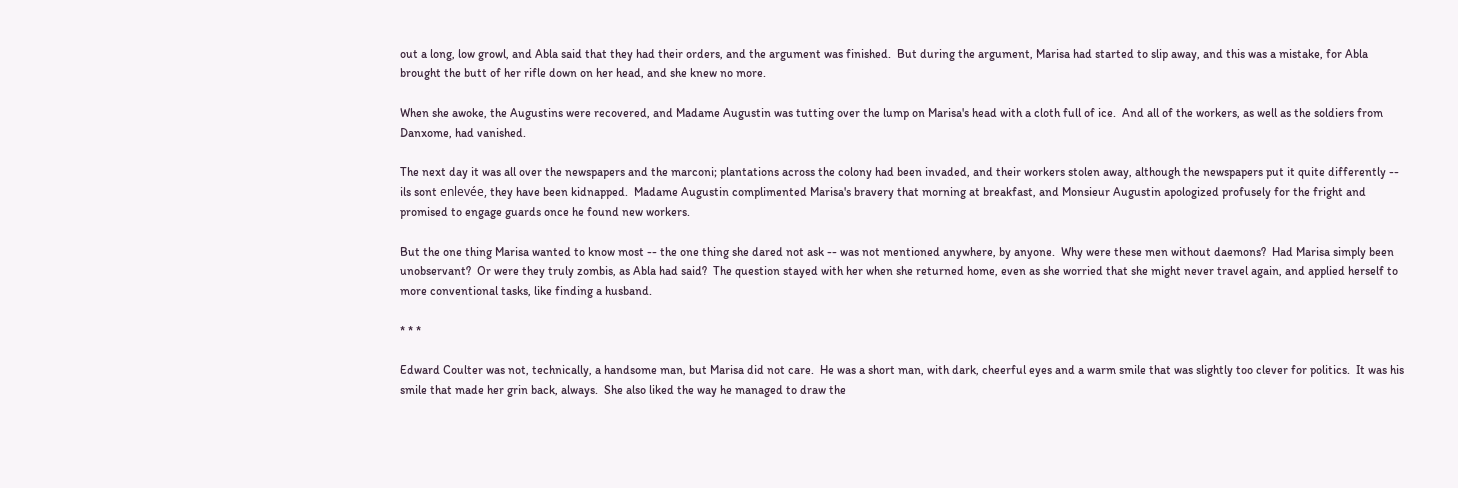out a long, low growl, and Abla said that they had their orders, and the argument was finished.  But during the argument, Marisa had started to slip away, and this was a mistake, for Abla brought the butt of her rifle down on her head, and she knew no more.

When she awoke, the Augustins were recovered, and Madame Augustin was tutting over the lump on Marisa's head with a cloth full of ice.  And all of the workers, as well as the soldiers from Danxome, had vanished.

The next day it was all over the newspapers and the marconi; plantations across the colony had been invaded, and their workers stolen away, although the newspapers put it quite differently -- ils sont enlevée, they have been kidnapped.  Madame Augustin complimented Marisa's bravery that morning at breakfast, and Monsieur Augustin apologized profusely for the fright and promised to engage guards once he found new workers.

But the one thing Marisa wanted to know most -- the one thing she dared not ask -- was not mentioned anywhere, by anyone.  Why were these men without daemons?  Had Marisa simply been unobservant?  Or were they truly zombis, as Abla had said?  The question stayed with her when she returned home, even as she worried that she might never travel again, and applied herself to more conventional tasks, like finding a husband.

* * *

Edward Coulter was not, technically, a handsome man, but Marisa did not care.  He was a short man, with dark, cheerful eyes and a warm smile that was slightly too clever for politics.  It was his smile that made her grin back, always.  She also liked the way he managed to draw the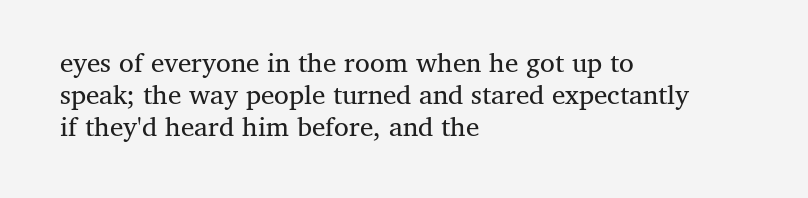eyes of everyone in the room when he got up to speak; the way people turned and stared expectantly if they'd heard him before, and the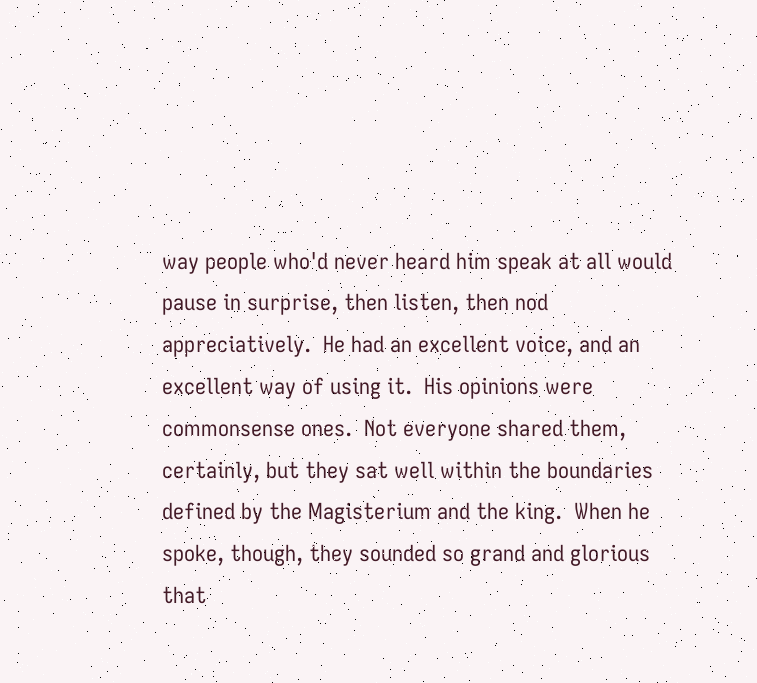way people who'd never heard him speak at all would pause in surprise, then listen, then nod appreciatively.  He had an excellent voice, and an excellent way of using it.  His opinions were commonsense ones.  Not everyone shared them, certainly, but they sat well within the boundaries defined by the Magisterium and the king.  When he spoke, though, they sounded so grand and glorious that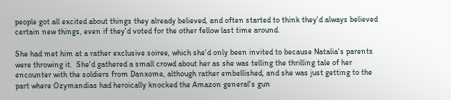people got all excited about things they already believed, and often started to think they'd always believed certain new things, even if they'd voted for the other fellow last time around.

She had met him at a rather exclusive soiree, which she'd only been invited to because Natalia's parents were throwing it.  She'd gathered a small crowd about her as she was telling the thrilling tale of her encounter with the soldiers from Danxome, although rather embellished, and she was just getting to the part where Ozymandias had heroically knocked the Amazon general's gun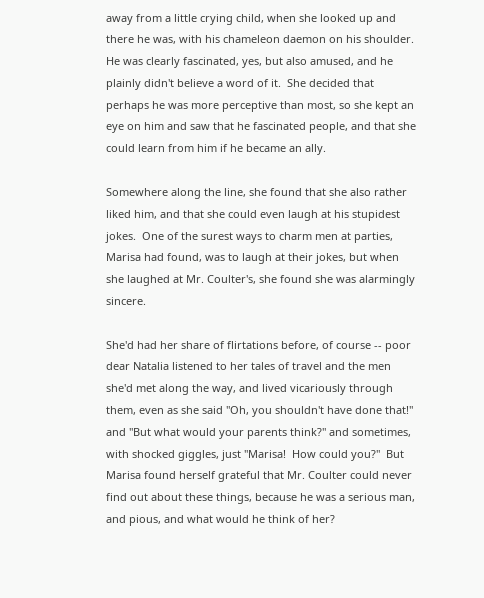away from a little crying child, when she looked up and there he was, with his chameleon daemon on his shoulder.  He was clearly fascinated, yes, but also amused, and he plainly didn't believe a word of it.  She decided that perhaps he was more perceptive than most, so she kept an eye on him and saw that he fascinated people, and that she could learn from him if he became an ally.

Somewhere along the line, she found that she also rather liked him, and that she could even laugh at his stupidest jokes.  One of the surest ways to charm men at parties, Marisa had found, was to laugh at their jokes, but when she laughed at Mr. Coulter's, she found she was alarmingly sincere.

She'd had her share of flirtations before, of course -- poor dear Natalia listened to her tales of travel and the men she'd met along the way, and lived vicariously through them, even as she said "Oh, you shouldn't have done that!" and "But what would your parents think?" and sometimes, with shocked giggles, just "Marisa!  How could you?"  But Marisa found herself grateful that Mr. Coulter could never find out about these things, because he was a serious man, and pious, and what would he think of her?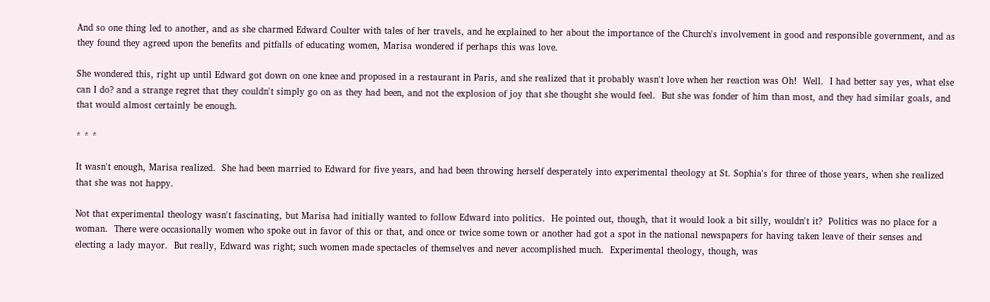And so one thing led to another, and as she charmed Edward Coulter with tales of her travels, and he explained to her about the importance of the Church's involvement in good and responsible government, and as they found they agreed upon the benefits and pitfalls of educating women, Marisa wondered if perhaps this was love.

She wondered this, right up until Edward got down on one knee and proposed in a restaurant in Paris, and she realized that it probably wasn't love when her reaction was Oh!  Well.  I had better say yes, what else can I do? and a strange regret that they couldn't simply go on as they had been, and not the explosion of joy that she thought she would feel.  But she was fonder of him than most, and they had similar goals, and that would almost certainly be enough.

* * *

It wasn't enough, Marisa realized.  She had been married to Edward for five years, and had been throwing herself desperately into experimental theology at St. Sophia's for three of those years, when she realized that she was not happy.

Not that experimental theology wasn't fascinating, but Marisa had initially wanted to follow Edward into politics.  He pointed out, though, that it would look a bit silly, wouldn't it?  Politics was no place for a woman.  There were occasionally women who spoke out in favor of this or that, and once or twice some town or another had got a spot in the national newspapers for having taken leave of their senses and electing a lady mayor.  But really, Edward was right; such women made spectacles of themselves and never accomplished much.  Experimental theology, though, was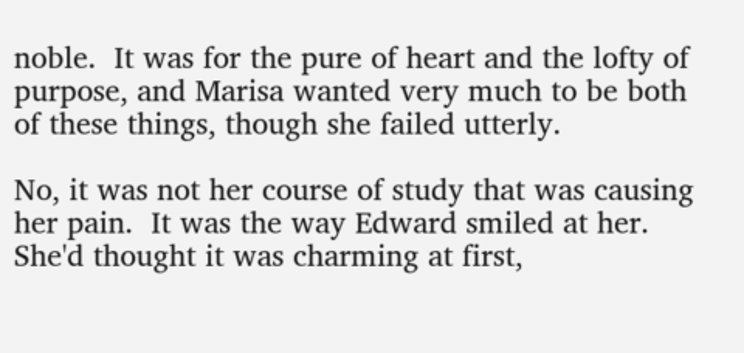noble.  It was for the pure of heart and the lofty of purpose, and Marisa wanted very much to be both of these things, though she failed utterly.

No, it was not her course of study that was causing her pain.  It was the way Edward smiled at her.  She'd thought it was charming at first,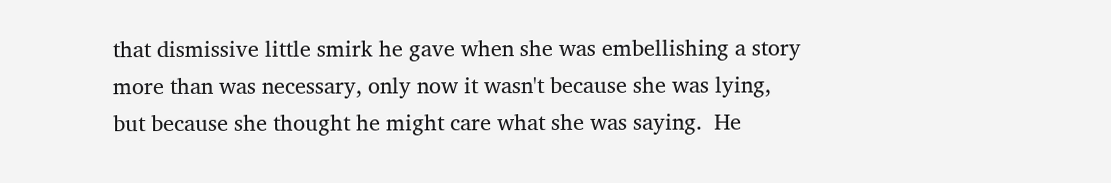that dismissive little smirk he gave when she was embellishing a story more than was necessary, only now it wasn't because she was lying, but because she thought he might care what she was saying.  He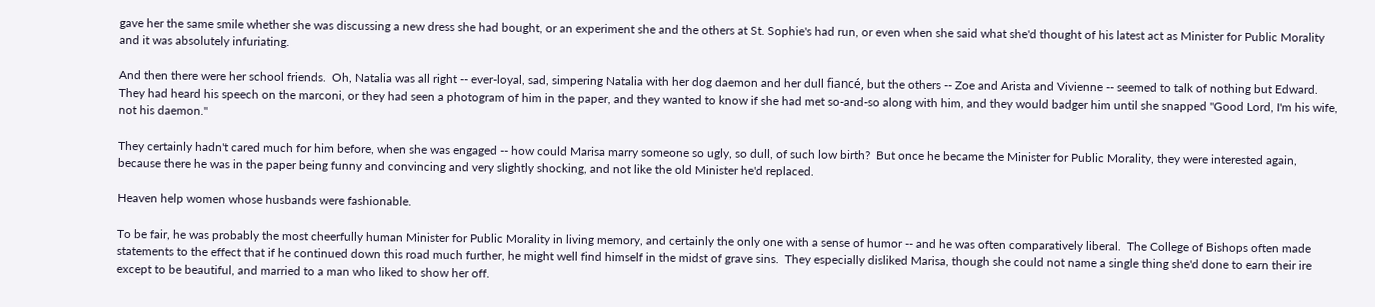gave her the same smile whether she was discussing a new dress she had bought, or an experiment she and the others at St. Sophie's had run, or even when she said what she'd thought of his latest act as Minister for Public Morality and it was absolutely infuriating.

And then there were her school friends.  Oh, Natalia was all right -- ever-loyal, sad, simpering Natalia with her dog daemon and her dull fiancé, but the others -- Zoe and Arista and Vivienne -- seemed to talk of nothing but Edward.  They had heard his speech on the marconi, or they had seen a photogram of him in the paper, and they wanted to know if she had met so-and-so along with him, and they would badger him until she snapped "Good Lord, I'm his wife, not his daemon."

They certainly hadn't cared much for him before, when she was engaged -- how could Marisa marry someone so ugly, so dull, of such low birth?  But once he became the Minister for Public Morality, they were interested again, because there he was in the paper being funny and convincing and very slightly shocking, and not like the old Minister he'd replaced.

Heaven help women whose husbands were fashionable.

To be fair, he was probably the most cheerfully human Minister for Public Morality in living memory, and certainly the only one with a sense of humor -- and he was often comparatively liberal.  The College of Bishops often made statements to the effect that if he continued down this road much further, he might well find himself in the midst of grave sins.  They especially disliked Marisa, though she could not name a single thing she'd done to earn their ire except to be beautiful, and married to a man who liked to show her off.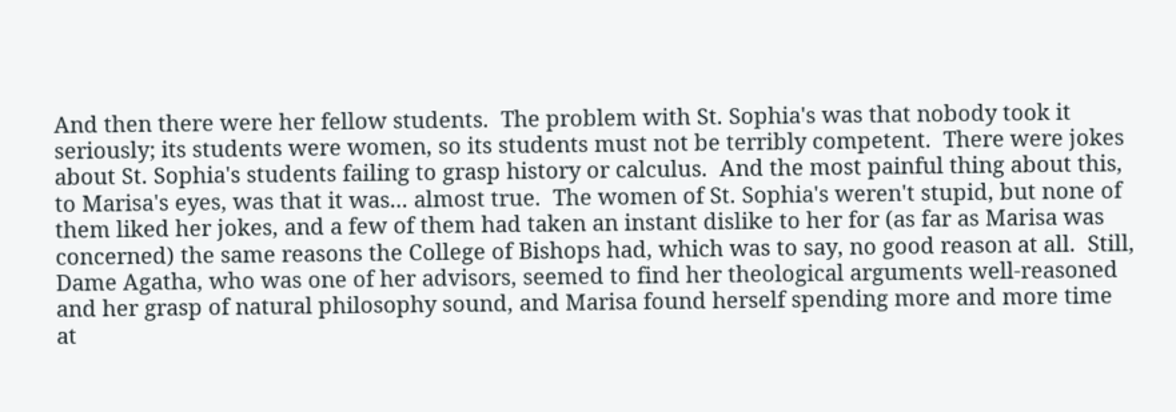And then there were her fellow students.  The problem with St. Sophia's was that nobody took it seriously; its students were women, so its students must not be terribly competent.  There were jokes about St. Sophia's students failing to grasp history or calculus.  And the most painful thing about this, to Marisa's eyes, was that it was... almost true.  The women of St. Sophia's weren't stupid, but none of them liked her jokes, and a few of them had taken an instant dislike to her for (as far as Marisa was concerned) the same reasons the College of Bishops had, which was to say, no good reason at all.  Still, Dame Agatha, who was one of her advisors, seemed to find her theological arguments well-reasoned and her grasp of natural philosophy sound, and Marisa found herself spending more and more time at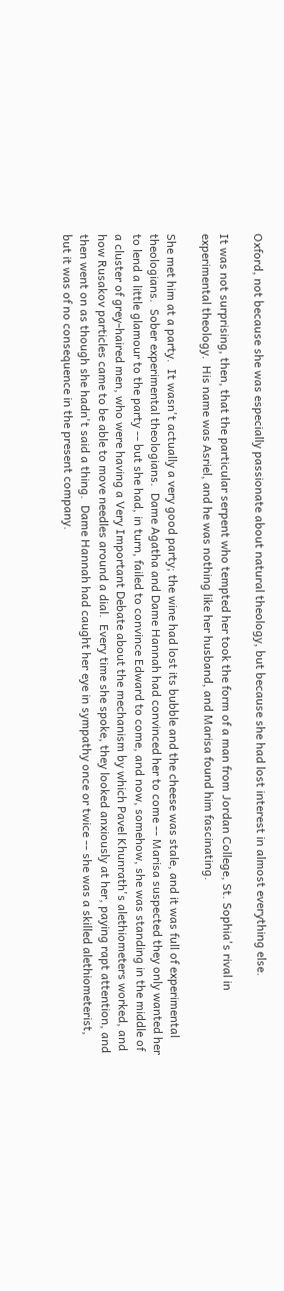Oxford, not because she was especially passionate about natural theology, but because she had lost interest in almost everything else.

It was not surprising, then, that the particular serpent who tempted her took the form of a man from Jordan College, St. Sophia's rival in experimental theology.  His name was Asriel, and he was nothing like her husband, and Marisa found him fascinating.

She met him at a party.  It wasn't actually a very good party; the wine had lost its bubble and the cheese was stale, and it was full of experimental theologians.  Sober experimental theologians.  Dame Agatha and Dame Hannah had convinced her to come -- Marisa suspected they only wanted her to lend a little glamour to the party -- but she had, in turn, failed to convince Edward to come, and now, somehow, she was standing in the middle of a cluster of grey-haired men, who were having a Very Important Debate about the mechanism by which Pavel Khunrath's alethiometers worked, and how Rusakov particles came to be able to move needles around a dial.  Every time she spoke, they looked anxiously at her, paying rapt attention, and then went on as though she hadn't said a thing.  Dame Hannah had caught her eye in sympathy once or twice -- she was a skilled alethiometerist, but it was of no consequence in the present company.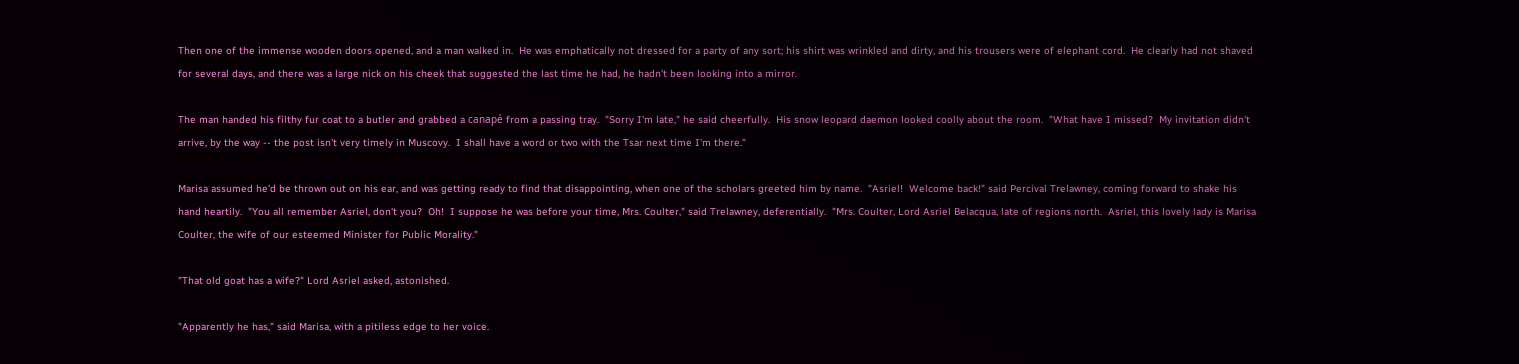Then one of the immense wooden doors opened, and a man walked in.  He was emphatically not dressed for a party of any sort; his shirt was wrinkled and dirty, and his trousers were of elephant cord.  He clearly had not shaved for several days, and there was a large nick on his cheek that suggested the last time he had, he hadn't been looking into a mirror.

The man handed his filthy fur coat to a butler and grabbed a canapé from a passing tray.  "Sorry I'm late," he said cheerfully.  His snow leopard daemon looked coolly about the room.  "What have I missed?  My invitation didn't arrive, by the way -- the post isn't very timely in Muscovy.  I shall have a word or two with the Tsar next time I'm there."

Marisa assumed he'd be thrown out on his ear, and was getting ready to find that disappointing, when one of the scholars greeted him by name.  "Asriel!  Welcome back!" said Percival Trelawney, coming forward to shake his hand heartily.  "You all remember Asriel, don't you?  Oh!  I suppose he was before your time, Mrs. Coulter," said Trelawney, deferentially.  "Mrs. Coulter, Lord Asriel Belacqua, late of regions north.  Asriel, this lovely lady is Marisa Coulter, the wife of our esteemed Minister for Public Morality."

"That old goat has a wife?" Lord Asriel asked, astonished.

"Apparently he has," said Marisa, with a pitiless edge to her voice.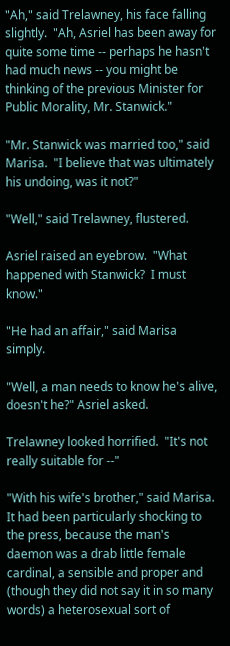"Ah," said Trelawney, his face falling slightly.  "Ah, Asriel has been away for quite some time -- perhaps he hasn't had much news -- you might be thinking of the previous Minister for Public Morality, Mr. Stanwick."

"Mr. Stanwick was married too," said Marisa.  "I believe that was ultimately his undoing, was it not?"

"Well," said Trelawney, flustered.

Asriel raised an eyebrow.  "What happened with Stanwick?  I must know."

"He had an affair," said Marisa simply.

"Well, a man needs to know he's alive, doesn't he?" Asriel asked.

Trelawney looked horrified.  "It's not really suitable for --"

"With his wife's brother," said Marisa.  It had been particularly shocking to the press, because the man's daemon was a drab little female cardinal, a sensible and proper and (though they did not say it in so many words) a heterosexual sort of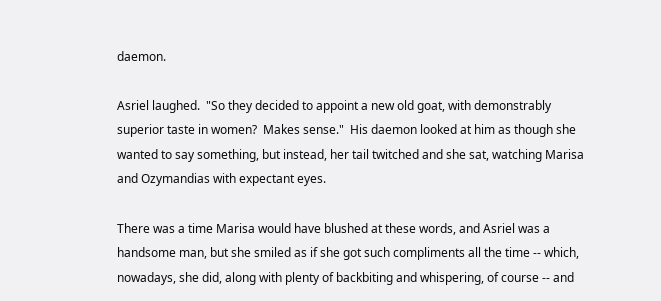daemon.

Asriel laughed.  "So they decided to appoint a new old goat, with demonstrably superior taste in women?  Makes sense."  His daemon looked at him as though she wanted to say something, but instead, her tail twitched and she sat, watching Marisa and Ozymandias with expectant eyes.

There was a time Marisa would have blushed at these words, and Asriel was a handsome man, but she smiled as if she got such compliments all the time -- which, nowadays, she did, along with plenty of backbiting and whispering, of course -- and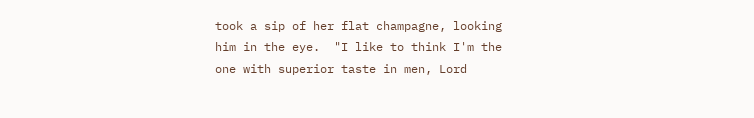took a sip of her flat champagne, looking him in the eye.  "I like to think I'm the one with superior taste in men, Lord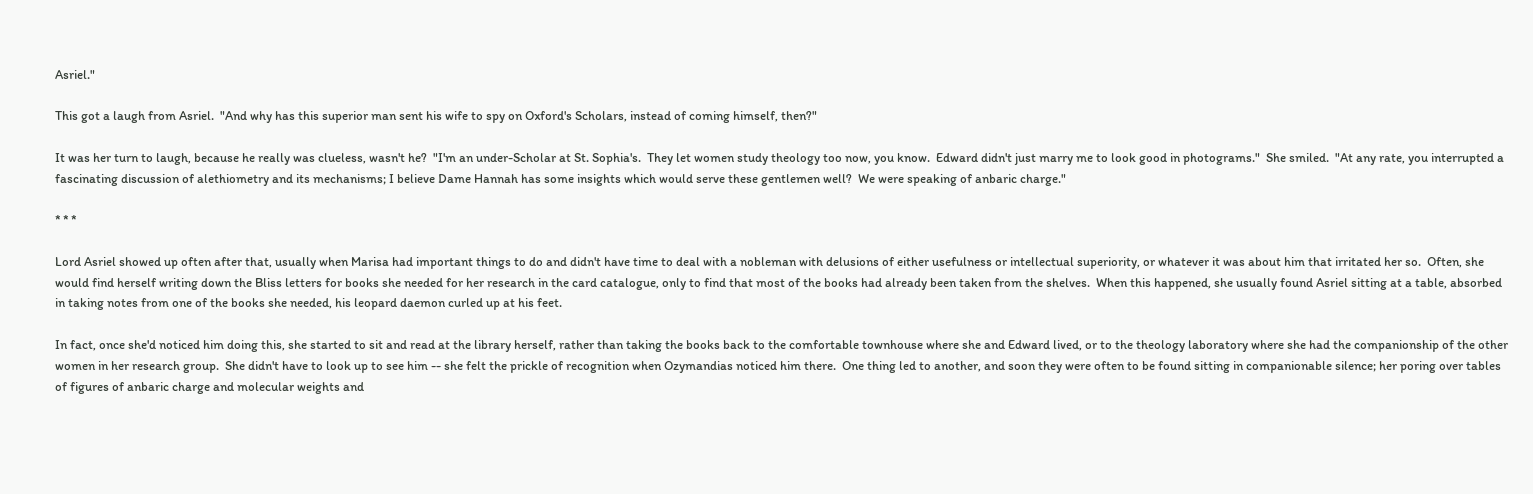Asriel."

This got a laugh from Asriel.  "And why has this superior man sent his wife to spy on Oxford's Scholars, instead of coming himself, then?"

It was her turn to laugh, because he really was clueless, wasn't he?  "I'm an under-Scholar at St. Sophia's.  They let women study theology too now, you know.  Edward didn't just marry me to look good in photograms."  She smiled.  "At any rate, you interrupted a fascinating discussion of alethiometry and its mechanisms; I believe Dame Hannah has some insights which would serve these gentlemen well?  We were speaking of anbaric charge."

* * *

Lord Asriel showed up often after that, usually when Marisa had important things to do and didn't have time to deal with a nobleman with delusions of either usefulness or intellectual superiority, or whatever it was about him that irritated her so.  Often, she would find herself writing down the Bliss letters for books she needed for her research in the card catalogue, only to find that most of the books had already been taken from the shelves.  When this happened, she usually found Asriel sitting at a table, absorbed in taking notes from one of the books she needed, his leopard daemon curled up at his feet.

In fact, once she'd noticed him doing this, she started to sit and read at the library herself, rather than taking the books back to the comfortable townhouse where she and Edward lived, or to the theology laboratory where she had the companionship of the other women in her research group.  She didn't have to look up to see him -- she felt the prickle of recognition when Ozymandias noticed him there.  One thing led to another, and soon they were often to be found sitting in companionable silence; her poring over tables of figures of anbaric charge and molecular weights and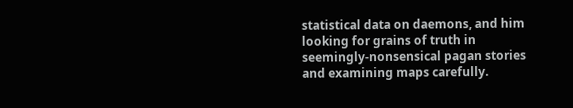statistical data on daemons, and him looking for grains of truth in seemingly-nonsensical pagan stories and examining maps carefully.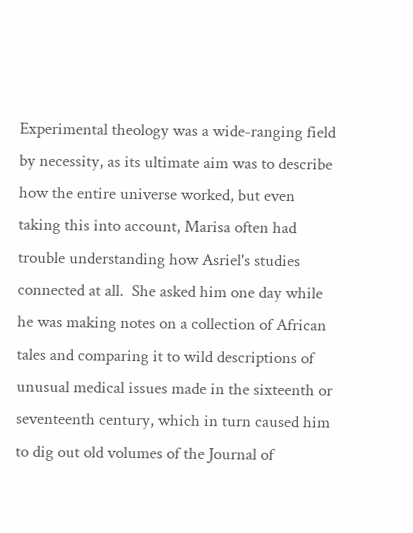Experimental theology was a wide-ranging field by necessity, as its ultimate aim was to describe how the entire universe worked, but even taking this into account, Marisa often had trouble understanding how Asriel's studies connected at all.  She asked him one day while he was making notes on a collection of African tales and comparing it to wild descriptions of unusual medical issues made in the sixteenth or seventeenth century, which in turn caused him to dig out old volumes of the Journal of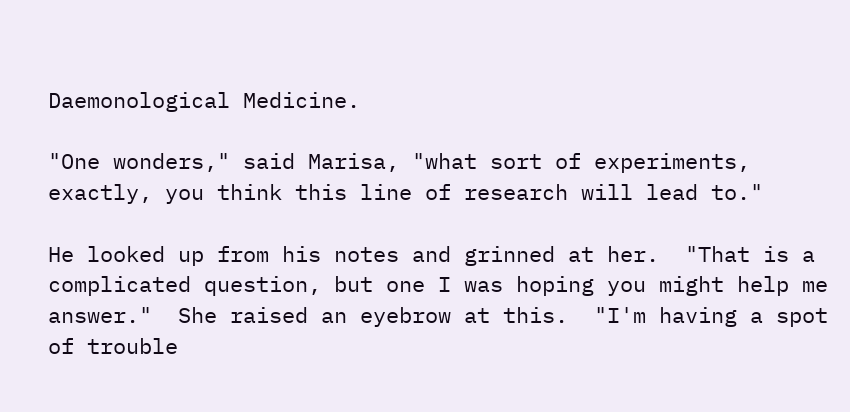Daemonological Medicine.

"One wonders," said Marisa, "what sort of experiments, exactly, you think this line of research will lead to."

He looked up from his notes and grinned at her.  "That is a complicated question, but one I was hoping you might help me answer."  She raised an eyebrow at this.  "I'm having a spot of trouble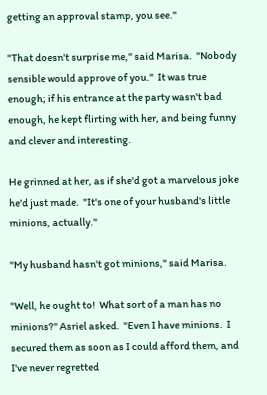getting an approval stamp, you see."

"That doesn't surprise me," said Marisa.  "Nobody sensible would approve of you."  It was true enough; if his entrance at the party wasn't bad enough, he kept flirting with her, and being funny and clever and interesting.

He grinned at her, as if she'd got a marvelous joke he'd just made.  "It's one of your husband's little minions, actually."

"My husband hasn't got minions," said Marisa.

"Well, he ought to!  What sort of a man has no minions?" Asriel asked.  "Even I have minions.  I secured them as soon as I could afford them, and I've never regretted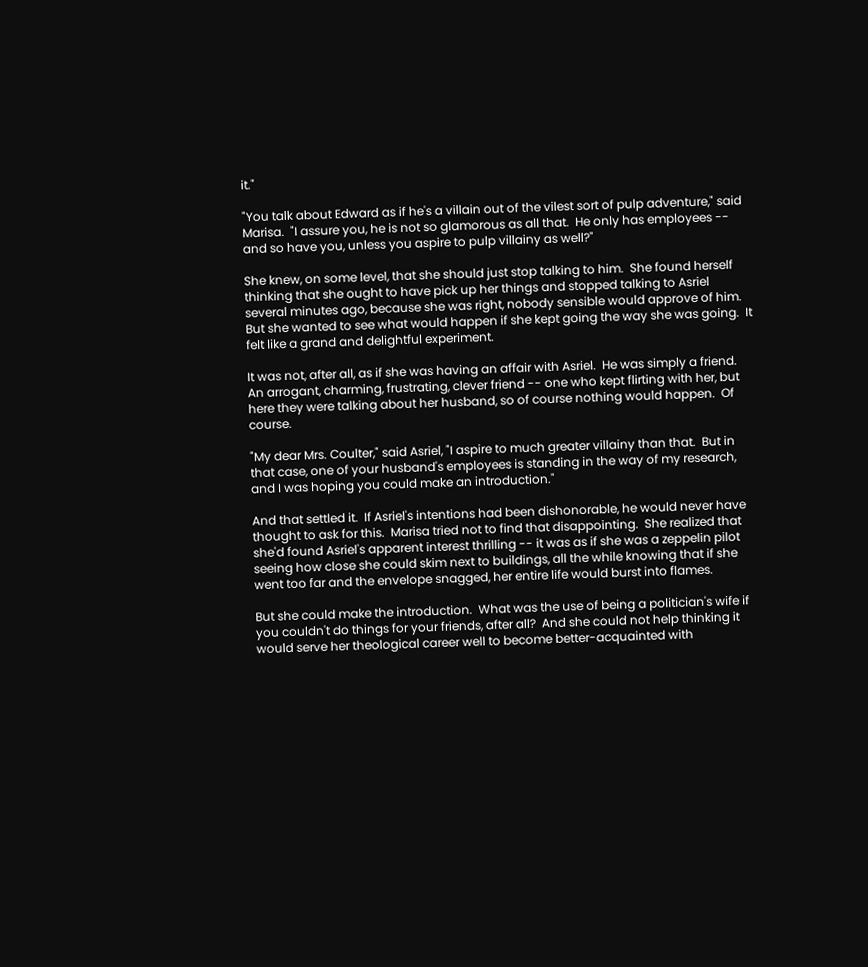it."

"You talk about Edward as if he's a villain out of the vilest sort of pulp adventure," said Marisa.  "I assure you, he is not so glamorous as all that.  He only has employees -- and so have you, unless you aspire to pulp villainy as well?"

She knew, on some level, that she should just stop talking to him.  She found herself thinking that she ought to have pick up her things and stopped talking to Asriel several minutes ago, because she was right, nobody sensible would approve of him.  But she wanted to see what would happen if she kept going the way she was going.  It felt like a grand and delightful experiment.

It was not, after all, as if she was having an affair with Asriel.  He was simply a friend.  An arrogant, charming, frustrating, clever friend -- one who kept flirting with her, but here they were talking about her husband, so of course nothing would happen.  Of course.

"My dear Mrs. Coulter," said Asriel, "I aspire to much greater villainy than that.  But in that case, one of your husband's employees is standing in the way of my research, and I was hoping you could make an introduction."

And that settled it.  If Asriel's intentions had been dishonorable, he would never have thought to ask for this.  Marisa tried not to find that disappointing.  She realized that she'd found Asriel's apparent interest thrilling -- it was as if she was a zeppelin pilot seeing how close she could skim next to buildings, all the while knowing that if she went too far and the envelope snagged, her entire life would burst into flames.

But she could make the introduction.  What was the use of being a politician's wife if you couldn't do things for your friends, after all?  And she could not help thinking it would serve her theological career well to become better-acquainted with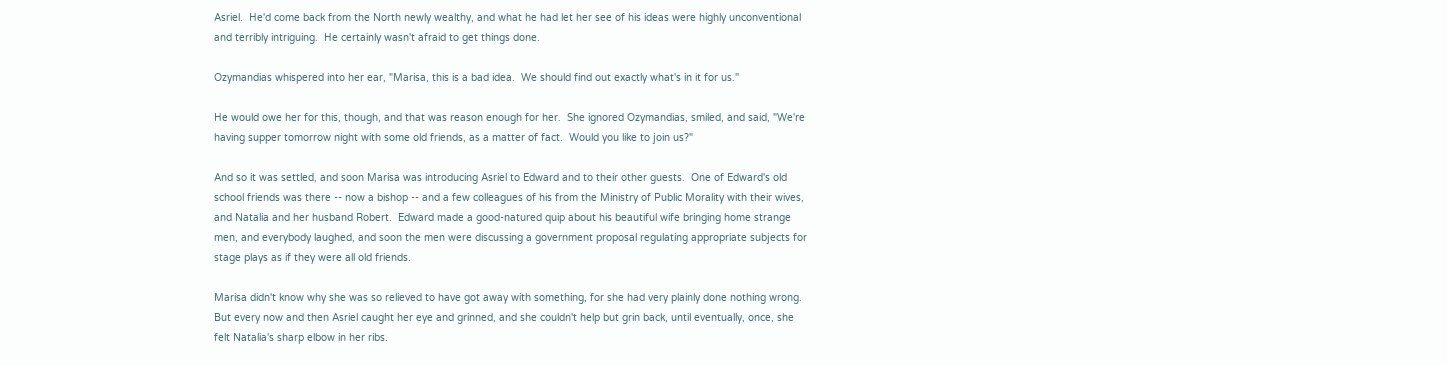Asriel.  He'd come back from the North newly wealthy, and what he had let her see of his ideas were highly unconventional and terribly intriguing.  He certainly wasn't afraid to get things done.

Ozymandias whispered into her ear, "Marisa, this is a bad idea.  We should find out exactly what's in it for us."

He would owe her for this, though, and that was reason enough for her.  She ignored Ozymandias, smiled, and said, "We're having supper tomorrow night with some old friends, as a matter of fact.  Would you like to join us?"

And so it was settled, and soon Marisa was introducing Asriel to Edward and to their other guests.  One of Edward's old school friends was there -- now a bishop -- and a few colleagues of his from the Ministry of Public Morality with their wives, and Natalia and her husband Robert.  Edward made a good-natured quip about his beautiful wife bringing home strange men, and everybody laughed, and soon the men were discussing a government proposal regulating appropriate subjects for stage plays as if they were all old friends.

Marisa didn't know why she was so relieved to have got away with something, for she had very plainly done nothing wrong.  But every now and then Asriel caught her eye and grinned, and she couldn't help but grin back, until eventually, once, she felt Natalia's sharp elbow in her ribs.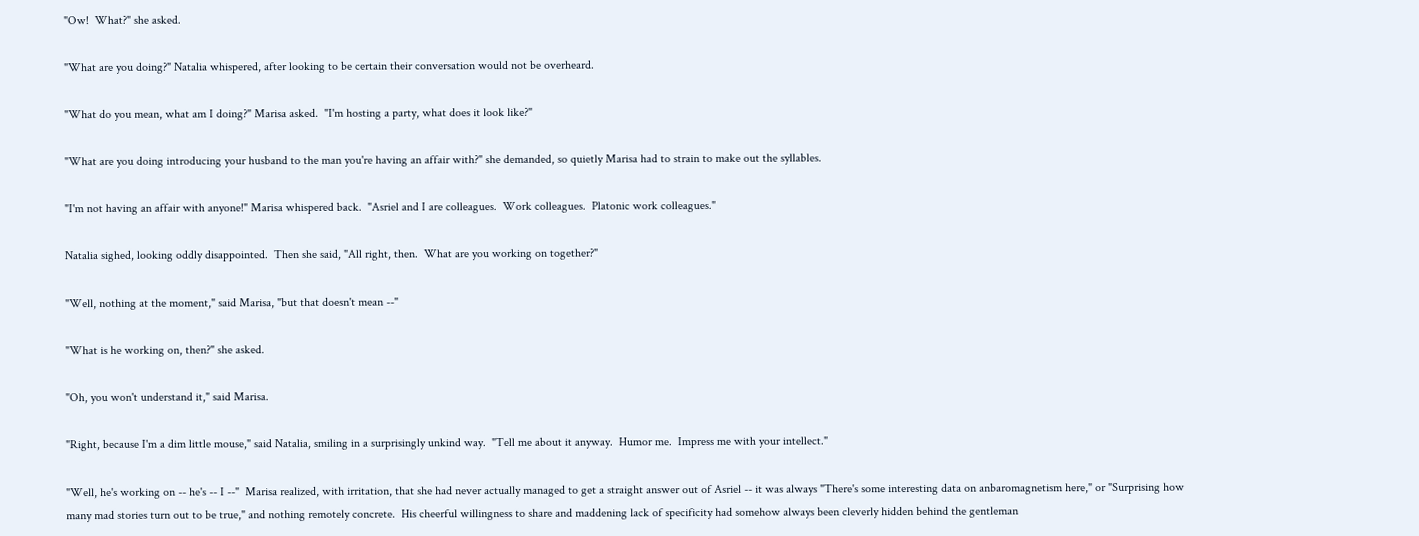"Ow!  What?" she asked.

"What are you doing?" Natalia whispered, after looking to be certain their conversation would not be overheard.

"What do you mean, what am I doing?" Marisa asked.  "I'm hosting a party, what does it look like?"

"What are you doing introducing your husband to the man you're having an affair with?" she demanded, so quietly Marisa had to strain to make out the syllables.

"I'm not having an affair with anyone!" Marisa whispered back.  "Asriel and I are colleagues.  Work colleagues.  Platonic work colleagues."

Natalia sighed, looking oddly disappointed.  Then she said, "All right, then.  What are you working on together?"

"Well, nothing at the moment," said Marisa, "but that doesn't mean --"

"What is he working on, then?" she asked.

"Oh, you won't understand it," said Marisa.

"Right, because I'm a dim little mouse," said Natalia, smiling in a surprisingly unkind way.  "Tell me about it anyway.  Humor me.  Impress me with your intellect."

"Well, he's working on -- he's -- I --"  Marisa realized, with irritation, that she had never actually managed to get a straight answer out of Asriel -- it was always "There's some interesting data on anbaromagnetism here," or "Surprising how many mad stories turn out to be true," and nothing remotely concrete.  His cheerful willingness to share and maddening lack of specificity had somehow always been cleverly hidden behind the gentleman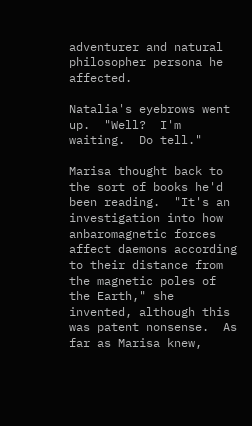adventurer and natural philosopher persona he affected.

Natalia's eyebrows went up.  "Well?  I'm waiting.  Do tell."

Marisa thought back to the sort of books he'd been reading.  "It's an investigation into how anbaromagnetic forces affect daemons according to their distance from the magnetic poles of the Earth," she invented, although this was patent nonsense.  As far as Marisa knew,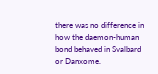there was no difference in how the daemon-human bond behaved in Svalbard or Danxome.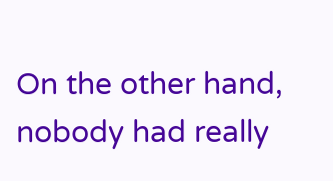On the other hand, nobody had really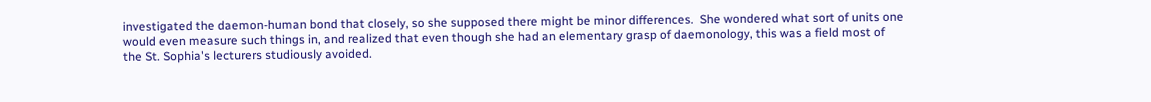investigated the daemon-human bond that closely, so she supposed there might be minor differences.  She wondered what sort of units one would even measure such things in, and realized that even though she had an elementary grasp of daemonology, this was a field most of the St. Sophia's lecturers studiously avoided.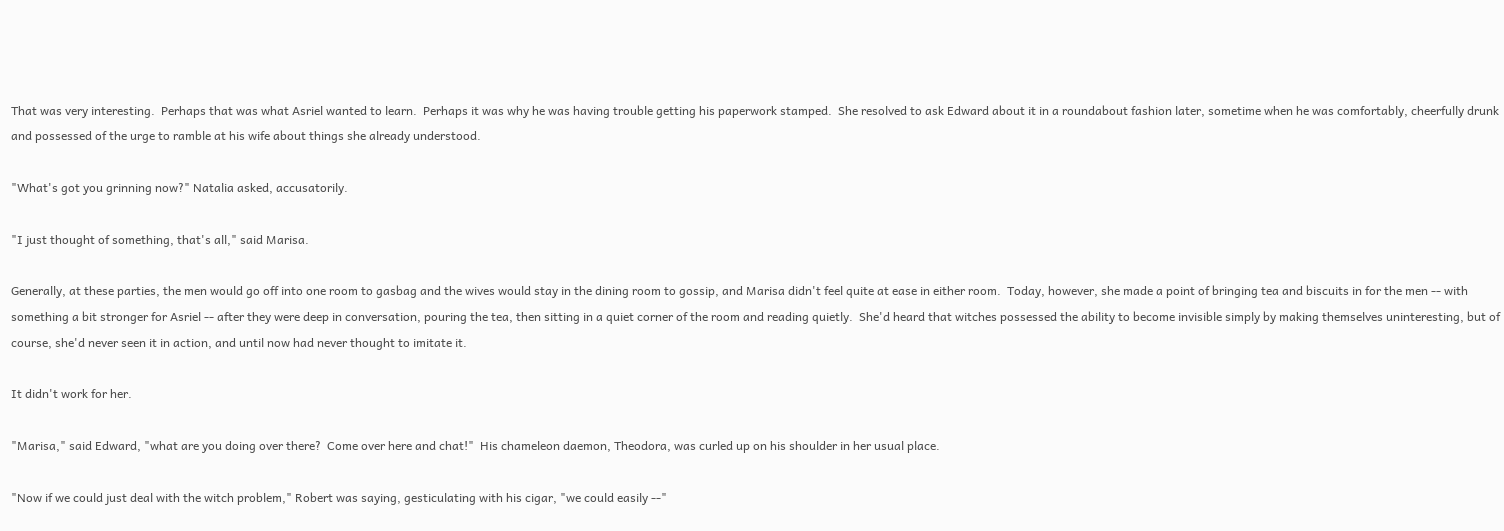That was very interesting.  Perhaps that was what Asriel wanted to learn.  Perhaps it was why he was having trouble getting his paperwork stamped.  She resolved to ask Edward about it in a roundabout fashion later, sometime when he was comfortably, cheerfully drunk and possessed of the urge to ramble at his wife about things she already understood.

"What's got you grinning now?" Natalia asked, accusatorily.

"I just thought of something, that's all," said Marisa.

Generally, at these parties, the men would go off into one room to gasbag and the wives would stay in the dining room to gossip, and Marisa didn't feel quite at ease in either room.  Today, however, she made a point of bringing tea and biscuits in for the men -- with something a bit stronger for Asriel -- after they were deep in conversation, pouring the tea, then sitting in a quiet corner of the room and reading quietly.  She'd heard that witches possessed the ability to become invisible simply by making themselves uninteresting, but of course, she'd never seen it in action, and until now had never thought to imitate it.

It didn't work for her.

"Marisa," said Edward, "what are you doing over there?  Come over here and chat!"  His chameleon daemon, Theodora, was curled up on his shoulder in her usual place.

"Now if we could just deal with the witch problem," Robert was saying, gesticulating with his cigar, "we could easily --"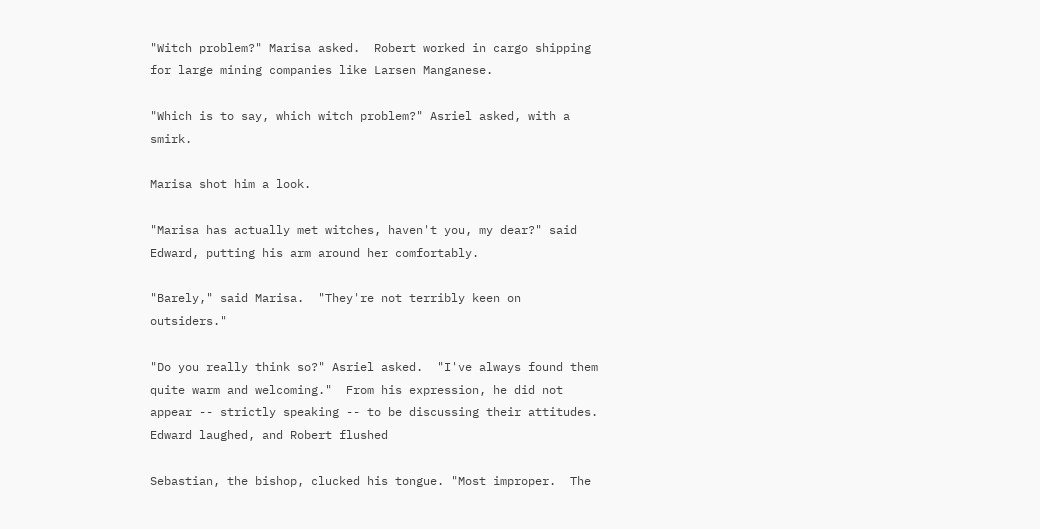"Witch problem?" Marisa asked.  Robert worked in cargo shipping for large mining companies like Larsen Manganese.

"Which is to say, which witch problem?" Asriel asked, with a smirk.

Marisa shot him a look.

"Marisa has actually met witches, haven't you, my dear?" said Edward, putting his arm around her comfortably.

"Barely," said Marisa.  "They're not terribly keen on outsiders."

"Do you really think so?" Asriel asked.  "I've always found them quite warm and welcoming."  From his expression, he did not appear -- strictly speaking -- to be discussing their attitudes.  Edward laughed, and Robert flushed

Sebastian, the bishop, clucked his tongue. "Most improper.  The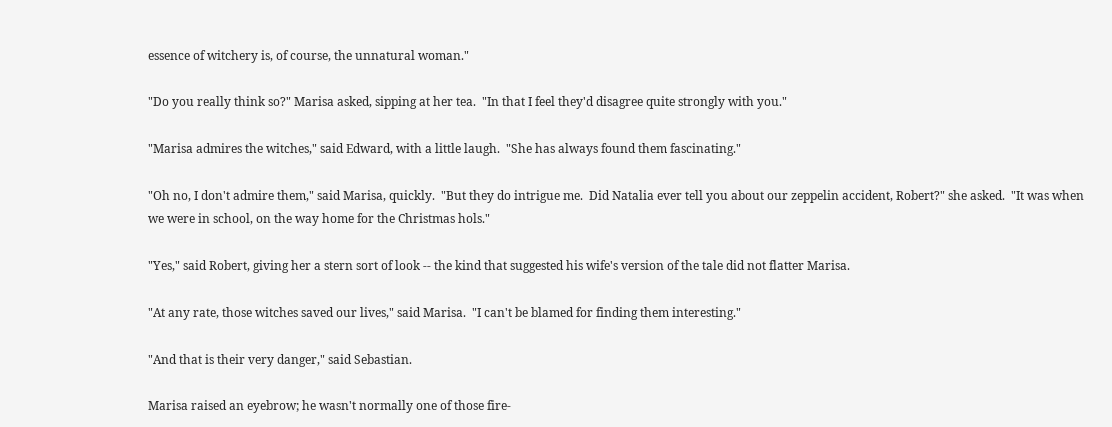essence of witchery is, of course, the unnatural woman."

"Do you really think so?" Marisa asked, sipping at her tea.  "In that I feel they'd disagree quite strongly with you."

"Marisa admires the witches," said Edward, with a little laugh.  "She has always found them fascinating."

"Oh no, I don't admire them," said Marisa, quickly.  "But they do intrigue me.  Did Natalia ever tell you about our zeppelin accident, Robert?" she asked.  "It was when we were in school, on the way home for the Christmas hols."

"Yes," said Robert, giving her a stern sort of look -- the kind that suggested his wife's version of the tale did not flatter Marisa.

"At any rate, those witches saved our lives," said Marisa.  "I can't be blamed for finding them interesting."

"And that is their very danger," said Sebastian.

Marisa raised an eyebrow; he wasn't normally one of those fire-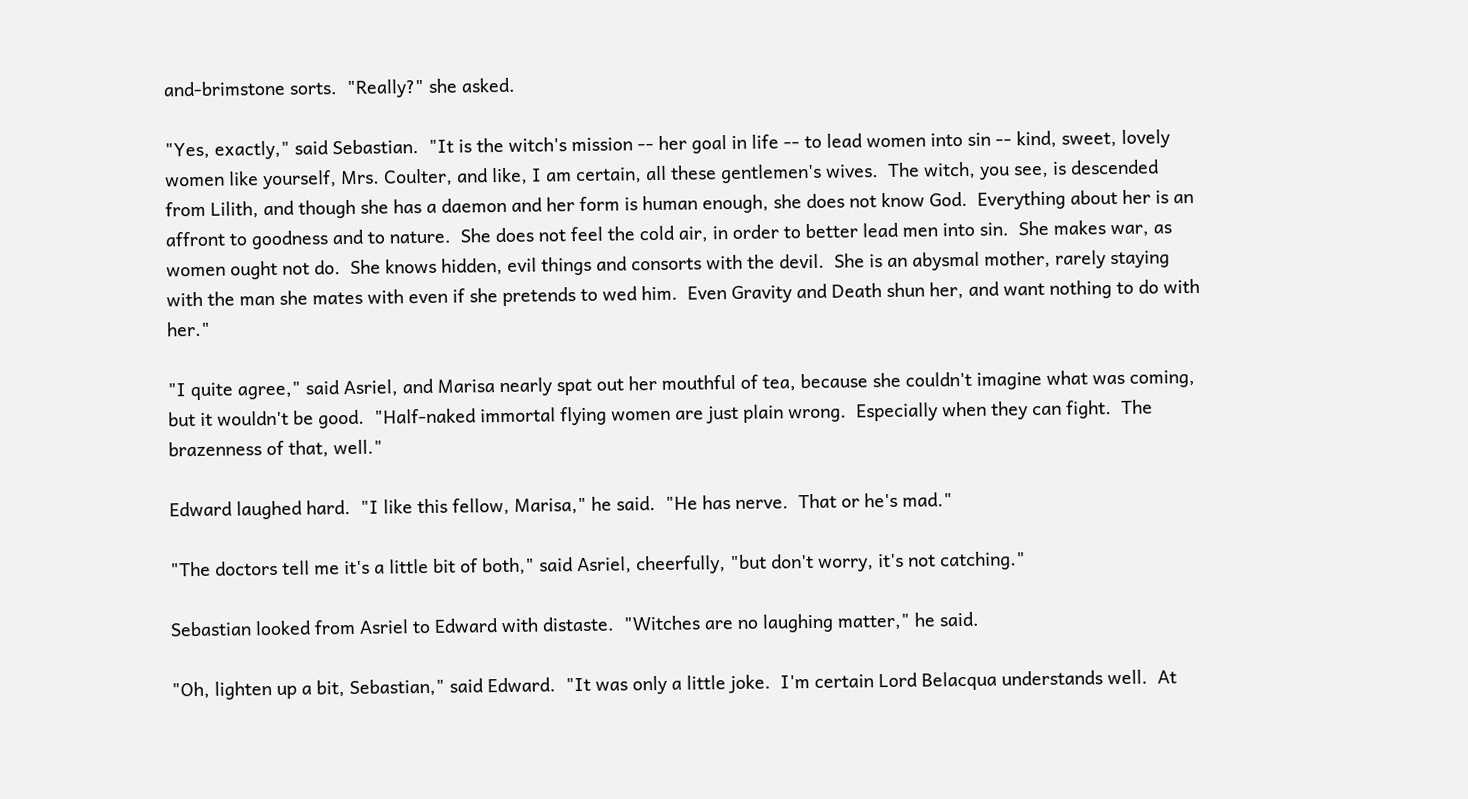and-brimstone sorts.  "Really?" she asked.

"Yes, exactly," said Sebastian.  "It is the witch's mission -- her goal in life -- to lead women into sin -- kind, sweet, lovely women like yourself, Mrs. Coulter, and like, I am certain, all these gentlemen's wives.  The witch, you see, is descended from Lilith, and though she has a daemon and her form is human enough, she does not know God.  Everything about her is an affront to goodness and to nature.  She does not feel the cold air, in order to better lead men into sin.  She makes war, as women ought not do.  She knows hidden, evil things and consorts with the devil.  She is an abysmal mother, rarely staying with the man she mates with even if she pretends to wed him.  Even Gravity and Death shun her, and want nothing to do with her."

"I quite agree," said Asriel, and Marisa nearly spat out her mouthful of tea, because she couldn't imagine what was coming, but it wouldn't be good.  "Half-naked immortal flying women are just plain wrong.  Especially when they can fight.  The brazenness of that, well."

Edward laughed hard.  "I like this fellow, Marisa," he said.  "He has nerve.  That or he's mad."

"The doctors tell me it's a little bit of both," said Asriel, cheerfully, "but don't worry, it's not catching."

Sebastian looked from Asriel to Edward with distaste.  "Witches are no laughing matter," he said.

"Oh, lighten up a bit, Sebastian," said Edward.  "It was only a little joke.  I'm certain Lord Belacqua understands well.  At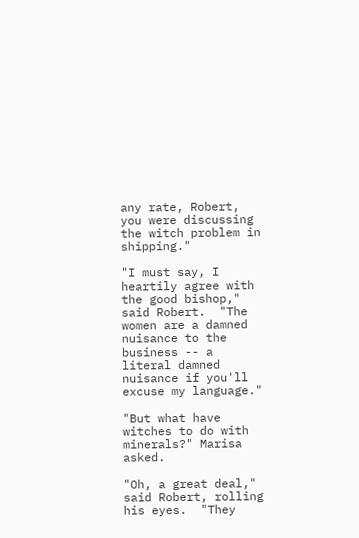any rate, Robert, you were discussing the witch problem in shipping."

"I must say, I heartily agree with the good bishop," said Robert.  "The women are a damned nuisance to the business -- a literal damned nuisance if you'll excuse my language."

"But what have witches to do with minerals?" Marisa asked.

"Oh, a great deal," said Robert, rolling his eyes.  "They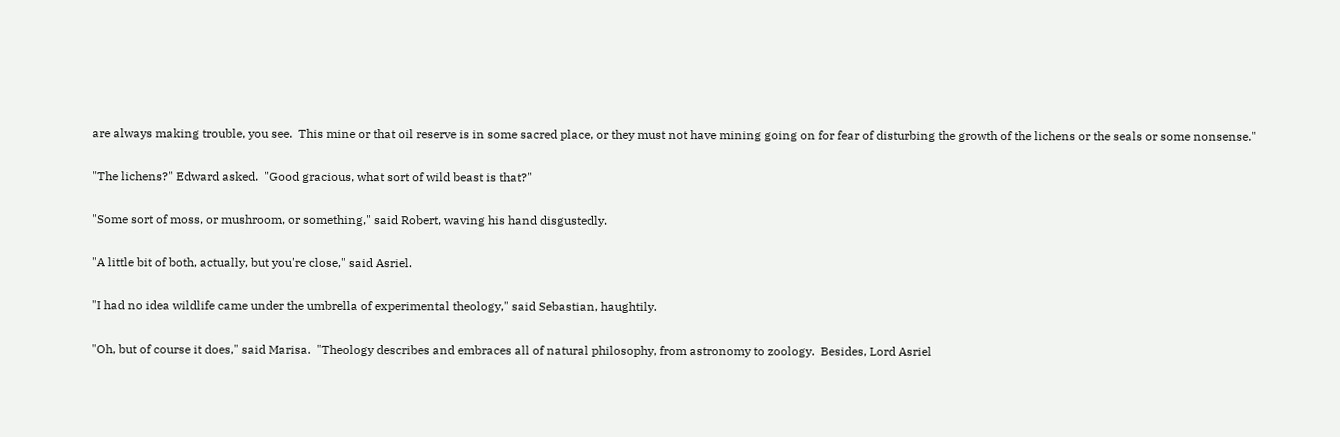are always making trouble, you see.  This mine or that oil reserve is in some sacred place, or they must not have mining going on for fear of disturbing the growth of the lichens or the seals or some nonsense."

"The lichens?" Edward asked.  "Good gracious, what sort of wild beast is that?"

"Some sort of moss, or mushroom, or something," said Robert, waving his hand disgustedly.

"A little bit of both, actually, but you're close," said Asriel.

"I had no idea wildlife came under the umbrella of experimental theology," said Sebastian, haughtily.

"Oh, but of course it does," said Marisa.  "Theology describes and embraces all of natural philosophy, from astronomy to zoology.  Besides, Lord Asriel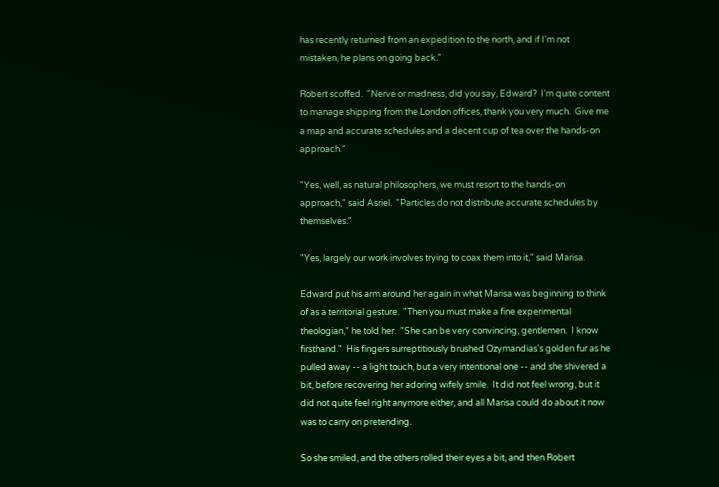has recently returned from an expedition to the north, and if I'm not mistaken, he plans on going back."

Robert scoffed.  "Nerve or madness, did you say, Edward?  I'm quite content to manage shipping from the London offices, thank you very much.  Give me a map and accurate schedules and a decent cup of tea over the hands-on approach."

"Yes, well, as natural philosophers, we must resort to the hands-on approach," said Asriel.  "Particles do not distribute accurate schedules by themselves."

"Yes, largely our work involves trying to coax them into it," said Marisa.

Edward put his arm around her again in what Marisa was beginning to think of as a territorial gesture.  "Then you must make a fine experimental theologian," he told her.  "She can be very convincing, gentlemen.  I know firsthand."  His fingers surreptitiously brushed Ozymandias's golden fur as he pulled away -- a light touch, but a very intentional one -- and she shivered a bit, before recovering her adoring wifely smile.  It did not feel wrong, but it did not quite feel right anymore either, and all Marisa could do about it now was to carry on pretending.

So she smiled, and the others rolled their eyes a bit, and then Robert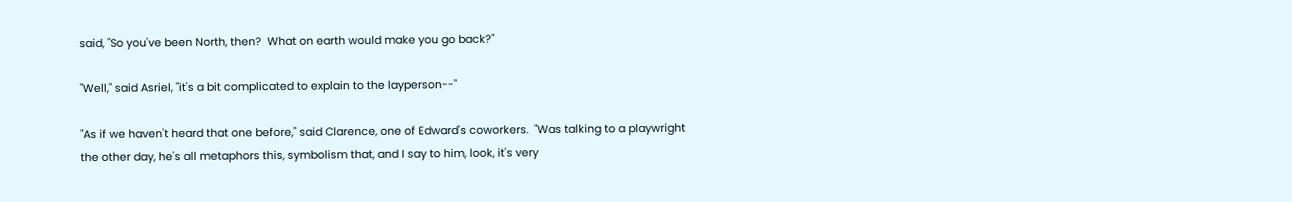said, "So you've been North, then?  What on earth would make you go back?"

"Well," said Asriel, "it's a bit complicated to explain to the layperson--"

"As if we haven't heard that one before," said Clarence, one of Edward's coworkers.  "Was talking to a playwright the other day, he's all metaphors this, symbolism that, and I say to him, look, it's very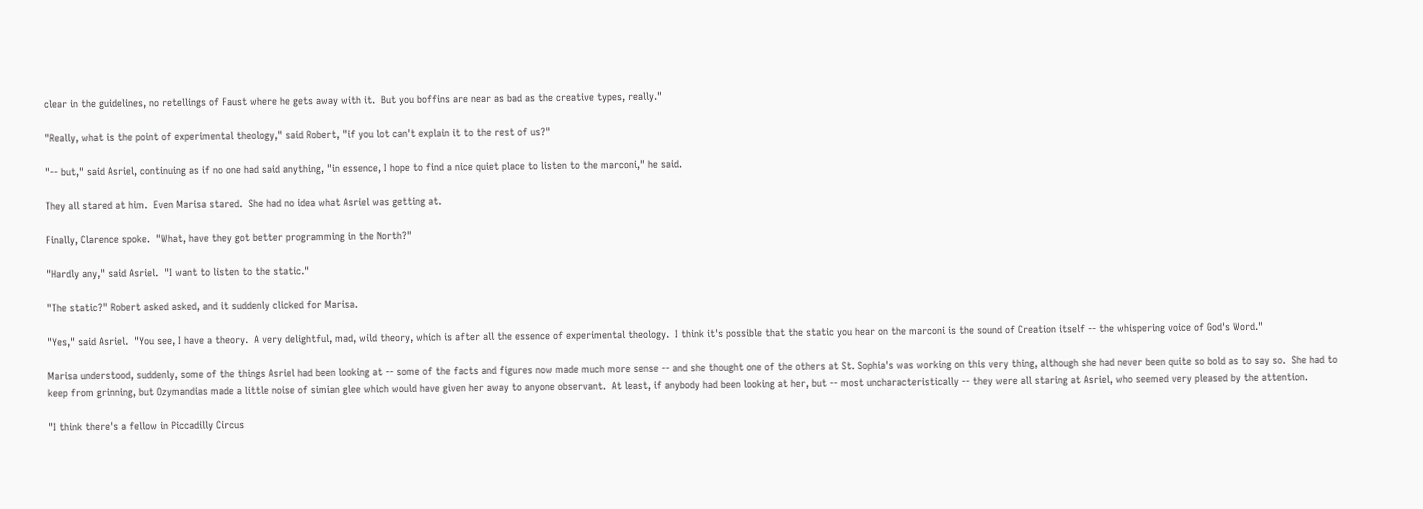clear in the guidelines, no retellings of Faust where he gets away with it.  But you boffins are near as bad as the creative types, really."

"Really, what is the point of experimental theology," said Robert, "if you lot can't explain it to the rest of us?"

"-- but," said Asriel, continuing as if no one had said anything, "in essence, I hope to find a nice quiet place to listen to the marconi," he said.

They all stared at him.  Even Marisa stared.  She had no idea what Asriel was getting at.

Finally, Clarence spoke.  "What, have they got better programming in the North?"

"Hardly any," said Asriel.  "I want to listen to the static."

"The static?" Robert asked asked, and it suddenly clicked for Marisa.

"Yes," said Asriel.  "You see, I have a theory.  A very delightful, mad, wild theory, which is after all the essence of experimental theology.  I think it's possible that the static you hear on the marconi is the sound of Creation itself -- the whispering voice of God's Word."

Marisa understood, suddenly, some of the things Asriel had been looking at -- some of the facts and figures now made much more sense -- and she thought one of the others at St. Sophia's was working on this very thing, although she had never been quite so bold as to say so.  She had to keep from grinning, but Ozymandias made a little noise of simian glee which would have given her away to anyone observant.  At least, if anybody had been looking at her, but -- most uncharacteristically -- they were all staring at Asriel, who seemed very pleased by the attention.

"I think there's a fellow in Piccadilly Circus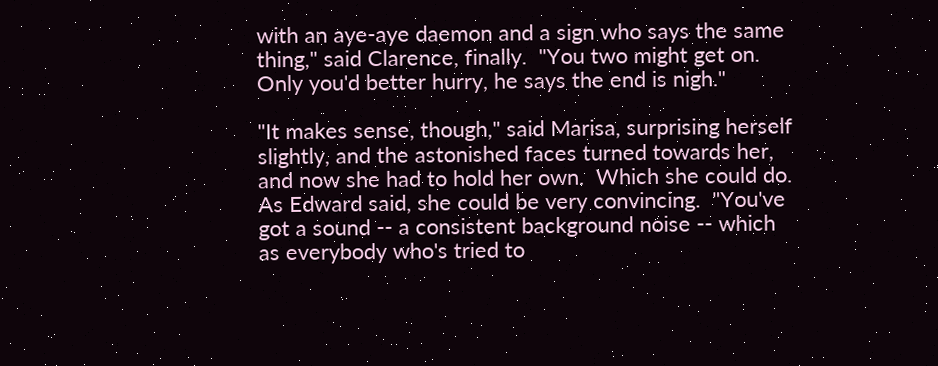with an aye-aye daemon and a sign who says the same thing," said Clarence, finally.  "You two might get on.  Only you'd better hurry, he says the end is nigh."

"It makes sense, though," said Marisa, surprising herself slightly, and the astonished faces turned towards her, and now she had to hold her own.  Which she could do.  As Edward said, she could be very convincing.  "You've got a sound -- a consistent background noise -- which as everybody who's tried to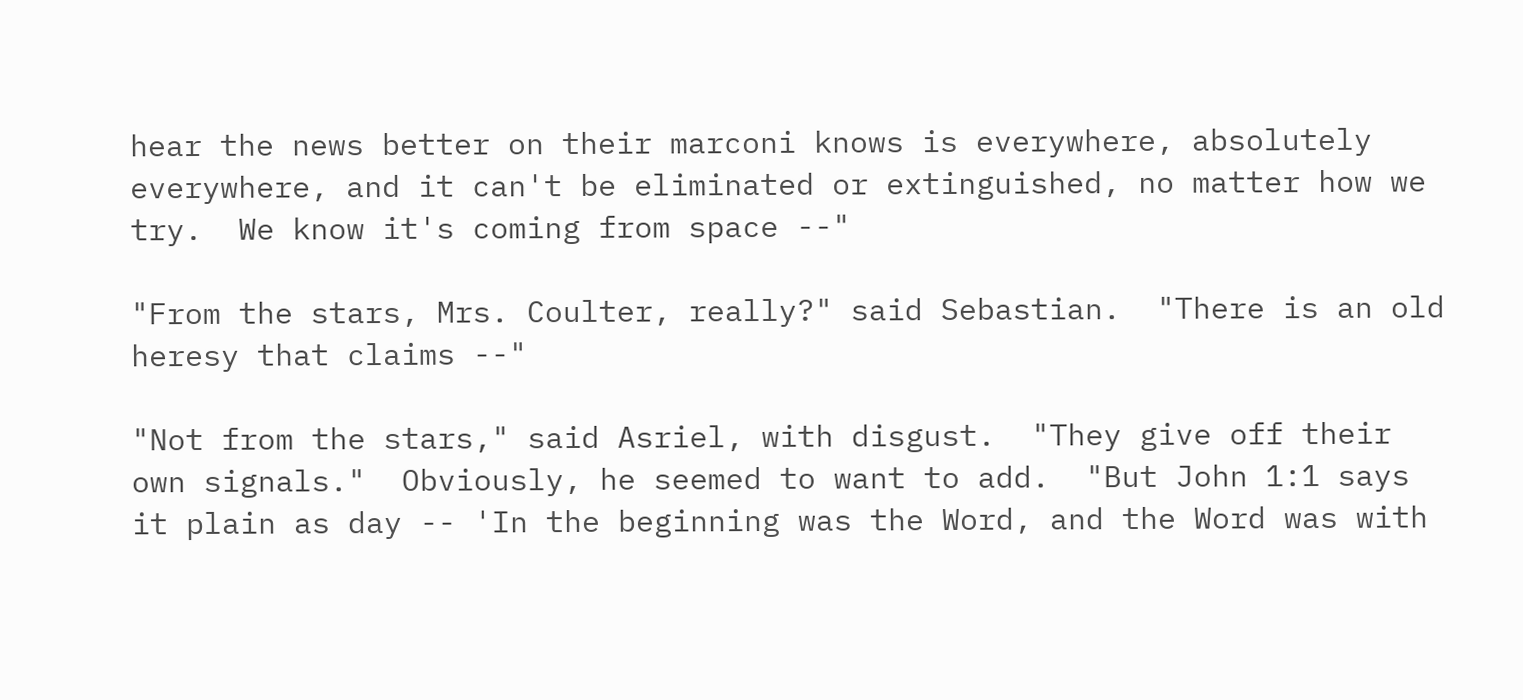hear the news better on their marconi knows is everywhere, absolutely everywhere, and it can't be eliminated or extinguished, no matter how we try.  We know it's coming from space --"

"From the stars, Mrs. Coulter, really?" said Sebastian.  "There is an old heresy that claims --"

"Not from the stars," said Asriel, with disgust.  "They give off their own signals."  Obviously, he seemed to want to add.  "But John 1:1 says it plain as day -- 'In the beginning was the Word, and the Word was with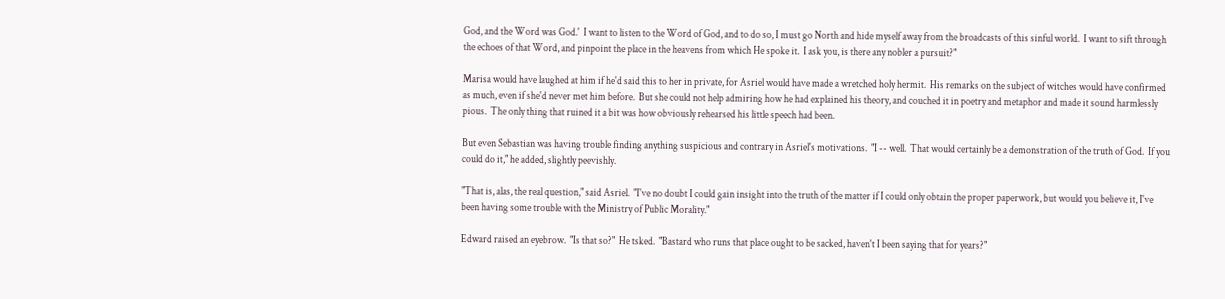God, and the Word was God.'  I want to listen to the Word of God, and to do so, I must go North and hide myself away from the broadcasts of this sinful world.  I want to sift through the echoes of that Word, and pinpoint the place in the heavens from which He spoke it.  I ask you, is there any nobler a pursuit?"

Marisa would have laughed at him if he'd said this to her in private, for Asriel would have made a wretched holy hermit.  His remarks on the subject of witches would have confirmed as much, even if she'd never met him before.  But she could not help admiring how he had explained his theory, and couched it in poetry and metaphor and made it sound harmlessly pious.  The only thing that ruined it a bit was how obviously rehearsed his little speech had been.

But even Sebastian was having trouble finding anything suspicious and contrary in Asriel's motivations.  "I -- well.  That would certainly be a demonstration of the truth of God.  If you could do it," he added, slightly peevishly.

"That is, alas, the real question," said Asriel.  "I've no doubt I could gain insight into the truth of the matter if I could only obtain the proper paperwork, but would you believe it, I've been having some trouble with the Ministry of Public Morality."

Edward raised an eyebrow.  "Is that so?"  He tsked.  "Bastard who runs that place ought to be sacked, haven't I been saying that for years?"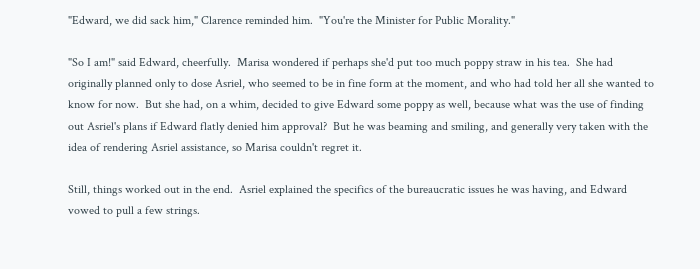"Edward, we did sack him," Clarence reminded him.  "You're the Minister for Public Morality."

"So I am!" said Edward, cheerfully.  Marisa wondered if perhaps she'd put too much poppy straw in his tea.  She had originally planned only to dose Asriel, who seemed to be in fine form at the moment, and who had told her all she wanted to know for now.  But she had, on a whim, decided to give Edward some poppy as well, because what was the use of finding out Asriel's plans if Edward flatly denied him approval?  But he was beaming and smiling, and generally very taken with the idea of rendering Asriel assistance, so Marisa couldn't regret it.

Still, things worked out in the end.  Asriel explained the specifics of the bureaucratic issues he was having, and Edward vowed to pull a few strings.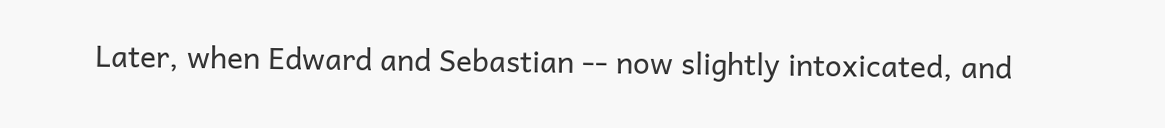Later, when Edward and Sebastian -- now slightly intoxicated, and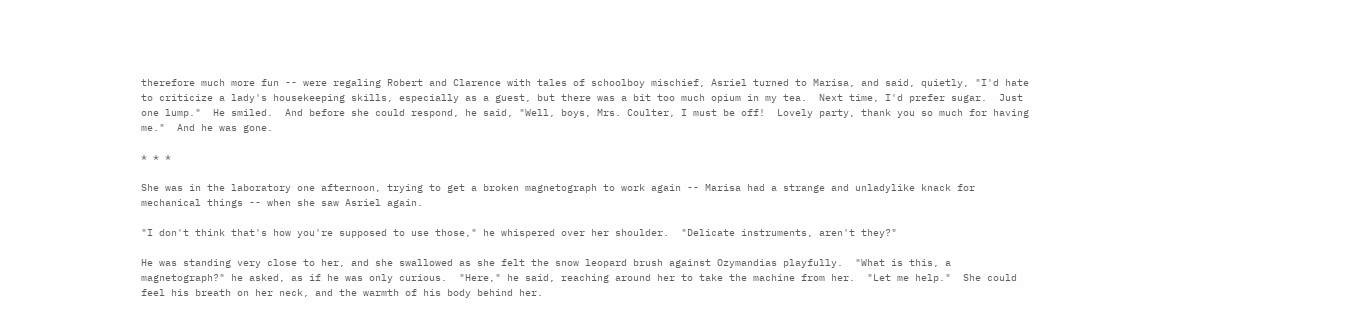therefore much more fun -- were regaling Robert and Clarence with tales of schoolboy mischief, Asriel turned to Marisa, and said, quietly, "I'd hate to criticize a lady's housekeeping skills, especially as a guest, but there was a bit too much opium in my tea.  Next time, I'd prefer sugar.  Just one lump."  He smiled.  And before she could respond, he said, "Well, boys, Mrs. Coulter, I must be off!  Lovely party, thank you so much for having me."  And he was gone.

* * *

She was in the laboratory one afternoon, trying to get a broken magnetograph to work again -- Marisa had a strange and unladylike knack for mechanical things -- when she saw Asriel again.

"I don't think that's how you're supposed to use those," he whispered over her shoulder.  "Delicate instruments, aren't they?"

He was standing very close to her, and she swallowed as she felt the snow leopard brush against Ozymandias playfully.  "What is this, a magnetograph?" he asked, as if he was only curious.  "Here," he said, reaching around her to take the machine from her.  "Let me help."  She could feel his breath on her neck, and the warmth of his body behind her.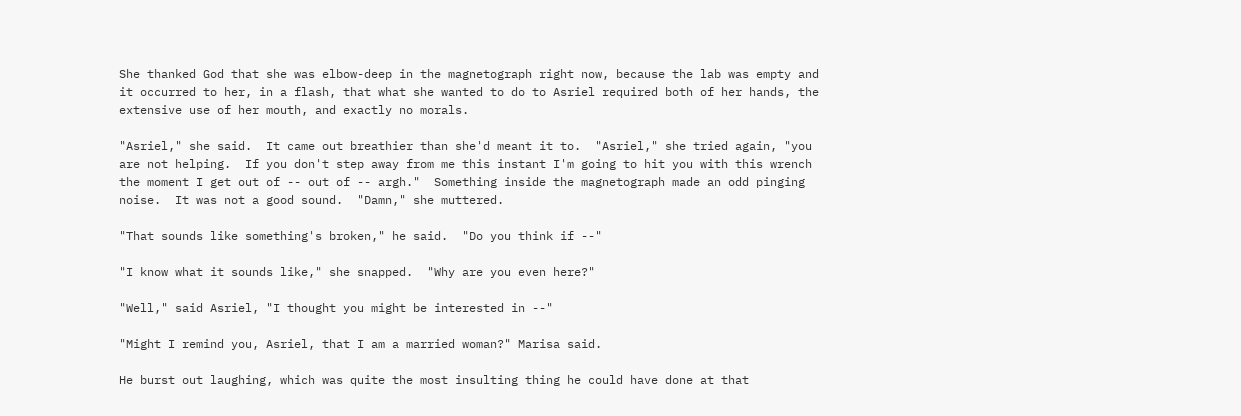She thanked God that she was elbow-deep in the magnetograph right now, because the lab was empty and it occurred to her, in a flash, that what she wanted to do to Asriel required both of her hands, the extensive use of her mouth, and exactly no morals.

"Asriel," she said.  It came out breathier than she'd meant it to.  "Asriel," she tried again, "you are not helping.  If you don't step away from me this instant I'm going to hit you with this wrench the moment I get out of -- out of -- argh."  Something inside the magnetograph made an odd pinging noise.  It was not a good sound.  "Damn," she muttered.

"That sounds like something's broken," he said.  "Do you think if --"

"I know what it sounds like," she snapped.  "Why are you even here?"

"Well," said Asriel, "I thought you might be interested in --"

"Might I remind you, Asriel, that I am a married woman?" Marisa said.

He burst out laughing, which was quite the most insulting thing he could have done at that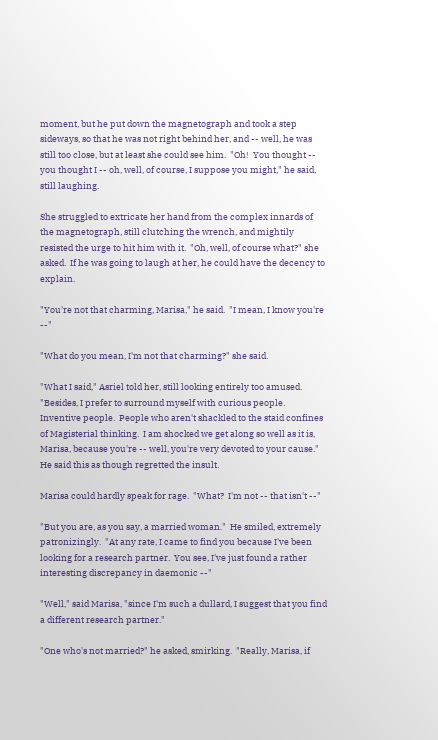moment, but he put down the magnetograph and took a step sideways, so that he was not right behind her, and -- well, he was still too close, but at least she could see him.  "Oh!  You thought -- you thought I -- oh, well, of course, I suppose you might," he said, still laughing.

She struggled to extricate her hand from the complex innards of the magnetograph, still clutching the wrench, and mightily resisted the urge to hit him with it.  "Oh, well, of course what?" she asked.  If he was going to laugh at her, he could have the decency to explain.

"You're not that charming, Marisa," he said.  "I mean, I know you're --"

"What do you mean, I'm not that charming?" she said.

"What I said," Asriel told her, still looking entirely too amused.  "Besides, I prefer to surround myself with curious people.  Inventive people.  People who aren't shackled to the staid confines of Magisterial thinking.  I am shocked we get along so well as it is, Marisa, because you're -- well, you're very devoted to your cause."  He said this as though regretted the insult.

Marisa could hardly speak for rage.  "What?  I'm not -- that isn't --"

"But you are, as you say, a married woman."  He smiled, extremely patronizingly.  "At any rate, I came to find you because I've been looking for a research partner.  You see, I've just found a rather interesting discrepancy in daemonic --"

"Well," said Marisa, "since I'm such a dullard, I suggest that you find a different research partner."

"One who's not married?" he asked, smirking.  "Really, Marisa, if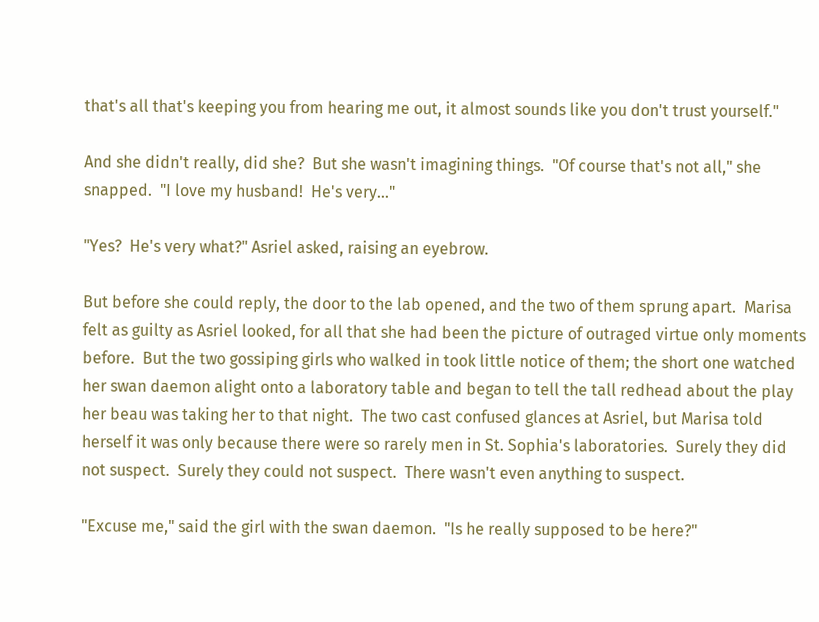that's all that's keeping you from hearing me out, it almost sounds like you don't trust yourself."

And she didn't really, did she?  But she wasn't imagining things.  "Of course that's not all," she snapped.  "I love my husband!  He's very..."

"Yes?  He's very what?" Asriel asked, raising an eyebrow.

But before she could reply, the door to the lab opened, and the two of them sprung apart.  Marisa felt as guilty as Asriel looked, for all that she had been the picture of outraged virtue only moments before.  But the two gossiping girls who walked in took little notice of them; the short one watched her swan daemon alight onto a laboratory table and began to tell the tall redhead about the play her beau was taking her to that night.  The two cast confused glances at Asriel, but Marisa told herself it was only because there were so rarely men in St. Sophia's laboratories.  Surely they did not suspect.  Surely they could not suspect.  There wasn't even anything to suspect.

"Excuse me," said the girl with the swan daemon.  "Is he really supposed to be here?"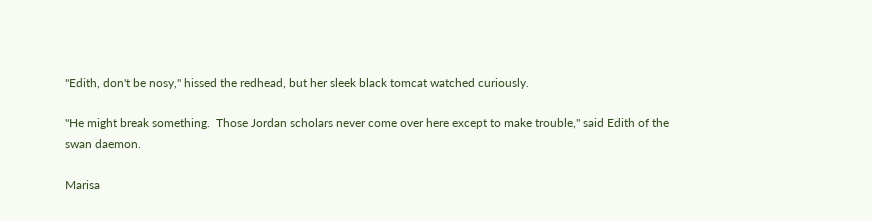"Edith, don't be nosy," hissed the redhead, but her sleek black tomcat watched curiously.

"He might break something.  Those Jordan scholars never come over here except to make trouble," said Edith of the swan daemon.

Marisa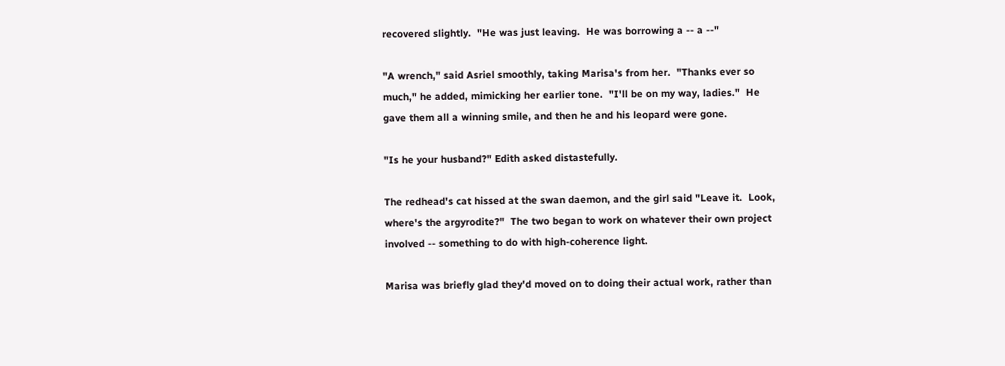recovered slightly.  "He was just leaving.  He was borrowing a -- a --"

"A wrench," said Asriel smoothly, taking Marisa's from her.  "Thanks ever so much," he added, mimicking her earlier tone.  "I'll be on my way, ladies."  He gave them all a winning smile, and then he and his leopard were gone.

"Is he your husband?" Edith asked distastefully.

The redhead's cat hissed at the swan daemon, and the girl said "Leave it.  Look, where's the argyrodite?"  The two began to work on whatever their own project involved -- something to do with high-coherence light.

Marisa was briefly glad they'd moved on to doing their actual work, rather than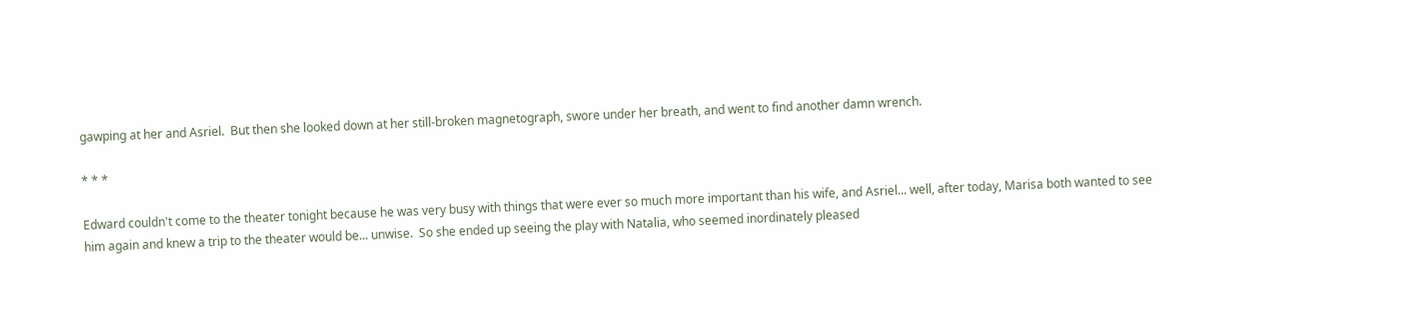gawping at her and Asriel.  But then she looked down at her still-broken magnetograph, swore under her breath, and went to find another damn wrench.

* * *

Edward couldn't come to the theater tonight because he was very busy with things that were ever so much more important than his wife, and Asriel... well, after today, Marisa both wanted to see him again and knew a trip to the theater would be... unwise.  So she ended up seeing the play with Natalia, who seemed inordinately pleased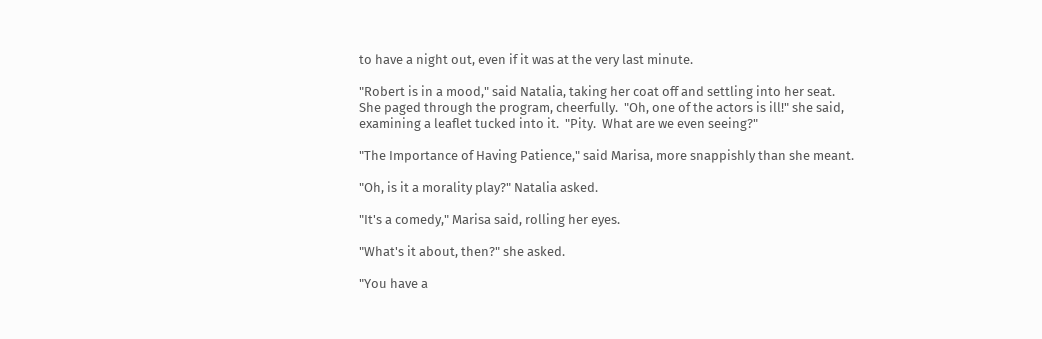to have a night out, even if it was at the very last minute.

"Robert is in a mood," said Natalia, taking her coat off and settling into her seat.  She paged through the program, cheerfully.  "Oh, one of the actors is ill!" she said, examining a leaflet tucked into it.  "Pity.  What are we even seeing?"

"The Importance of Having Patience," said Marisa, more snappishly than she meant.

"Oh, is it a morality play?" Natalia asked.

"It's a comedy," Marisa said, rolling her eyes.

"What's it about, then?" she asked.

"You have a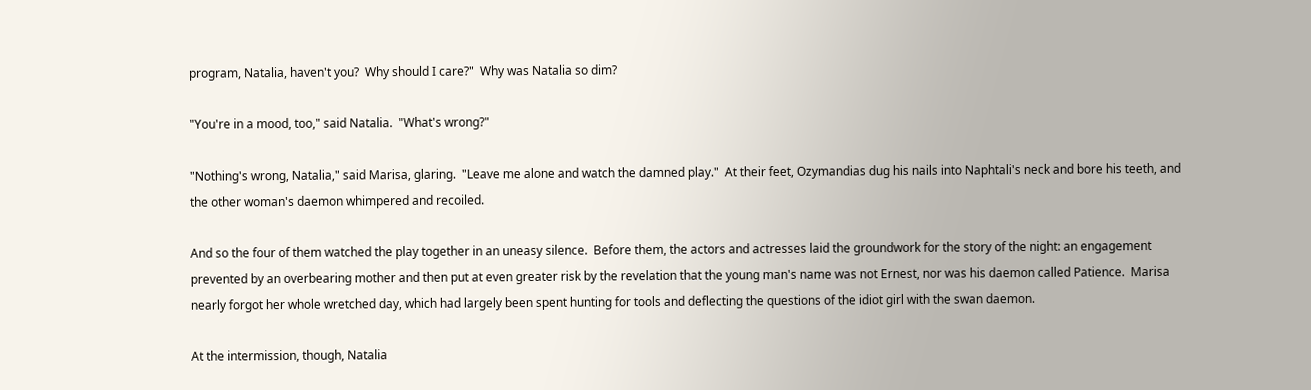program, Natalia, haven't you?  Why should I care?"  Why was Natalia so dim?

"You're in a mood, too," said Natalia.  "What's wrong?"

"Nothing's wrong, Natalia," said Marisa, glaring.  "Leave me alone and watch the damned play."  At their feet, Ozymandias dug his nails into Naphtali's neck and bore his teeth, and the other woman's daemon whimpered and recoiled.

And so the four of them watched the play together in an uneasy silence.  Before them, the actors and actresses laid the groundwork for the story of the night: an engagement prevented by an overbearing mother and then put at even greater risk by the revelation that the young man's name was not Ernest, nor was his daemon called Patience.  Marisa nearly forgot her whole wretched day, which had largely been spent hunting for tools and deflecting the questions of the idiot girl with the swan daemon.

At the intermission, though, Natalia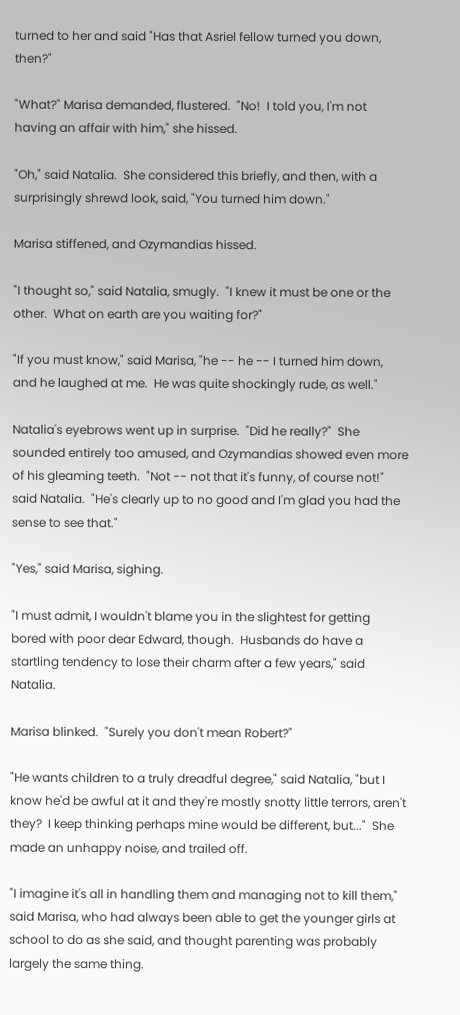turned to her and said "Has that Asriel fellow turned you down, then?"

"What?" Marisa demanded, flustered.  "No!  I told you, I'm not having an affair with him," she hissed.

"Oh," said Natalia.  She considered this briefly, and then, with a surprisingly shrewd look, said, "You turned him down."

Marisa stiffened, and Ozymandias hissed.

"I thought so," said Natalia, smugly.  "I knew it must be one or the other.  What on earth are you waiting for?"

"If you must know," said Marisa, "he -- he -- I turned him down, and he laughed at me.  He was quite shockingly rude, as well."

Natalia's eyebrows went up in surprise.  "Did he really?"  She sounded entirely too amused, and Ozymandias showed even more of his gleaming teeth.  "Not -- not that it's funny, of course not!" said Natalia.  "He's clearly up to no good and I'm glad you had the sense to see that."

"Yes," said Marisa, sighing.

"I must admit, I wouldn't blame you in the slightest for getting bored with poor dear Edward, though.  Husbands do have a startling tendency to lose their charm after a few years," said Natalia.

Marisa blinked.  "Surely you don't mean Robert?"

"He wants children to a truly dreadful degree," said Natalia, "but I know he'd be awful at it and they're mostly snotty little terrors, aren't they?  I keep thinking perhaps mine would be different, but..."  She made an unhappy noise, and trailed off.

"I imagine it's all in handling them and managing not to kill them," said Marisa, who had always been able to get the younger girls at school to do as she said, and thought parenting was probably largely the same thing.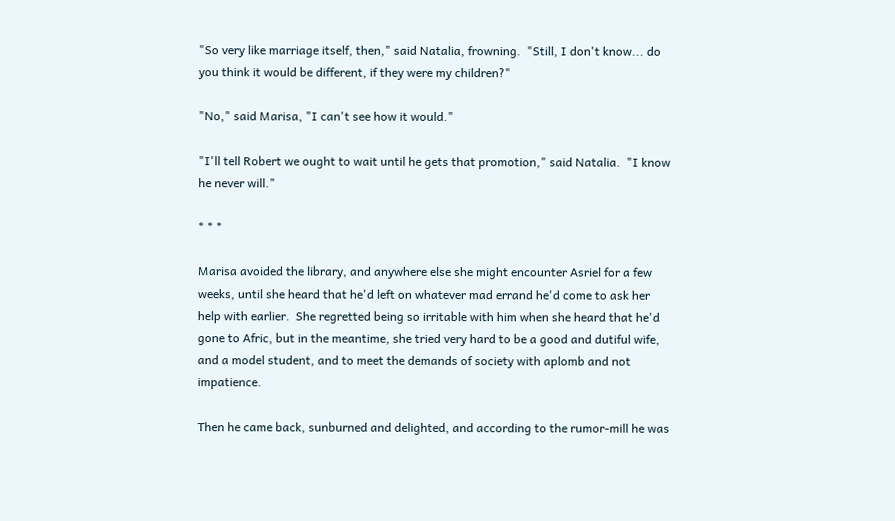"So very like marriage itself, then," said Natalia, frowning.  "Still, I don't know... do you think it would be different, if they were my children?"

"No," said Marisa, "I can't see how it would."

"I'll tell Robert we ought to wait until he gets that promotion," said Natalia.  "I know he never will."

* * *

Marisa avoided the library, and anywhere else she might encounter Asriel for a few weeks, until she heard that he'd left on whatever mad errand he'd come to ask her help with earlier.  She regretted being so irritable with him when she heard that he'd gone to Afric, but in the meantime, she tried very hard to be a good and dutiful wife, and a model student, and to meet the demands of society with aplomb and not impatience.

Then he came back, sunburned and delighted, and according to the rumor-mill he was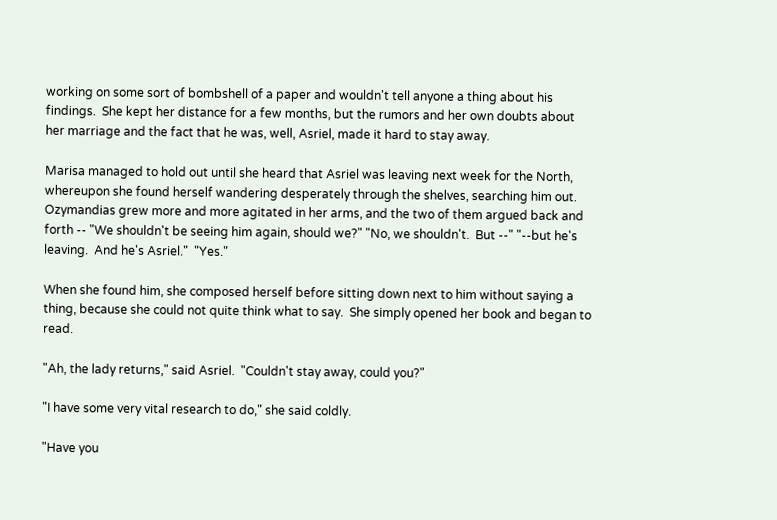working on some sort of bombshell of a paper and wouldn't tell anyone a thing about his findings.  She kept her distance for a few months, but the rumors and her own doubts about her marriage and the fact that he was, well, Asriel, made it hard to stay away.

Marisa managed to hold out until she heard that Asriel was leaving next week for the North, whereupon she found herself wandering desperately through the shelves, searching him out.  Ozymandias grew more and more agitated in her arms, and the two of them argued back and forth -- "We shouldn't be seeing him again, should we?" "No, we shouldn't.  But --" "--but he's leaving.  And he's Asriel."  "Yes."

When she found him, she composed herself before sitting down next to him without saying a thing, because she could not quite think what to say.  She simply opened her book and began to read.

"Ah, the lady returns," said Asriel.  "Couldn't stay away, could you?"

"I have some very vital research to do," she said coldly.

"Have you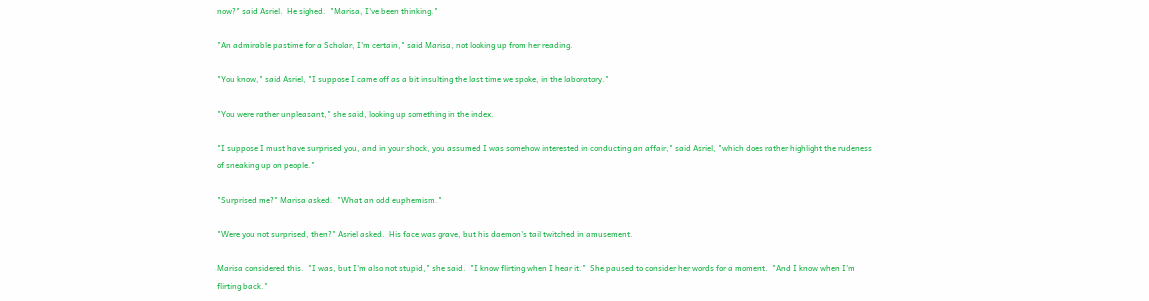now?" said Asriel.  He sighed.  "Marisa, I've been thinking."

"An admirable pastime for a Scholar, I'm certain," said Marisa, not looking up from her reading.

"You know," said Asriel, "I suppose I came off as a bit insulting the last time we spoke, in the laboratory."

"You were rather unpleasant," she said, looking up something in the index.

"I suppose I must have surprised you, and in your shock, you assumed I was somehow interested in conducting an affair," said Asriel, "which does rather highlight the rudeness of sneaking up on people."

"Surprised me?" Marisa asked.  "What an odd euphemism."

"Were you not surprised, then?" Asriel asked.  His face was grave, but his daemon's tail twitched in amusement.

Marisa considered this.  "I was, but I'm also not stupid," she said.  "I know flirting when I hear it."  She paused to consider her words for a moment.  "And I know when I'm flirting back."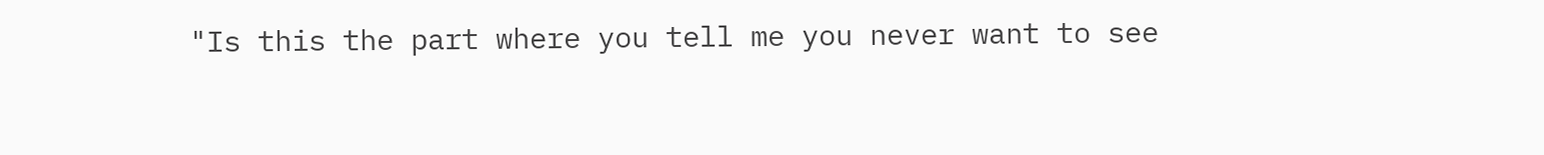"Is this the part where you tell me you never want to see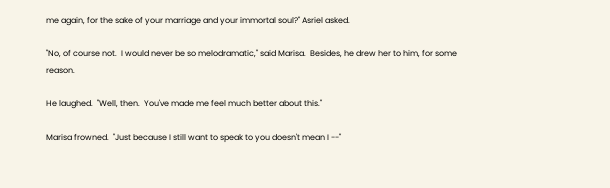me again, for the sake of your marriage and your immortal soul?" Asriel asked.

"No, of course not.  I would never be so melodramatic," said Marisa.  Besides, he drew her to him, for some reason.

He laughed.  "Well, then.  You've made me feel much better about this."

Marisa frowned.  "Just because I still want to speak to you doesn't mean I --"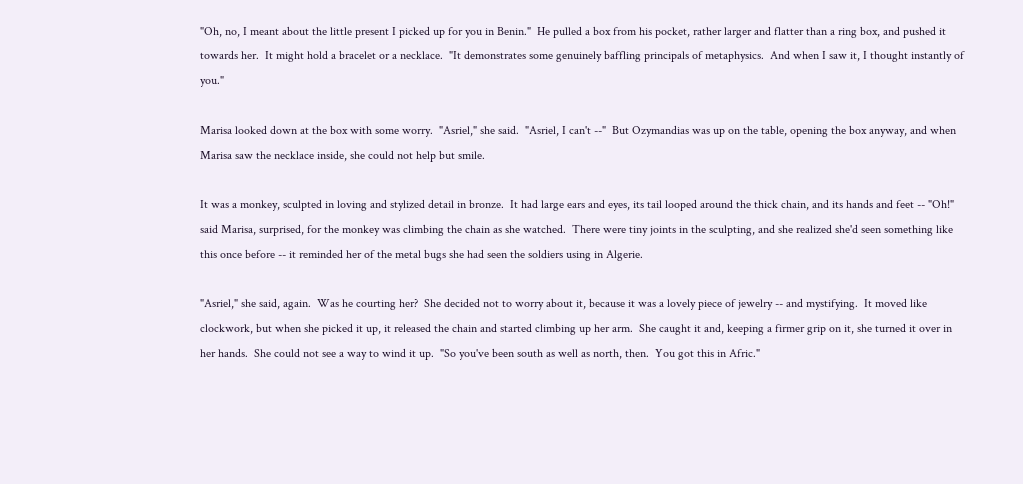"Oh, no, I meant about the little present I picked up for you in Benin."  He pulled a box from his pocket, rather larger and flatter than a ring box, and pushed it towards her.  It might hold a bracelet or a necklace.  "It demonstrates some genuinely baffling principals of metaphysics.  And when I saw it, I thought instantly of you."

Marisa looked down at the box with some worry.  "Asriel," she said.  "Asriel, I can't --"  But Ozymandias was up on the table, opening the box anyway, and when Marisa saw the necklace inside, she could not help but smile.

It was a monkey, sculpted in loving and stylized detail in bronze.  It had large ears and eyes, its tail looped around the thick chain, and its hands and feet -- "Oh!" said Marisa, surprised, for the monkey was climbing the chain as she watched.  There were tiny joints in the sculpting, and she realized she'd seen something like this once before -- it reminded her of the metal bugs she had seen the soldiers using in Algerie.

"Asriel," she said, again.  Was he courting her?  She decided not to worry about it, because it was a lovely piece of jewelry -- and mystifying.  It moved like clockwork, but when she picked it up, it released the chain and started climbing up her arm.  She caught it and, keeping a firmer grip on it, she turned it over in her hands.  She could not see a way to wind it up.  "So you've been south as well as north, then.  You got this in Afric."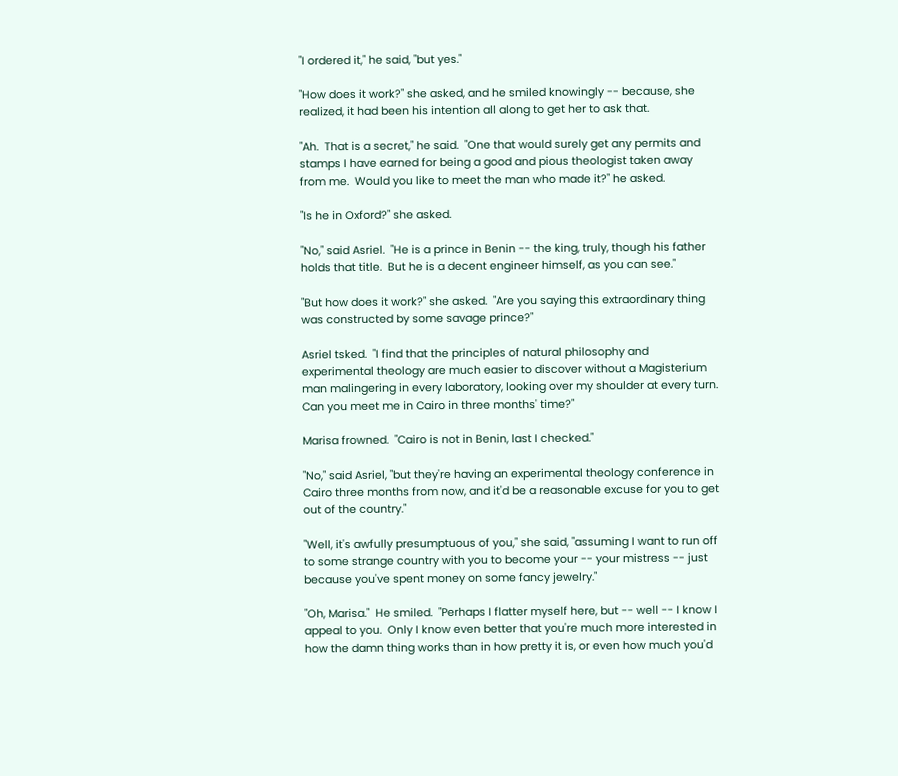"I ordered it," he said, "but yes."

"How does it work?" she asked, and he smiled knowingly -- because, she realized, it had been his intention all along to get her to ask that.

"Ah.  That is a secret," he said.  "One that would surely get any permits and stamps I have earned for being a good and pious theologist taken away from me.  Would you like to meet the man who made it?" he asked.

"Is he in Oxford?" she asked.

"No," said Asriel.  "He is a prince in Benin -- the king, truly, though his father holds that title.  But he is a decent engineer himself, as you can see."

"But how does it work?" she asked.  "Are you saying this extraordinary thing was constructed by some savage prince?"

Asriel tsked.  "I find that the principles of natural philosophy and experimental theology are much easier to discover without a Magisterium man malingering in every laboratory, looking over my shoulder at every turn.  Can you meet me in Cairo in three months' time?"

Marisa frowned.  "Cairo is not in Benin, last I checked."

"No," said Asriel, "but they're having an experimental theology conference in Cairo three months from now, and it'd be a reasonable excuse for you to get out of the country."

"Well, it's awfully presumptuous of you," she said, "assuming I want to run off to some strange country with you to become your -- your mistress -- just because you've spent money on some fancy jewelry."

"Oh, Marisa."  He smiled.  "Perhaps I flatter myself here, but -- well -- I know I appeal to you.  Only I know even better that you're much more interested in how the damn thing works than in how pretty it is, or even how much you'd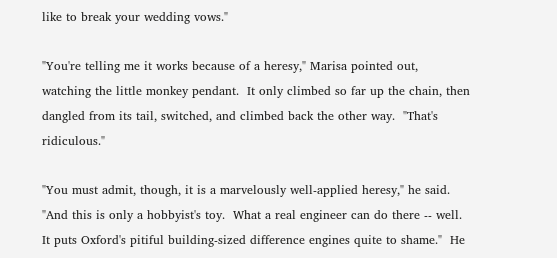like to break your wedding vows."

"You're telling me it works because of a heresy," Marisa pointed out, watching the little monkey pendant.  It only climbed so far up the chain, then dangled from its tail, switched, and climbed back the other way.  "That's ridiculous."

"You must admit, though, it is a marvelously well-applied heresy," he said.  "And this is only a hobbyist's toy.  What a real engineer can do there -- well.  It puts Oxford's pitiful building-sized difference engines quite to shame."  He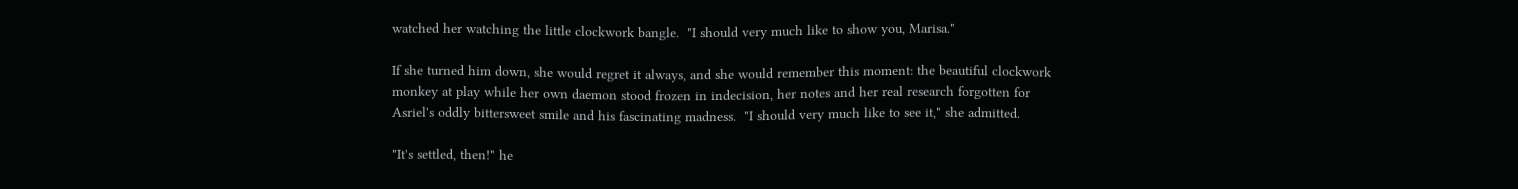watched her watching the little clockwork bangle.  "I should very much like to show you, Marisa."

If she turned him down, she would regret it always, and she would remember this moment: the beautiful clockwork monkey at play while her own daemon stood frozen in indecision, her notes and her real research forgotten for Asriel's oddly bittersweet smile and his fascinating madness.  "I should very much like to see it," she admitted.

"It's settled, then!" he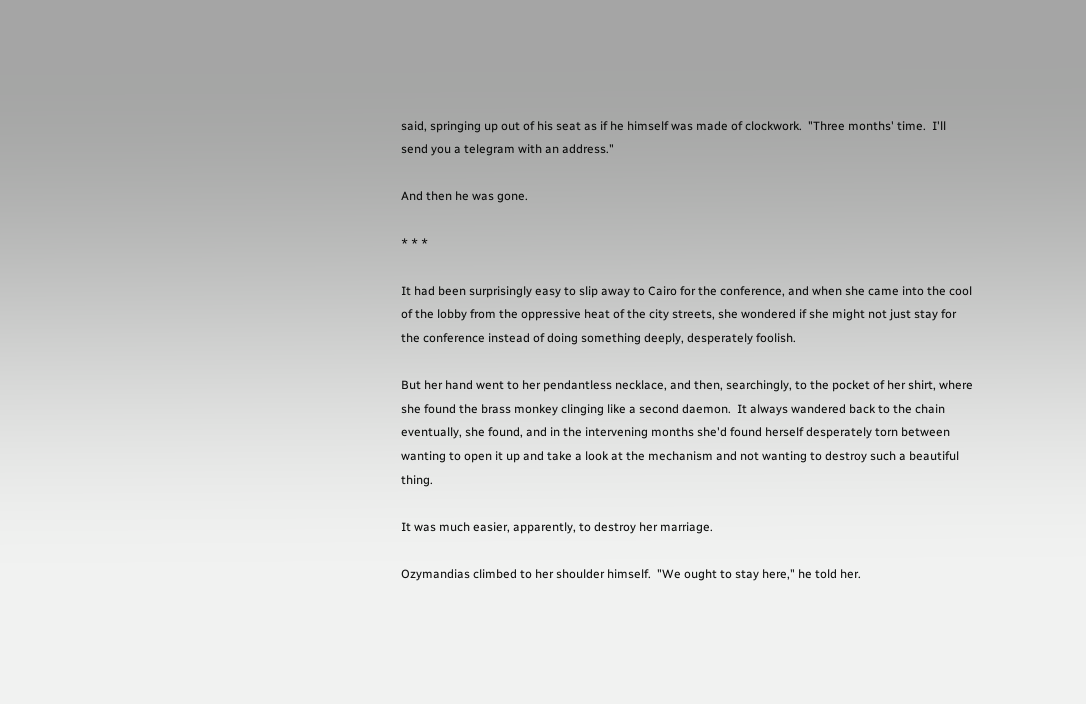said, springing up out of his seat as if he himself was made of clockwork.  "Three months' time.  I'll send you a telegram with an address."

And then he was gone.

* * *

It had been surprisingly easy to slip away to Cairo for the conference, and when she came into the cool of the lobby from the oppressive heat of the city streets, she wondered if she might not just stay for the conference instead of doing something deeply, desperately foolish.

But her hand went to her pendantless necklace, and then, searchingly, to the pocket of her shirt, where she found the brass monkey clinging like a second daemon.  It always wandered back to the chain eventually, she found, and in the intervening months she'd found herself desperately torn between wanting to open it up and take a look at the mechanism and not wanting to destroy such a beautiful thing.

It was much easier, apparently, to destroy her marriage.

Ozymandias climbed to her shoulder himself.  "We ought to stay here," he told her.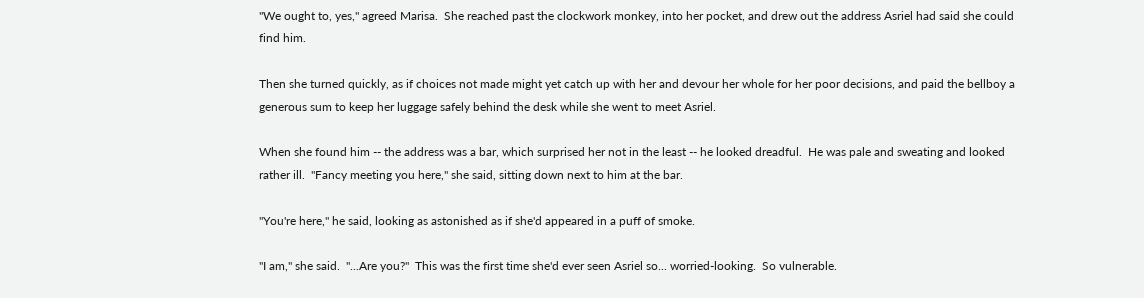"We ought to, yes," agreed Marisa.  She reached past the clockwork monkey, into her pocket, and drew out the address Asriel had said she could find him.

Then she turned quickly, as if choices not made might yet catch up with her and devour her whole for her poor decisions, and paid the bellboy a generous sum to keep her luggage safely behind the desk while she went to meet Asriel.

When she found him -- the address was a bar, which surprised her not in the least -- he looked dreadful.  He was pale and sweating and looked rather ill.  "Fancy meeting you here," she said, sitting down next to him at the bar.

"You're here," he said, looking as astonished as if she'd appeared in a puff of smoke.

"I am," she said.  "...Are you?"  This was the first time she'd ever seen Asriel so... worried-looking.  So vulnerable.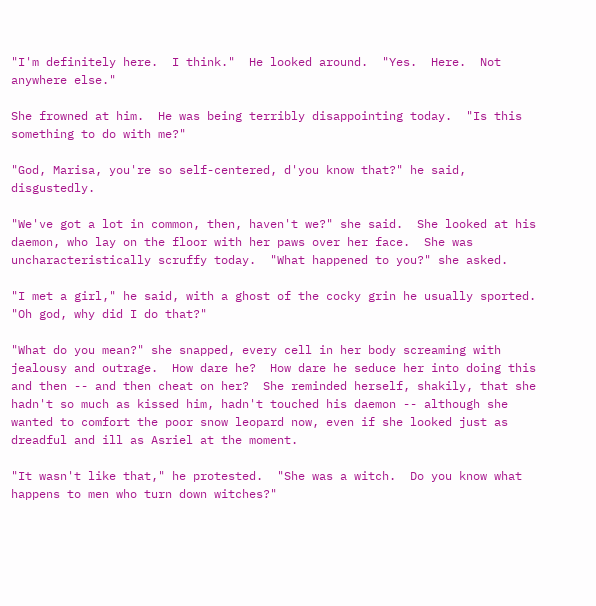"I'm definitely here.  I think."  He looked around.  "Yes.  Here.  Not anywhere else."

She frowned at him.  He was being terribly disappointing today.  "Is this something to do with me?"

"God, Marisa, you're so self-centered, d'you know that?" he said, disgustedly.

"We've got a lot in common, then, haven't we?" she said.  She looked at his daemon, who lay on the floor with her paws over her face.  She was uncharacteristically scruffy today.  "What happened to you?" she asked.

"I met a girl," he said, with a ghost of the cocky grin he usually sported.  "Oh god, why did I do that?"

"What do you mean?" she snapped, every cell in her body screaming with jealousy and outrage.  How dare he?  How dare he seduce her into doing this and then -- and then cheat on her?  She reminded herself, shakily, that she hadn't so much as kissed him, hadn't touched his daemon -- although she wanted to comfort the poor snow leopard now, even if she looked just as dreadful and ill as Asriel at the moment.

"It wasn't like that," he protested.  "She was a witch.  Do you know what happens to men who turn down witches?"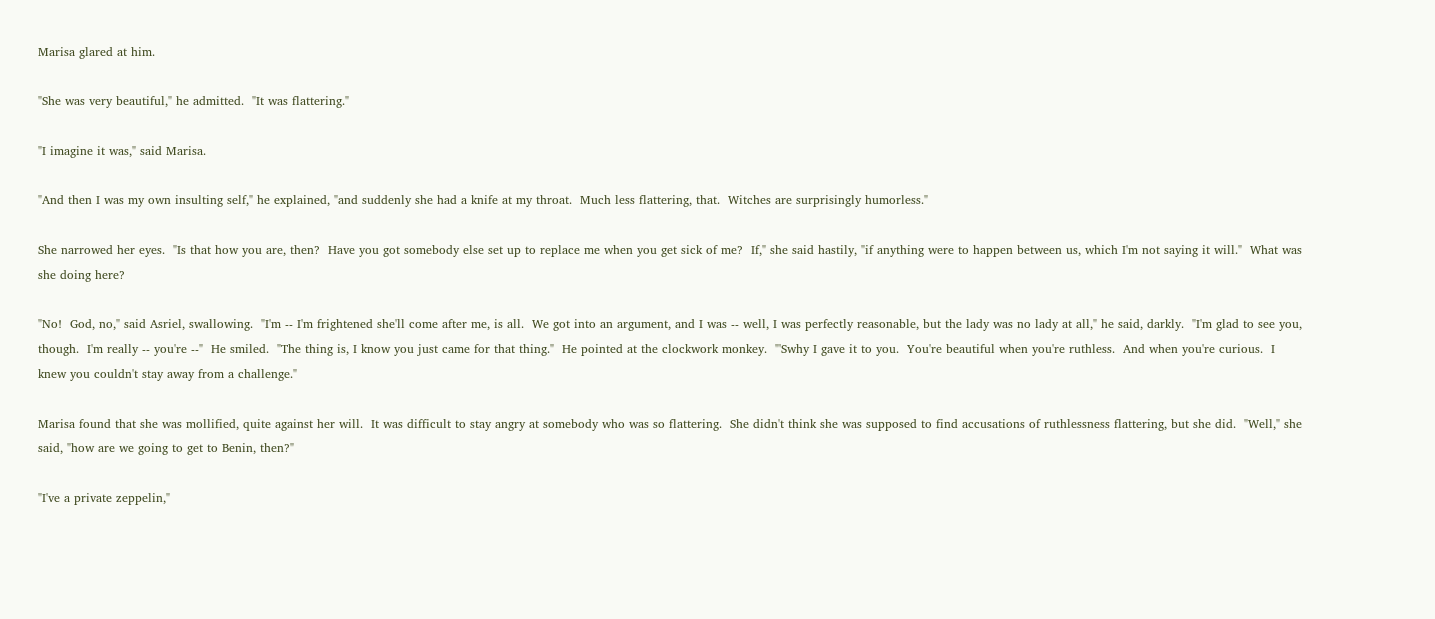Marisa glared at him.

"She was very beautiful," he admitted.  "It was flattering."

"I imagine it was," said Marisa.

"And then I was my own insulting self," he explained, "and suddenly she had a knife at my throat.  Much less flattering, that.  Witches are surprisingly humorless."

She narrowed her eyes.  "Is that how you are, then?  Have you got somebody else set up to replace me when you get sick of me?  If," she said hastily, "if anything were to happen between us, which I'm not saying it will."  What was she doing here?

"No!  God, no," said Asriel, swallowing.  "I'm -- I'm frightened she'll come after me, is all.  We got into an argument, and I was -- well, I was perfectly reasonable, but the lady was no lady at all," he said, darkly.  "I'm glad to see you, though.  I'm really -- you're --"  He smiled.  "The thing is, I know you just came for that thing."  He pointed at the clockwork monkey.  "'Swhy I gave it to you.  You're beautiful when you're ruthless.  And when you're curious.  I knew you couldn't stay away from a challenge."

Marisa found that she was mollified, quite against her will.  It was difficult to stay angry at somebody who was so flattering.  She didn't think she was supposed to find accusations of ruthlessness flattering, but she did.  "Well," she said, "how are we going to get to Benin, then?"

"I've a private zeppelin,"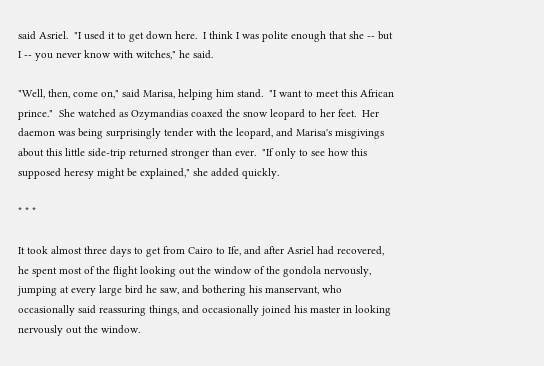said Asriel.  "I used it to get down here.  I think I was polite enough that she -- but I -- you never know with witches," he said.

"Well, then, come on," said Marisa, helping him stand.  "I want to meet this African prince."  She watched as Ozymandias coaxed the snow leopard to her feet.  Her daemon was being surprisingly tender with the leopard, and Marisa's misgivings about this little side-trip returned stronger than ever.  "If only to see how this supposed heresy might be explained," she added quickly.

* * *

It took almost three days to get from Cairo to Ife, and after Asriel had recovered, he spent most of the flight looking out the window of the gondola nervously, jumping at every large bird he saw, and bothering his manservant, who occasionally said reassuring things, and occasionally joined his master in looking nervously out the window.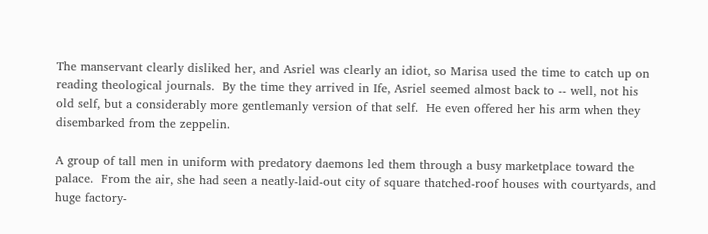The manservant clearly disliked her, and Asriel was clearly an idiot, so Marisa used the time to catch up on reading theological journals.  By the time they arrived in Ife, Asriel seemed almost back to -- well, not his old self, but a considerably more gentlemanly version of that self.  He even offered her his arm when they disembarked from the zeppelin.

A group of tall men in uniform with predatory daemons led them through a busy marketplace toward the palace.  From the air, she had seen a neatly-laid-out city of square thatched-roof houses with courtyards, and huge factory-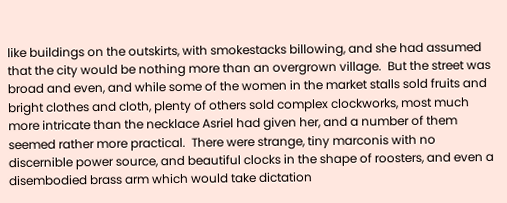like buildings on the outskirts, with smokestacks billowing, and she had assumed that the city would be nothing more than an overgrown village.  But the street was broad and even, and while some of the women in the market stalls sold fruits and bright clothes and cloth, plenty of others sold complex clockworks, most much more intricate than the necklace Asriel had given her, and a number of them seemed rather more practical.  There were strange, tiny marconis with no discernible power source, and beautiful clocks in the shape of roosters, and even a disembodied brass arm which would take dictation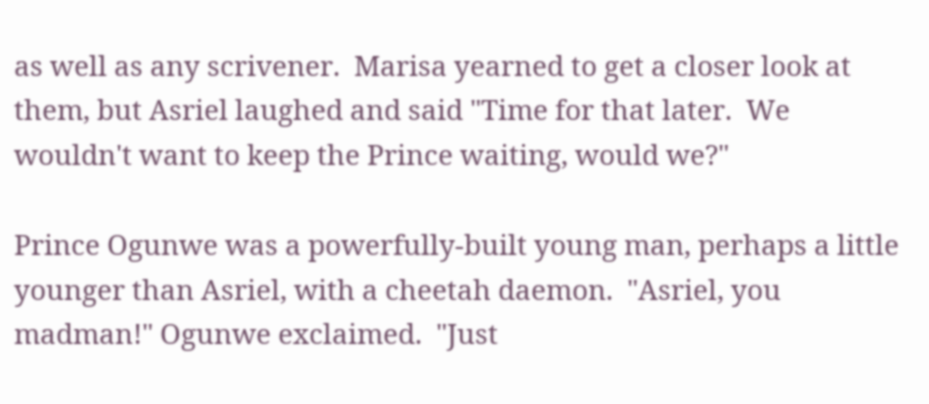as well as any scrivener.  Marisa yearned to get a closer look at them, but Asriel laughed and said "Time for that later.  We wouldn't want to keep the Prince waiting, would we?"

Prince Ogunwe was a powerfully-built young man, perhaps a little younger than Asriel, with a cheetah daemon.  "Asriel, you madman!" Ogunwe exclaimed.  "Just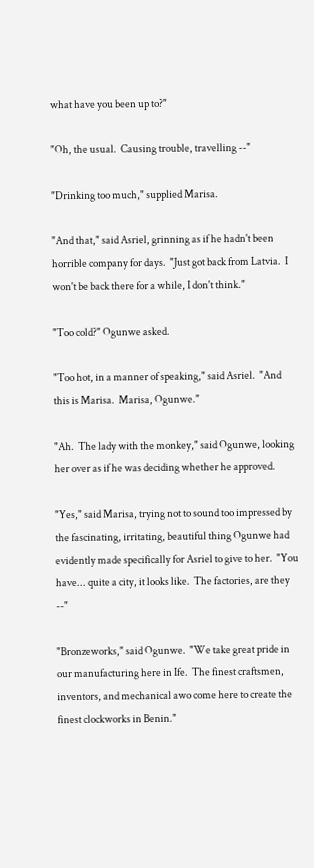what have you been up to?"

"Oh, the usual.  Causing trouble, travelling --"

"Drinking too much," supplied Marisa.

"And that," said Asriel, grinning as if he hadn't been horrible company for days.  "Just got back from Latvia.  I won't be back there for a while, I don't think."

"Too cold?" Ogunwe asked.

"Too hot, in a manner of speaking," said Asriel.  "And this is Marisa.  Marisa, Ogunwe."

"Ah.  The lady with the monkey," said Ogunwe, looking her over as if he was deciding whether he approved.

"Yes," said Marisa, trying not to sound too impressed by the fascinating, irritating, beautiful thing Ogunwe had evidently made specifically for Asriel to give to her.  "You have... quite a city, it looks like.  The factories, are they --"

"Bronzeworks," said Ogunwe.  "We take great pride in our manufacturing here in Ife.  The finest craftsmen, inventors, and mechanical awo come here to create the finest clockworks in Benin."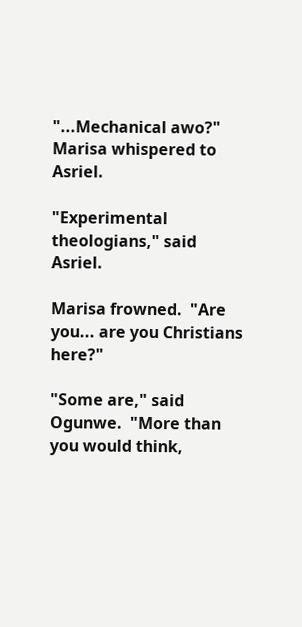"...Mechanical awo?" Marisa whispered to Asriel.

"Experimental theologians," said Asriel.

Marisa frowned.  "Are you... are you Christians here?"

"Some are," said Ogunwe.  "More than you would think,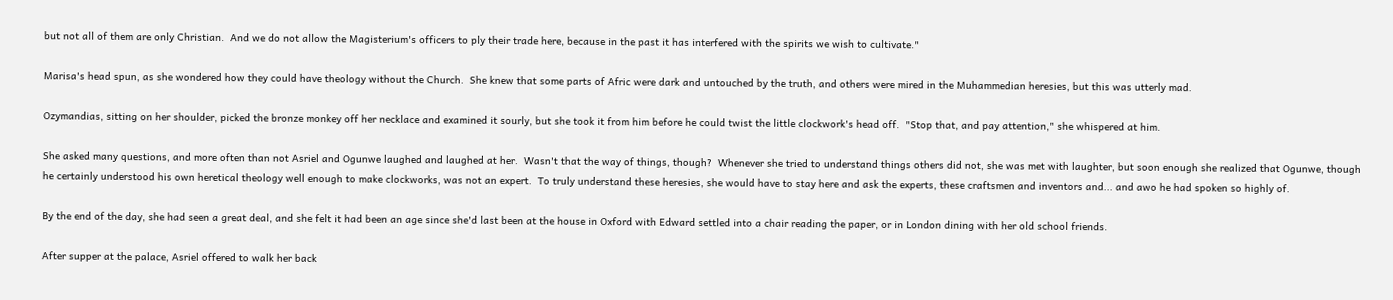but not all of them are only Christian.  And we do not allow the Magisterium's officers to ply their trade here, because in the past it has interfered with the spirits we wish to cultivate."

Marisa's head spun, as she wondered how they could have theology without the Church.  She knew that some parts of Afric were dark and untouched by the truth, and others were mired in the Muhammedian heresies, but this was utterly mad.

Ozymandias, sitting on her shoulder, picked the bronze monkey off her necklace and examined it sourly, but she took it from him before he could twist the little clockwork's head off.  "Stop that, and pay attention," she whispered at him.

She asked many questions, and more often than not Asriel and Ogunwe laughed and laughed at her.  Wasn't that the way of things, though?  Whenever she tried to understand things others did not, she was met with laughter, but soon enough she realized that Ogunwe, though he certainly understood his own heretical theology well enough to make clockworks, was not an expert.  To truly understand these heresies, she would have to stay here and ask the experts, these craftsmen and inventors and... and awo he had spoken so highly of.

By the end of the day, she had seen a great deal, and she felt it had been an age since she'd last been at the house in Oxford with Edward settled into a chair reading the paper, or in London dining with her old school friends.

After supper at the palace, Asriel offered to walk her back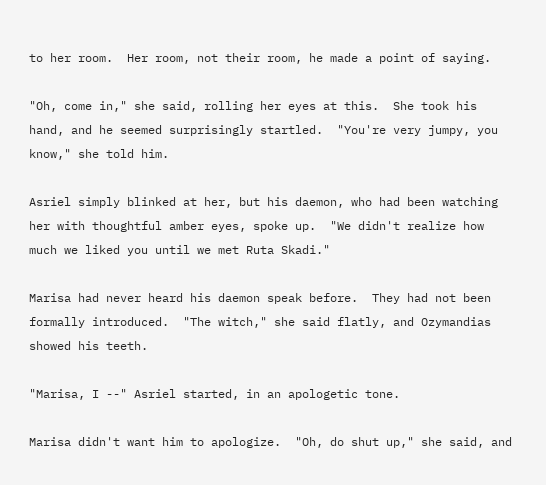to her room.  Her room, not their room, he made a point of saying.

"Oh, come in," she said, rolling her eyes at this.  She took his hand, and he seemed surprisingly startled.  "You're very jumpy, you know," she told him.

Asriel simply blinked at her, but his daemon, who had been watching her with thoughtful amber eyes, spoke up.  "We didn't realize how much we liked you until we met Ruta Skadi."

Marisa had never heard his daemon speak before.  They had not been formally introduced.  "The witch," she said flatly, and Ozymandias showed his teeth.

"Marisa, I --" Asriel started, in an apologetic tone.

Marisa didn't want him to apologize.  "Oh, do shut up," she said, and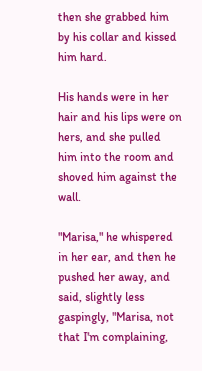then she grabbed him by his collar and kissed him hard.

His hands were in her hair and his lips were on hers, and she pulled him into the room and shoved him against the wall.

"Marisa," he whispered in her ear, and then he pushed her away, and said, slightly less gaspingly, "Marisa, not that I'm complaining,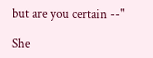but are you certain --"

She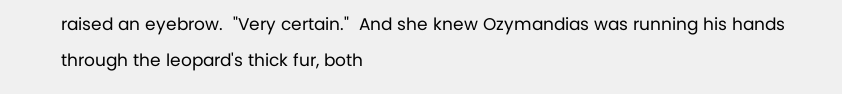raised an eyebrow.  "Very certain."  And she knew Ozymandias was running his hands through the leopard's thick fur, both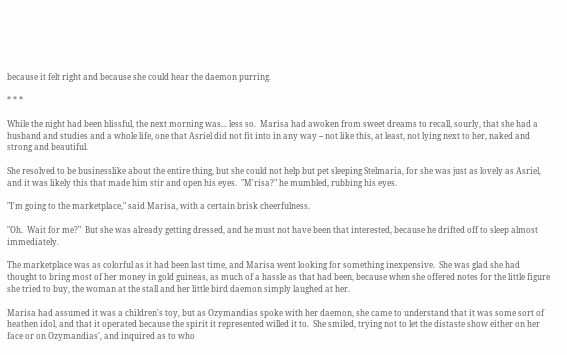because it felt right and because she could hear the daemon purring.

* * *

While the night had been blissful, the next morning was... less so.  Marisa had awoken from sweet dreams to recall, sourly, that she had a husband and studies and a whole life, one that Asriel did not fit into in any way -- not like this, at least, not lying next to her, naked and strong and beautiful.

She resolved to be businesslike about the entire thing, but she could not help but pet sleeping Stelmaria, for she was just as lovely as Asriel, and it was likely this that made him stir and open his eyes.  "M'risa?" he mumbled, rubbing his eyes.

"I'm going to the marketplace," said Marisa, with a certain brisk cheerfulness.

"Oh.  Wait for me?"  But she was already getting dressed, and he must not have been that interested, because he drifted off to sleep almost immediately.

The marketplace was as colorful as it had been last time, and Marisa went looking for something inexpensive.  She was glad she had thought to bring most of her money in gold guineas, as much of a hassle as that had been, because when she offered notes for the little figure she tried to buy, the woman at the stall and her little bird daemon simply laughed at her.

Marisa had assumed it was a children's toy, but as Ozymandias spoke with her daemon, she came to understand that it was some sort of heathen idol, and that it operated because the spirit it represented willed it to.  She smiled, trying not to let the distaste show either on her face or on Ozymandias', and inquired as to who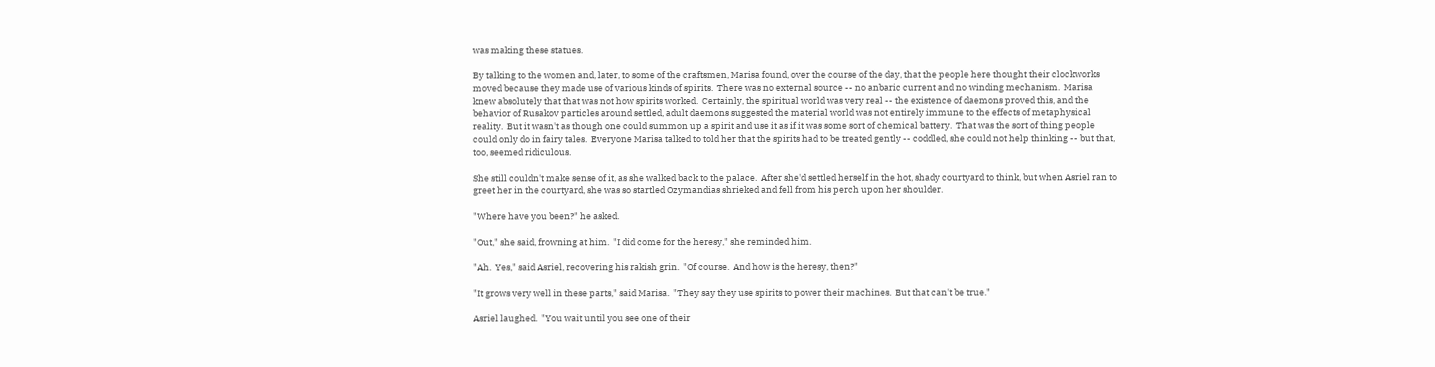was making these statues.

By talking to the women and, later, to some of the craftsmen, Marisa found, over the course of the day, that the people here thought their clockworks moved because they made use of various kinds of spirits.  There was no external source -- no anbaric current and no winding mechanism.  Marisa knew absolutely that that was not how spirits worked.  Certainly, the spiritual world was very real -- the existence of daemons proved this, and the behavior of Rusakov particles around settled, adult daemons suggested the material world was not entirely immune to the effects of metaphysical reality.  But it wasn't as though one could summon up a spirit and use it as if it was some sort of chemical battery.  That was the sort of thing people could only do in fairy tales.  Everyone Marisa talked to told her that the spirits had to be treated gently -- coddled, she could not help thinking -- but that, too, seemed ridiculous.

She still couldn't make sense of it, as she walked back to the palace.  After she'd settled herself in the hot, shady courtyard to think, but when Asriel ran to greet her in the courtyard, she was so startled Ozymandias shrieked and fell from his perch upon her shoulder.

"Where have you been?" he asked.

"Out," she said, frowning at him.  "I did come for the heresy," she reminded him.

"Ah.  Yes," said Asriel, recovering his rakish grin.  "Of course.  And how is the heresy, then?"

"It grows very well in these parts," said Marisa.  "They say they use spirits to power their machines.  But that can't be true."

Asriel laughed.  "You wait until you see one of their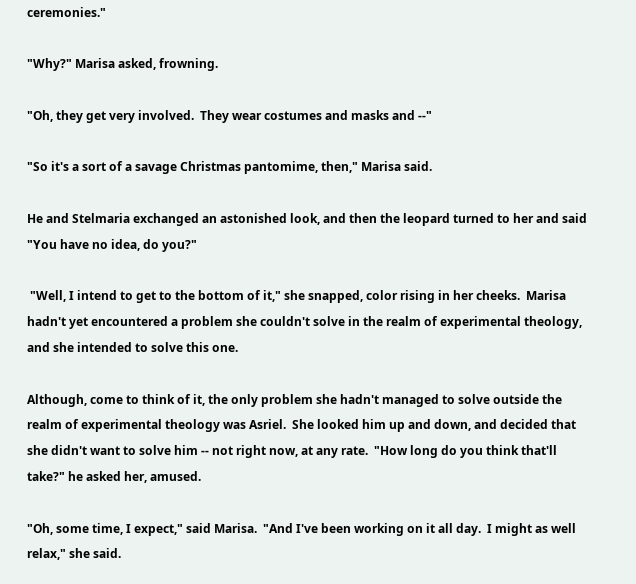ceremonies."

"Why?" Marisa asked, frowning.

"Oh, they get very involved.  They wear costumes and masks and --"

"So it's a sort of a savage Christmas pantomime, then," Marisa said.

He and Stelmaria exchanged an astonished look, and then the leopard turned to her and said "You have no idea, do you?"

 "Well, I intend to get to the bottom of it," she snapped, color rising in her cheeks.  Marisa hadn't yet encountered a problem she couldn't solve in the realm of experimental theology, and she intended to solve this one.

Although, come to think of it, the only problem she hadn't managed to solve outside the realm of experimental theology was Asriel.  She looked him up and down, and decided that she didn't want to solve him -- not right now, at any rate.  "How long do you think that'll take?" he asked her, amused.

"Oh, some time, I expect," said Marisa.  "And I've been working on it all day.  I might as well relax," she said.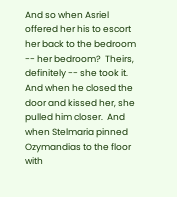And so when Asriel offered her his to escort her back to the bedroom -- her bedroom?  Theirs, definitely -- she took it.  And when he closed the door and kissed her, she pulled him closer.  And when Stelmaria pinned Ozymandias to the floor with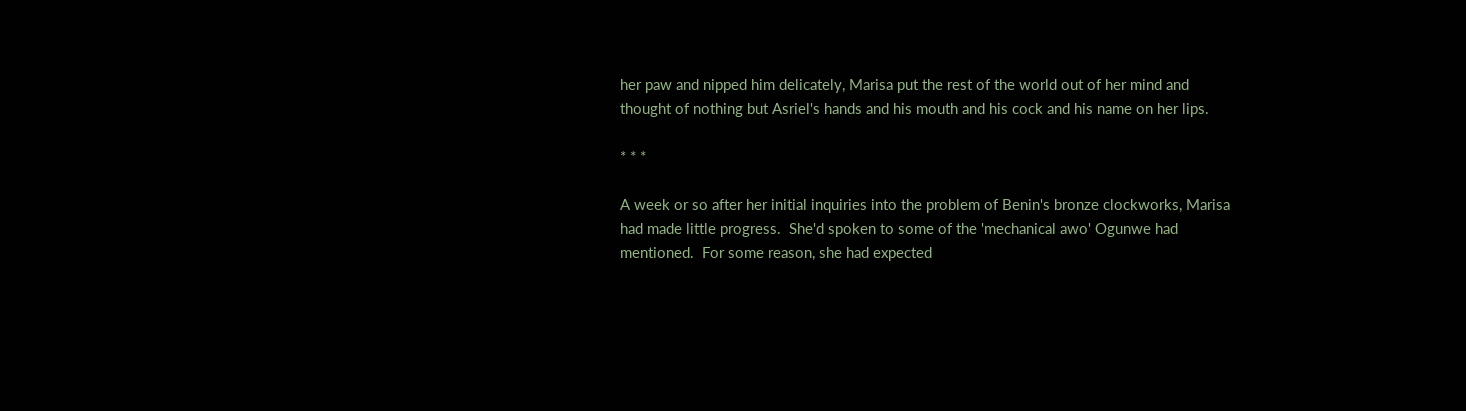her paw and nipped him delicately, Marisa put the rest of the world out of her mind and thought of nothing but Asriel's hands and his mouth and his cock and his name on her lips.

* * *

A week or so after her initial inquiries into the problem of Benin's bronze clockworks, Marisa had made little progress.  She'd spoken to some of the 'mechanical awo' Ogunwe had mentioned.  For some reason, she had expected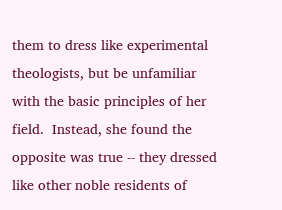them to dress like experimental theologists, but be unfamiliar with the basic principles of her field.  Instead, she found the opposite was true -- they dressed like other noble residents of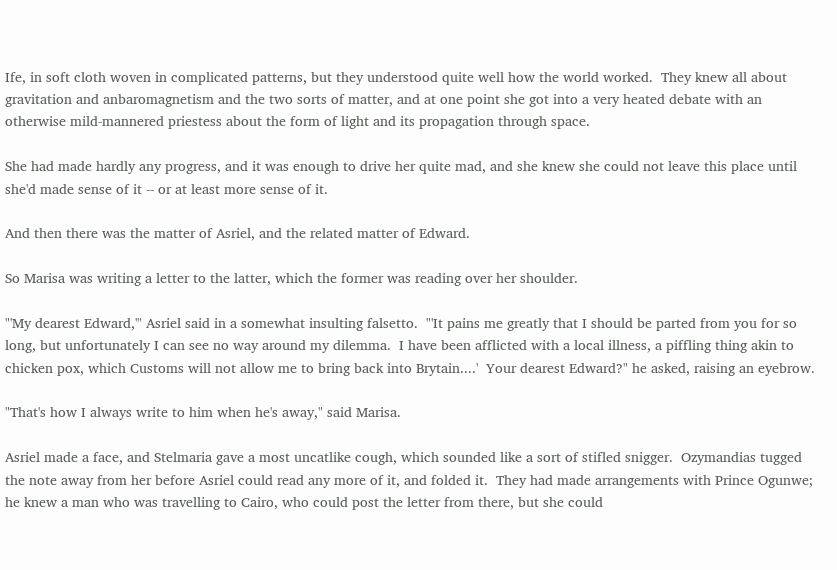Ife, in soft cloth woven in complicated patterns, but they understood quite well how the world worked.  They knew all about gravitation and anbaromagnetism and the two sorts of matter, and at one point she got into a very heated debate with an otherwise mild-mannered priestess about the form of light and its propagation through space.

She had made hardly any progress, and it was enough to drive her quite mad, and she knew she could not leave this place until she'd made sense of it -- or at least more sense of it.

And then there was the matter of Asriel, and the related matter of Edward.

So Marisa was writing a letter to the latter, which the former was reading over her shoulder.

"'My dearest Edward,'" Asriel said in a somewhat insulting falsetto.  "'It pains me greatly that I should be parted from you for so long, but unfortunately I can see no way around my dilemma.  I have been afflicted with a local illness, a piffling thing akin to chicken pox, which Customs will not allow me to bring back into Brytain....'  Your dearest Edward?" he asked, raising an eyebrow.

"That's how I always write to him when he's away," said Marisa.

Asriel made a face, and Stelmaria gave a most uncatlike cough, which sounded like a sort of stifled snigger.  Ozymandias tugged the note away from her before Asriel could read any more of it, and folded it.  They had made arrangements with Prince Ogunwe; he knew a man who was travelling to Cairo, who could post the letter from there, but she could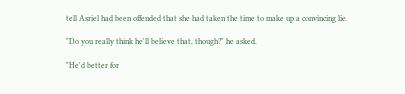tell Asriel had been offended that she had taken the time to make up a convincing lie.

"Do you really think he'll believe that, though?" he asked.

"He'd better for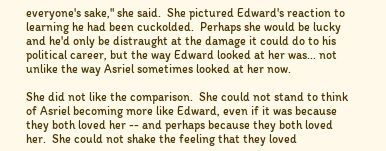everyone's sake," she said.  She pictured Edward's reaction to learning he had been cuckolded.  Perhaps she would be lucky and he'd only be distraught at the damage it could do to his political career, but the way Edward looked at her was... not unlike the way Asriel sometimes looked at her now.

She did not like the comparison.  She could not stand to think of Asriel becoming more like Edward, even if it was because they both loved her -- and perhaps because they both loved her.  She could not shake the feeling that they loved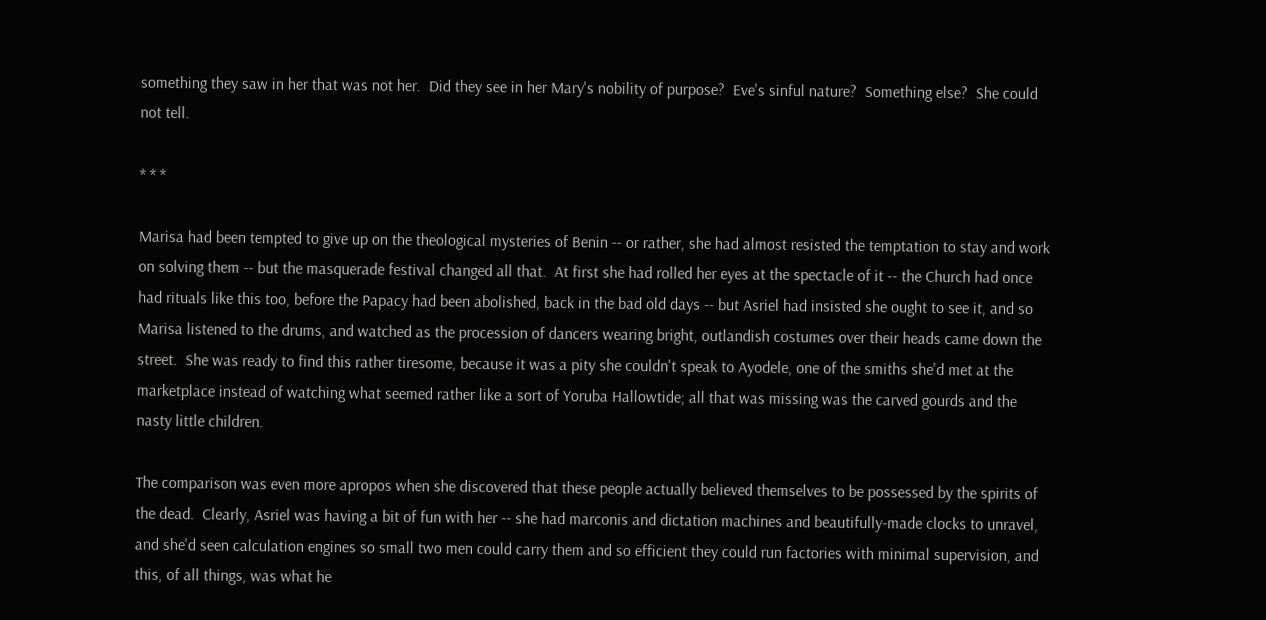something they saw in her that was not her.  Did they see in her Mary's nobility of purpose?  Eve's sinful nature?  Something else?  She could not tell.

* * *

Marisa had been tempted to give up on the theological mysteries of Benin -- or rather, she had almost resisted the temptation to stay and work on solving them -- but the masquerade festival changed all that.  At first she had rolled her eyes at the spectacle of it -- the Church had once had rituals like this too, before the Papacy had been abolished, back in the bad old days -- but Asriel had insisted she ought to see it, and so Marisa listened to the drums, and watched as the procession of dancers wearing bright, outlandish costumes over their heads came down the street.  She was ready to find this rather tiresome, because it was a pity she couldn't speak to Ayodele, one of the smiths she'd met at the marketplace instead of watching what seemed rather like a sort of Yoruba Hallowtide; all that was missing was the carved gourds and the nasty little children.

The comparison was even more apropos when she discovered that these people actually believed themselves to be possessed by the spirits of the dead.  Clearly, Asriel was having a bit of fun with her -- she had marconis and dictation machines and beautifully-made clocks to unravel, and she'd seen calculation engines so small two men could carry them and so efficient they could run factories with minimal supervision, and this, of all things, was what he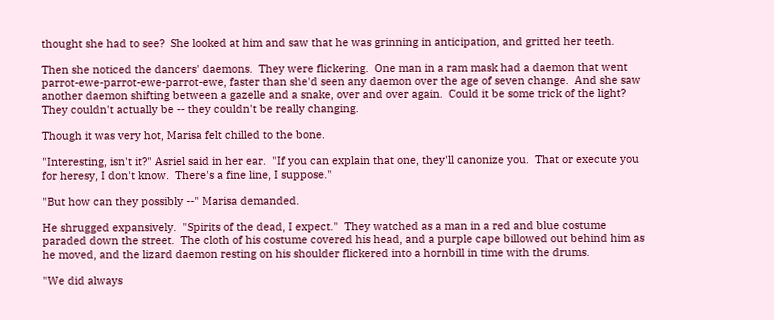thought she had to see?  She looked at him and saw that he was grinning in anticipation, and gritted her teeth.

Then she noticed the dancers' daemons.  They were flickering.  One man in a ram mask had a daemon that went parrot-ewe-parrot-ewe-parrot-ewe, faster than she'd seen any daemon over the age of seven change.  And she saw another daemon shifting between a gazelle and a snake, over and over again.  Could it be some trick of the light?  They couldn't actually be -- they couldn't be really changing.

Though it was very hot, Marisa felt chilled to the bone.

"Interesting, isn't it?" Asriel said in her ear.  "If you can explain that one, they'll canonize you.  That or execute you for heresy, I don't know.  There's a fine line, I suppose."

"But how can they possibly --" Marisa demanded.

He shrugged expansively.  "Spirits of the dead, I expect."  They watched as a man in a red and blue costume paraded down the street.  The cloth of his costume covered his head, and a purple cape billowed out behind him as he moved, and the lizard daemon resting on his shoulder flickered into a hornbill in time with the drums.

"We did always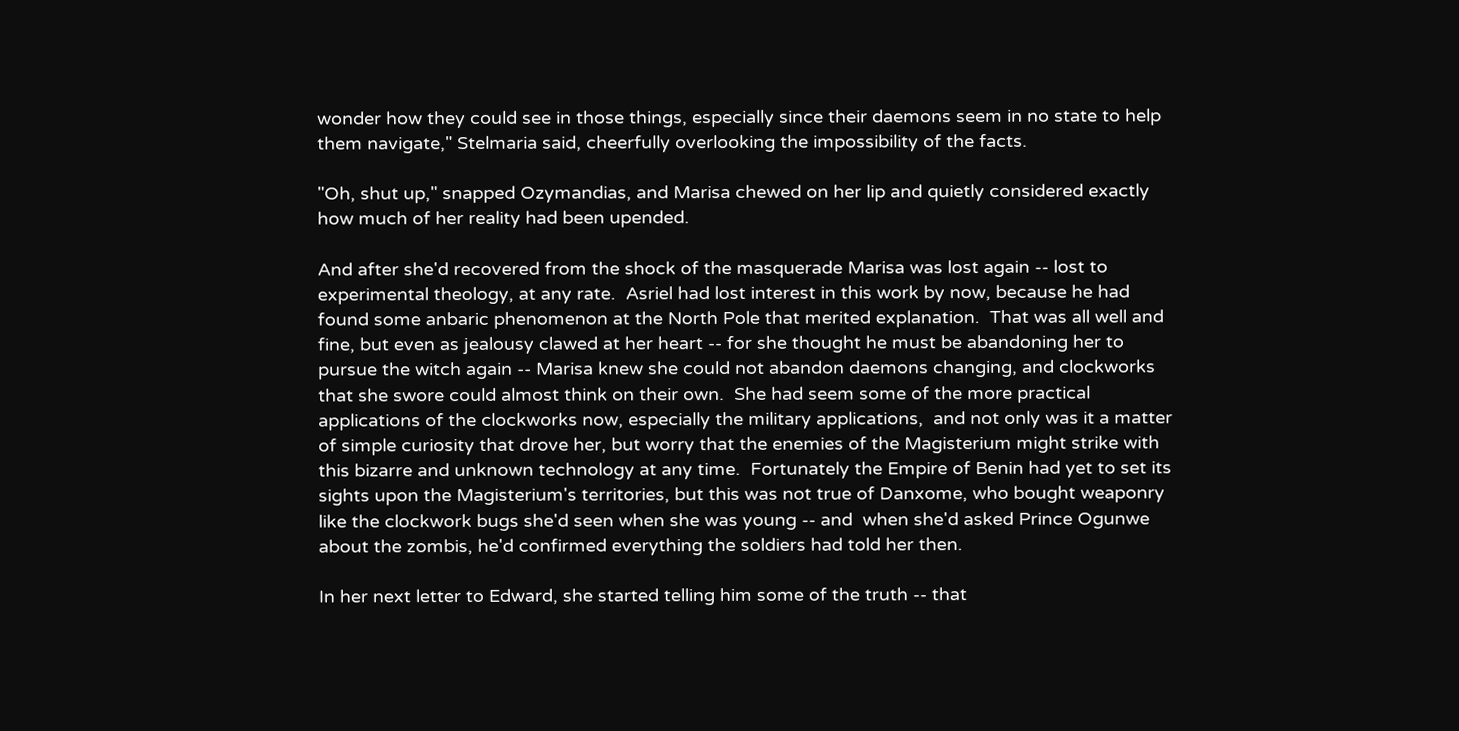wonder how they could see in those things, especially since their daemons seem in no state to help them navigate," Stelmaria said, cheerfully overlooking the impossibility of the facts.

"Oh, shut up," snapped Ozymandias, and Marisa chewed on her lip and quietly considered exactly how much of her reality had been upended.

And after she'd recovered from the shock of the masquerade Marisa was lost again -- lost to experimental theology, at any rate.  Asriel had lost interest in this work by now, because he had found some anbaric phenomenon at the North Pole that merited explanation.  That was all well and fine, but even as jealousy clawed at her heart -- for she thought he must be abandoning her to pursue the witch again -- Marisa knew she could not abandon daemons changing, and clockworks that she swore could almost think on their own.  She had seem some of the more practical applications of the clockworks now, especially the military applications,  and not only was it a matter of simple curiosity that drove her, but worry that the enemies of the Magisterium might strike with this bizarre and unknown technology at any time.  Fortunately the Empire of Benin had yet to set its sights upon the Magisterium's territories, but this was not true of Danxome, who bought weaponry like the clockwork bugs she'd seen when she was young -- and  when she'd asked Prince Ogunwe about the zombis, he'd confirmed everything the soldiers had told her then.

In her next letter to Edward, she started telling him some of the truth -- that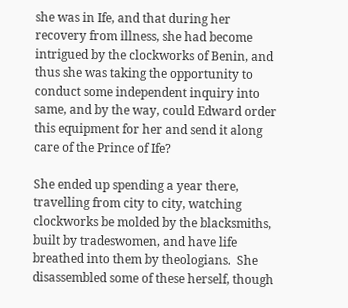she was in Ife, and that during her recovery from illness, she had become intrigued by the clockworks of Benin, and thus she was taking the opportunity to conduct some independent inquiry into same, and by the way, could Edward order this equipment for her and send it along care of the Prince of Ife?

She ended up spending a year there, travelling from city to city, watching clockworks be molded by the blacksmiths, built by tradeswomen, and have life breathed into them by theologians.  She disassembled some of these herself, though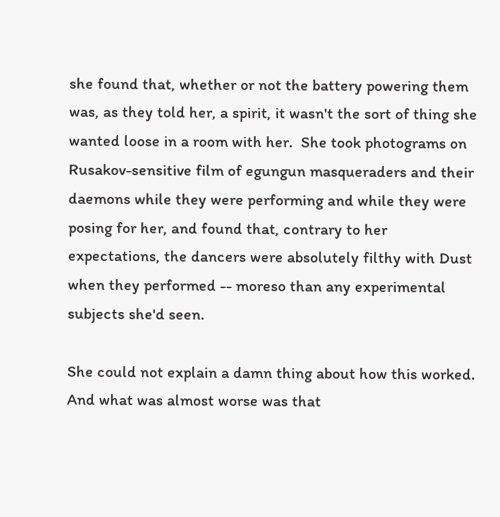she found that, whether or not the battery powering them was, as they told her, a spirit, it wasn't the sort of thing she wanted loose in a room with her.  She took photograms on Rusakov-sensitive film of egungun masqueraders and their daemons while they were performing and while they were posing for her, and found that, contrary to her expectations, the dancers were absolutely filthy with Dust when they performed -- moreso than any experimental subjects she'd seen.

She could not explain a damn thing about how this worked.  And what was almost worse was that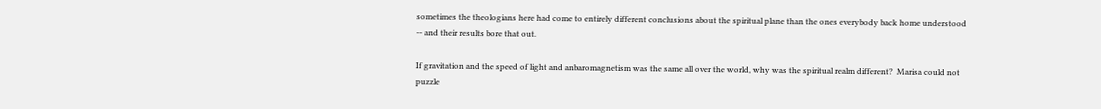sometimes the theologians here had come to entirely different conclusions about the spiritual plane than the ones everybody back home understood -- and their results bore that out.

If gravitation and the speed of light and anbaromagnetism was the same all over the world, why was the spiritual realm different?  Marisa could not puzzle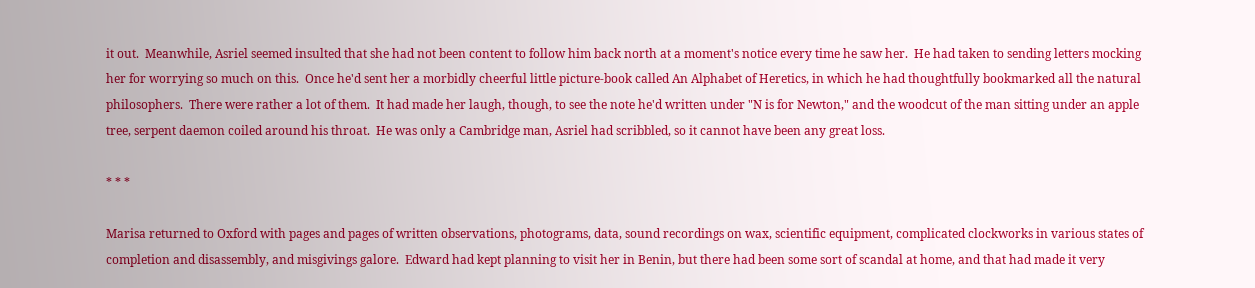it out.  Meanwhile, Asriel seemed insulted that she had not been content to follow him back north at a moment's notice every time he saw her.  He had taken to sending letters mocking her for worrying so much on this.  Once he'd sent her a morbidly cheerful little picture-book called An Alphabet of Heretics, in which he had thoughtfully bookmarked all the natural philosophers.  There were rather a lot of them.  It had made her laugh, though, to see the note he'd written under "N is for Newton," and the woodcut of the man sitting under an apple tree, serpent daemon coiled around his throat.  He was only a Cambridge man, Asriel had scribbled, so it cannot have been any great loss.

* * *

Marisa returned to Oxford with pages and pages of written observations, photograms, data, sound recordings on wax, scientific equipment, complicated clockworks in various states of completion and disassembly, and misgivings galore.  Edward had kept planning to visit her in Benin, but there had been some sort of scandal at home, and that had made it very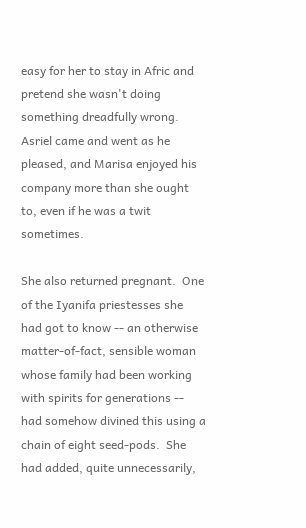easy for her to stay in Afric and pretend she wasn't doing something dreadfully wrong.  Asriel came and went as he pleased, and Marisa enjoyed his company more than she ought to, even if he was a twit sometimes.

She also returned pregnant.  One of the Iyanifa priestesses she had got to know -- an otherwise matter-of-fact, sensible woman whose family had been working with spirits for generations -- had somehow divined this using a chain of eight seed-pods.  She had added, quite unnecessarily,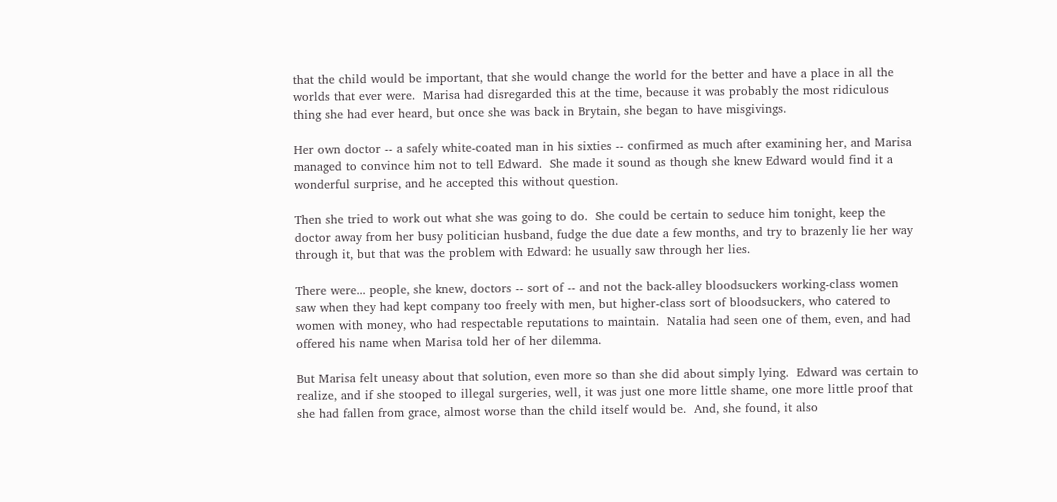that the child would be important, that she would change the world for the better and have a place in all the worlds that ever were.  Marisa had disregarded this at the time, because it was probably the most ridiculous thing she had ever heard, but once she was back in Brytain, she began to have misgivings.

Her own doctor -- a safely white-coated man in his sixties -- confirmed as much after examining her, and Marisa managed to convince him not to tell Edward.  She made it sound as though she knew Edward would find it a wonderful surprise, and he accepted this without question.

Then she tried to work out what she was going to do.  She could be certain to seduce him tonight, keep the doctor away from her busy politician husband, fudge the due date a few months, and try to brazenly lie her way through it, but that was the problem with Edward: he usually saw through her lies.

There were... people, she knew, doctors -- sort of -- and not the back-alley bloodsuckers working-class women saw when they had kept company too freely with men, but higher-class sort of bloodsuckers, who catered to women with money, who had respectable reputations to maintain.  Natalia had seen one of them, even, and had offered his name when Marisa told her of her dilemma.

But Marisa felt uneasy about that solution, even more so than she did about simply lying.  Edward was certain to realize, and if she stooped to illegal surgeries, well, it was just one more little shame, one more little proof that she had fallen from grace, almost worse than the child itself would be.  And, she found, it also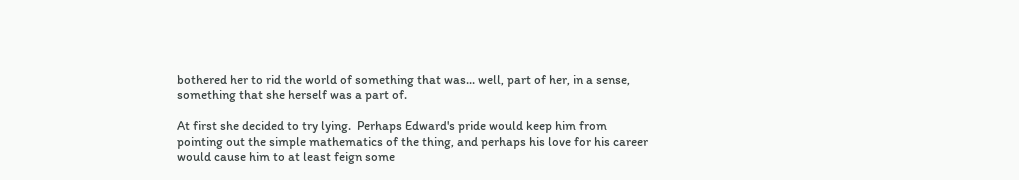bothered her to rid the world of something that was... well, part of her, in a sense, something that she herself was a part of.

At first she decided to try lying.  Perhaps Edward's pride would keep him from pointing out the simple mathematics of the thing, and perhaps his love for his career would cause him to at least feign some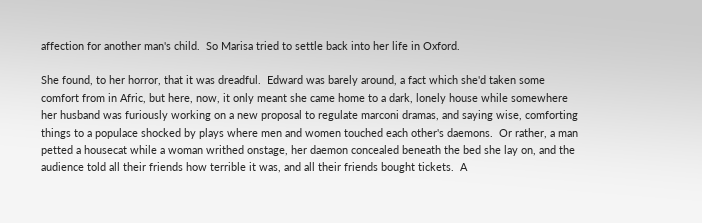affection for another man's child.  So Marisa tried to settle back into her life in Oxford.

She found, to her horror, that it was dreadful.  Edward was barely around, a fact which she'd taken some comfort from in Afric, but here, now, it only meant she came home to a dark, lonely house while somewhere her husband was furiously working on a new proposal to regulate marconi dramas, and saying wise, comforting things to a populace shocked by plays where men and women touched each other's daemons.  Or rather, a man petted a housecat while a woman writhed onstage, her daemon concealed beneath the bed she lay on, and the audience told all their friends how terrible it was, and all their friends bought tickets.  A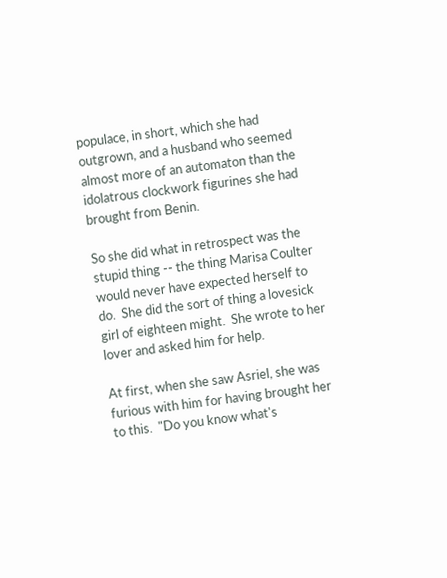populace, in short, which she had outgrown, and a husband who seemed almost more of an automaton than the idolatrous clockwork figurines she had brought from Benin.

So she did what in retrospect was the stupid thing -- the thing Marisa Coulter would never have expected herself to do.  She did the sort of thing a lovesick girl of eighteen might.  She wrote to her lover and asked him for help.

At first, when she saw Asriel, she was furious with him for having brought her to this.  "Do you know what's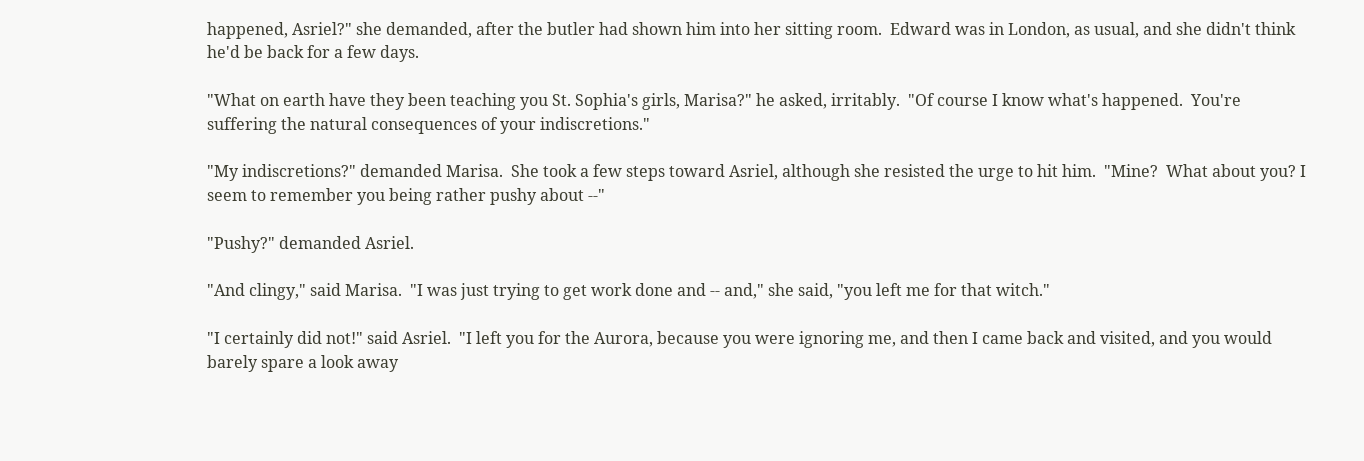happened, Asriel?" she demanded, after the butler had shown him into her sitting room.  Edward was in London, as usual, and she didn't think he'd be back for a few days.

"What on earth have they been teaching you St. Sophia's girls, Marisa?" he asked, irritably.  "Of course I know what's happened.  You're suffering the natural consequences of your indiscretions."

"My indiscretions?" demanded Marisa.  She took a few steps toward Asriel, although she resisted the urge to hit him.  "Mine?  What about you? I seem to remember you being rather pushy about --"

"Pushy?" demanded Asriel.

"And clingy," said Marisa.  "I was just trying to get work done and -- and," she said, "you left me for that witch."

"I certainly did not!" said Asriel.  "I left you for the Aurora, because you were ignoring me, and then I came back and visited, and you would barely spare a look away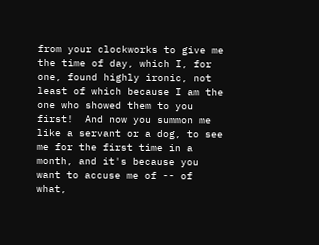from your clockworks to give me the time of day, which I, for one, found highly ironic, not least of which because I am the one who showed them to you first!  And now you summon me like a servant or a dog, to see me for the first time in a month, and it's because you want to accuse me of -- of what,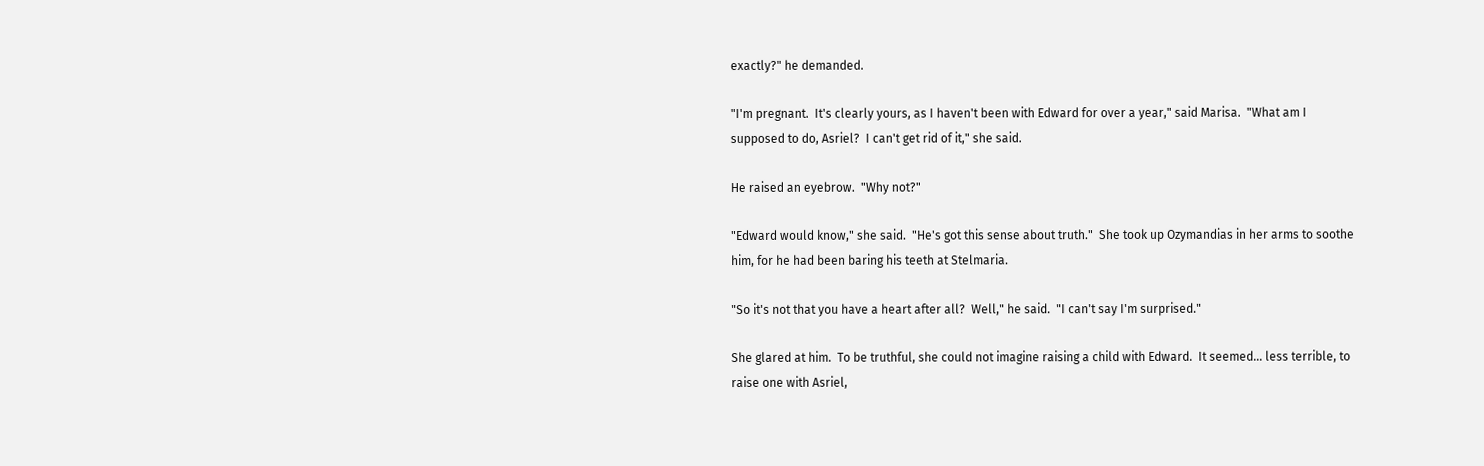exactly?" he demanded.

"I'm pregnant.  It's clearly yours, as I haven't been with Edward for over a year," said Marisa.  "What am I supposed to do, Asriel?  I can't get rid of it," she said.

He raised an eyebrow.  "Why not?"

"Edward would know," she said.  "He's got this sense about truth."  She took up Ozymandias in her arms to soothe him, for he had been baring his teeth at Stelmaria.

"So it's not that you have a heart after all?  Well," he said.  "I can't say I'm surprised."

She glared at him.  To be truthful, she could not imagine raising a child with Edward.  It seemed... less terrible, to raise one with Asriel,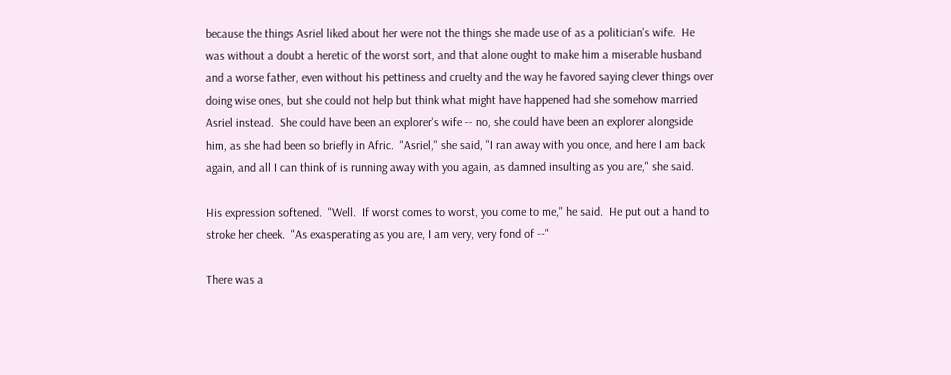because the things Asriel liked about her were not the things she made use of as a politician's wife.  He was without a doubt a heretic of the worst sort, and that alone ought to make him a miserable husband and a worse father, even without his pettiness and cruelty and the way he favored saying clever things over doing wise ones, but she could not help but think what might have happened had she somehow married Asriel instead.  She could have been an explorer's wife -- no, she could have been an explorer alongside him, as she had been so briefly in Afric.  "Asriel," she said, "I ran away with you once, and here I am back again, and all I can think of is running away with you again, as damned insulting as you are," she said.

His expression softened.  "Well.  If worst comes to worst, you come to me," he said.  He put out a hand to stroke her cheek.  "As exasperating as you are, I am very, very fond of --"

There was a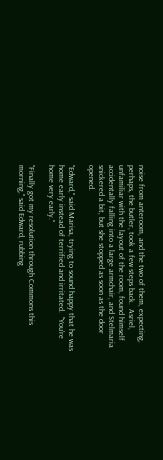noise from anteroom, and the two of them, expecting, perhaps, the butler, took a few steps back.  Asriel, unfamiliar with the layout of the room, found himself accidentally falling into a large armchair, and Stelmaria snickered a bit, but she stopped as soon as the door opened.

"Edward," said Marisa, trying to sound happy that he was home early instead of terrified and irritated.  "You're home very early."

"Finally got my resolution through Commons this morning," said Edward, rubbing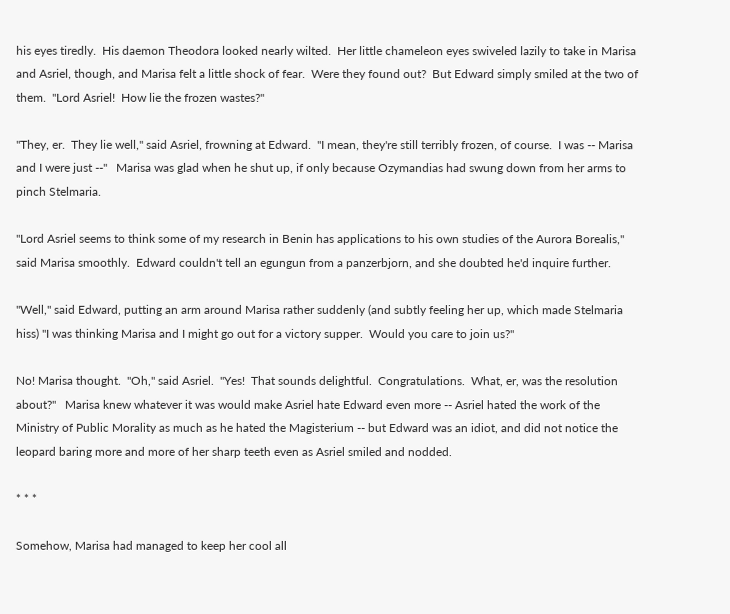his eyes tiredly.  His daemon Theodora looked nearly wilted.  Her little chameleon eyes swiveled lazily to take in Marisa and Asriel, though, and Marisa felt a little shock of fear.  Were they found out?  But Edward simply smiled at the two of them.  "Lord Asriel!  How lie the frozen wastes?"

"They, er.  They lie well," said Asriel, frowning at Edward.  "I mean, they're still terribly frozen, of course.  I was -- Marisa and I were just --"   Marisa was glad when he shut up, if only because Ozymandias had swung down from her arms to pinch Stelmaria.

"Lord Asriel seems to think some of my research in Benin has applications to his own studies of the Aurora Borealis," said Marisa smoothly.  Edward couldn't tell an egungun from a panzerbjorn, and she doubted he'd inquire further.

"Well," said Edward, putting an arm around Marisa rather suddenly (and subtly feeling her up, which made Stelmaria hiss) "I was thinking Marisa and I might go out for a victory supper.  Would you care to join us?"

No! Marisa thought.  "Oh," said Asriel.  "Yes!  That sounds delightful.  Congratulations.  What, er, was the resolution about?"   Marisa knew whatever it was would make Asriel hate Edward even more -- Asriel hated the work of the Ministry of Public Morality as much as he hated the Magisterium -- but Edward was an idiot, and did not notice the leopard baring more and more of her sharp teeth even as Asriel smiled and nodded.

* * *

Somehow, Marisa had managed to keep her cool all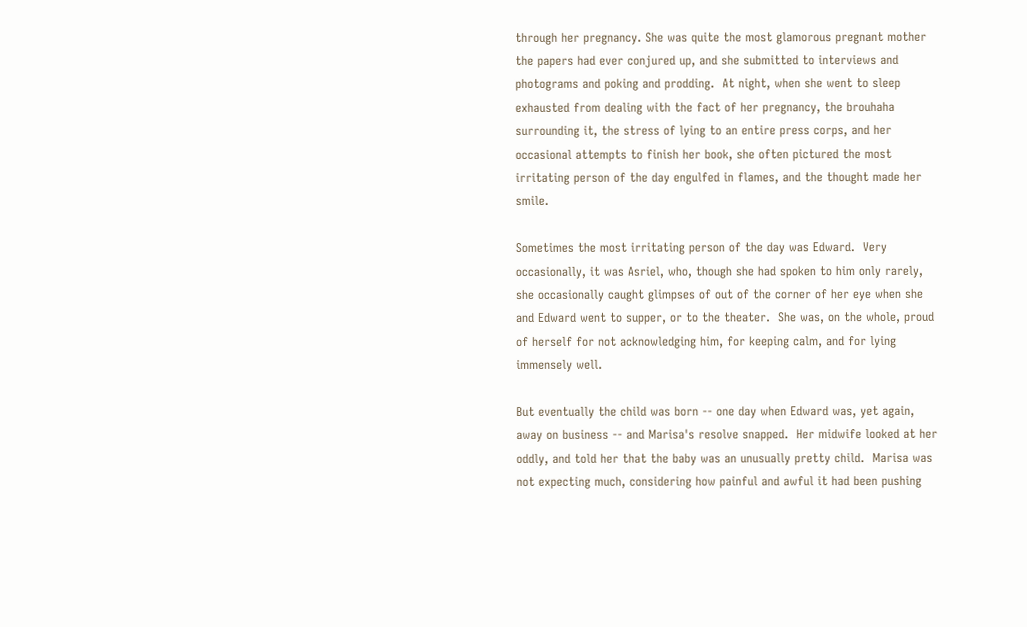through her pregnancy. She was quite the most glamorous pregnant mother the papers had ever conjured up, and she submitted to interviews and photograms and poking and prodding.  At night, when she went to sleep exhausted from dealing with the fact of her pregnancy, the brouhaha surrounding it, the stress of lying to an entire press corps, and her occasional attempts to finish her book, she often pictured the most irritating person of the day engulfed in flames, and the thought made her smile.

Sometimes the most irritating person of the day was Edward.  Very occasionally, it was Asriel, who, though she had spoken to him only rarely, she occasionally caught glimpses of out of the corner of her eye when she and Edward went to supper, or to the theater.  She was, on the whole, proud of herself for not acknowledging him, for keeping calm, and for lying immensely well.

But eventually the child was born -- one day when Edward was, yet again, away on business -- and Marisa's resolve snapped.  Her midwife looked at her oddly, and told her that the baby was an unusually pretty child.  Marisa was not expecting much, considering how painful and awful it had been pushing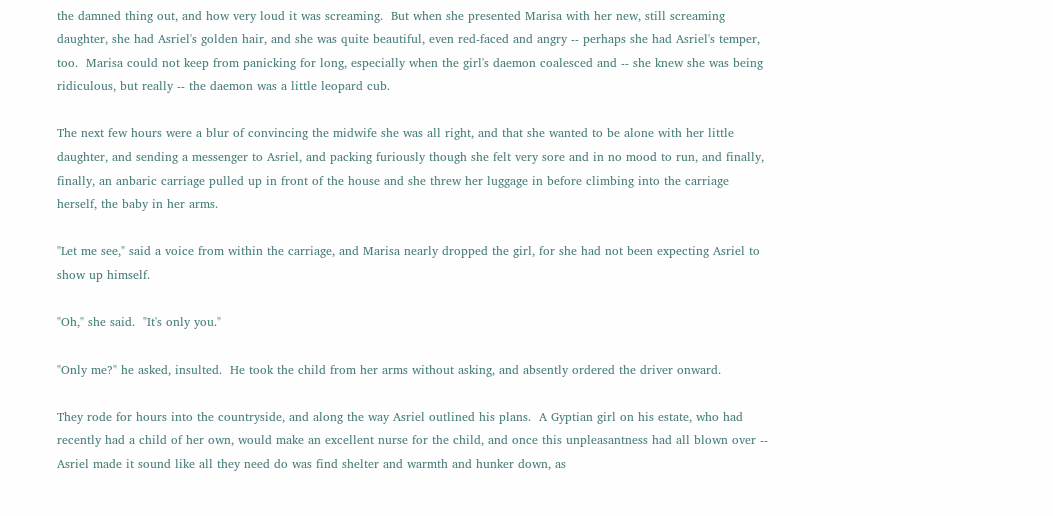the damned thing out, and how very loud it was screaming.  But when she presented Marisa with her new, still screaming daughter, she had Asriel's golden hair, and she was quite beautiful, even red-faced and angry -- perhaps she had Asriel's temper, too.  Marisa could not keep from panicking for long, especially when the girl's daemon coalesced and -- she knew she was being ridiculous, but really -- the daemon was a little leopard cub.

The next few hours were a blur of convincing the midwife she was all right, and that she wanted to be alone with her little daughter, and sending a messenger to Asriel, and packing furiously though she felt very sore and in no mood to run, and finally, finally, an anbaric carriage pulled up in front of the house and she threw her luggage in before climbing into the carriage herself, the baby in her arms.

"Let me see," said a voice from within the carriage, and Marisa nearly dropped the girl, for she had not been expecting Asriel to show up himself.

"Oh," she said.  "It's only you."

"Only me?" he asked, insulted.  He took the child from her arms without asking, and absently ordered the driver onward.

They rode for hours into the countryside, and along the way Asriel outlined his plans.  A Gyptian girl on his estate, who had recently had a child of her own, would make an excellent nurse for the child, and once this unpleasantness had all blown over -- Asriel made it sound like all they need do was find shelter and warmth and hunker down, as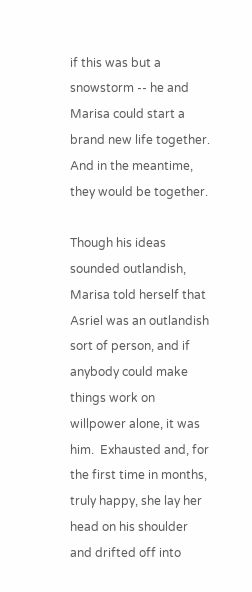if this was but a snowstorm -- he and Marisa could start a brand new life together.  And in the meantime, they would be together.

Though his ideas sounded outlandish, Marisa told herself that Asriel was an outlandish sort of person, and if anybody could make things work on willpower alone, it was him.  Exhausted and, for the first time in months, truly happy, she lay her head on his shoulder and drifted off into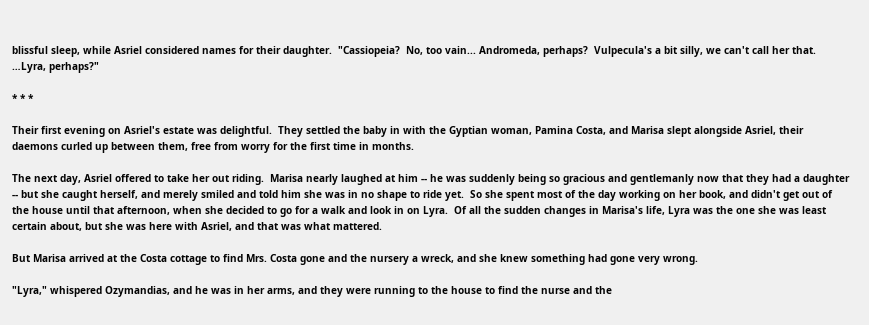blissful sleep, while Asriel considered names for their daughter.  "Cassiopeia?  No, too vain... Andromeda, perhaps?  Vulpecula's a bit silly, we can't call her that.  …Lyra, perhaps?"

* * *

Their first evening on Asriel's estate was delightful.  They settled the baby in with the Gyptian woman, Pamina Costa, and Marisa slept alongside Asriel, their daemons curled up between them, free from worry for the first time in months.

The next day, Asriel offered to take her out riding.  Marisa nearly laughed at him -- he was suddenly being so gracious and gentlemanly now that they had a daughter -- but she caught herself, and merely smiled and told him she was in no shape to ride yet.  So she spent most of the day working on her book, and didn't get out of the house until that afternoon, when she decided to go for a walk and look in on Lyra.  Of all the sudden changes in Marisa's life, Lyra was the one she was least certain about, but she was here with Asriel, and that was what mattered.

But Marisa arrived at the Costa cottage to find Mrs. Costa gone and the nursery a wreck, and she knew something had gone very wrong.

"Lyra," whispered Ozymandias, and he was in her arms, and they were running to the house to find the nurse and the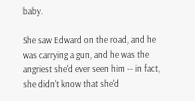baby.

She saw Edward on the road, and he was carrying a gun, and he was the angriest she'd ever seen him -- in fact, she didn't know that she'd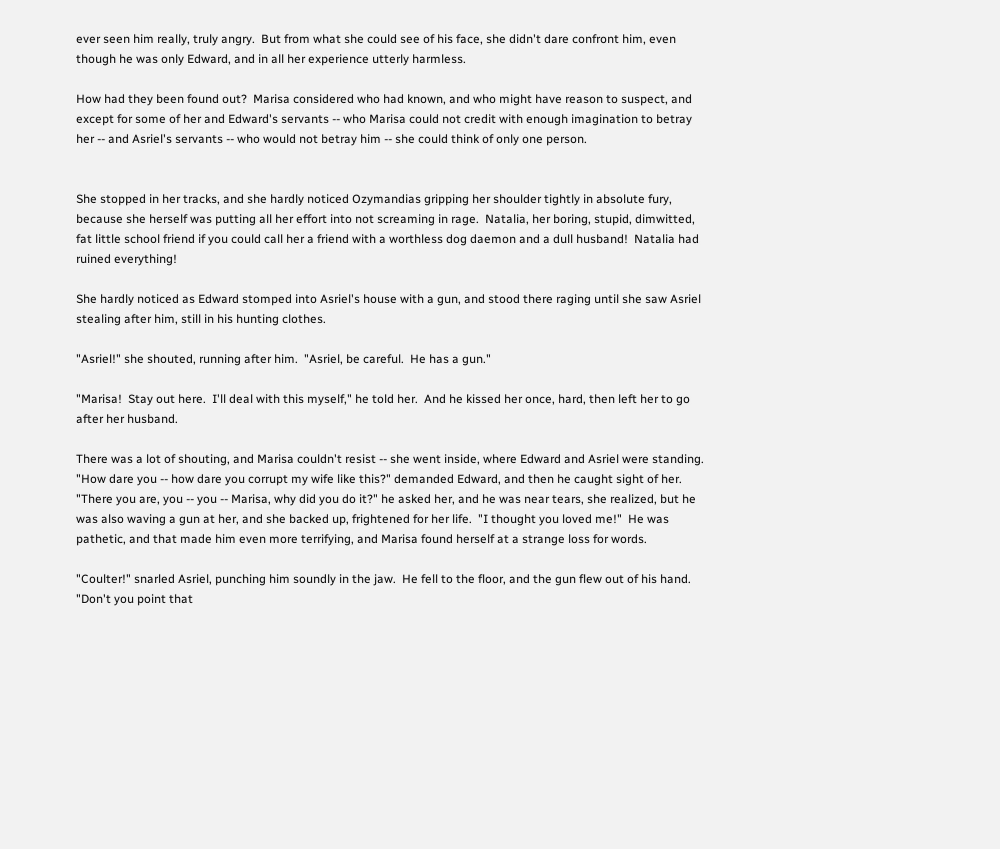ever seen him really, truly angry.  But from what she could see of his face, she didn't dare confront him, even though he was only Edward, and in all her experience utterly harmless.

How had they been found out?  Marisa considered who had known, and who might have reason to suspect, and except for some of her and Edward's servants -- who Marisa could not credit with enough imagination to betray her -- and Asriel's servants -- who would not betray him -- she could think of only one person.


She stopped in her tracks, and she hardly noticed Ozymandias gripping her shoulder tightly in absolute fury, because she herself was putting all her effort into not screaming in rage.  Natalia, her boring, stupid, dimwitted, fat little school friend if you could call her a friend with a worthless dog daemon and a dull husband!  Natalia had ruined everything!

She hardly noticed as Edward stomped into Asriel's house with a gun, and stood there raging until she saw Asriel stealing after him, still in his hunting clothes.

"Asriel!" she shouted, running after him.  "Asriel, be careful.  He has a gun."

"Marisa!  Stay out here.  I'll deal with this myself," he told her.  And he kissed her once, hard, then left her to go after her husband.

There was a lot of shouting, and Marisa couldn't resist -- she went inside, where Edward and Asriel were standing.  "How dare you -- how dare you corrupt my wife like this?" demanded Edward, and then he caught sight of her.  "There you are, you -- you -- Marisa, why did you do it?" he asked her, and he was near tears, she realized, but he was also waving a gun at her, and she backed up, frightened for her life.  "I thought you loved me!"  He was pathetic, and that made him even more terrifying, and Marisa found herself at a strange loss for words.

"Coulter!" snarled Asriel, punching him soundly in the jaw.  He fell to the floor, and the gun flew out of his hand.  "Don't you point that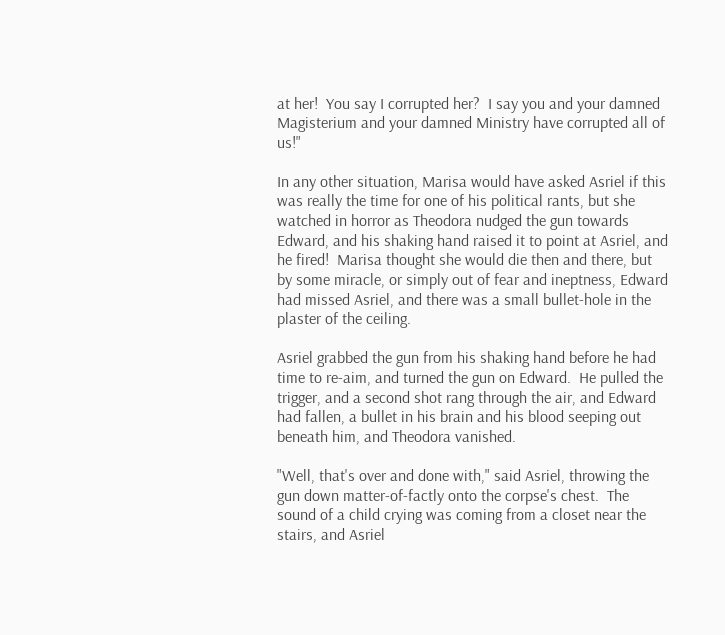at her!  You say I corrupted her?  I say you and your damned Magisterium and your damned Ministry have corrupted all of us!"

In any other situation, Marisa would have asked Asriel if this was really the time for one of his political rants, but she watched in horror as Theodora nudged the gun towards Edward, and his shaking hand raised it to point at Asriel, and he fired!  Marisa thought she would die then and there, but by some miracle, or simply out of fear and ineptness, Edward had missed Asriel, and there was a small bullet-hole in the plaster of the ceiling.

Asriel grabbed the gun from his shaking hand before he had time to re-aim, and turned the gun on Edward.  He pulled the trigger, and a second shot rang through the air, and Edward had fallen, a bullet in his brain and his blood seeping out beneath him, and Theodora vanished.

"Well, that's over and done with," said Asriel, throwing the gun down matter-of-factly onto the corpse's chest.  The sound of a child crying was coming from a closet near the stairs, and Asriel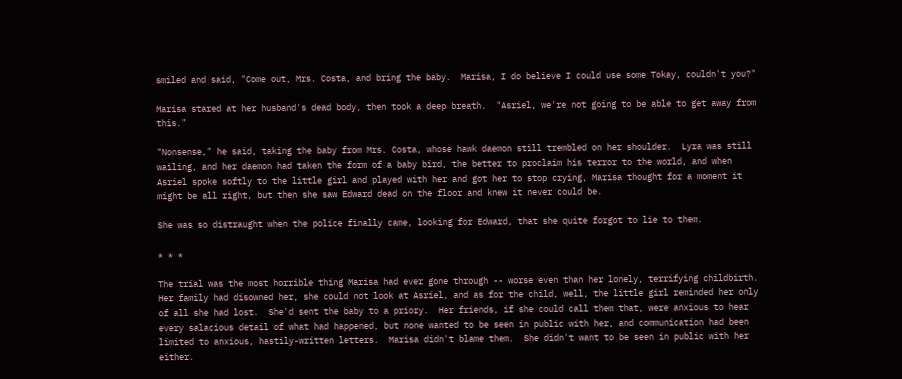smiled and said, "Come out, Mrs. Costa, and bring the baby.  Marisa, I do believe I could use some Tokay, couldn't you?"

Marisa stared at her husband's dead body, then took a deep breath.  "Asriel, we're not going to be able to get away from this."

"Nonsense," he said, taking the baby from Mrs. Costa, whose hawk daemon still trembled on her shoulder.  Lyra was still wailing, and her daemon had taken the form of a baby bird, the better to proclaim his terror to the world, and when Asriel spoke softly to the little girl and played with her and got her to stop crying, Marisa thought for a moment it might be all right, but then she saw Edward dead on the floor and knew it never could be.

She was so distraught when the police finally came, looking for Edward, that she quite forgot to lie to them.

* * *

The trial was the most horrible thing Marisa had ever gone through -- worse even than her lonely, terrifying childbirth.  Her family had disowned her, she could not look at Asriel, and as for the child, well, the little girl reminded her only of all she had lost.  She'd sent the baby to a priory.  Her friends, if she could call them that, were anxious to hear every salacious detail of what had happened, but none wanted to be seen in public with her, and communication had been limited to anxious, hastily-written letters.  Marisa didn't blame them.  She didn't want to be seen in public with her either.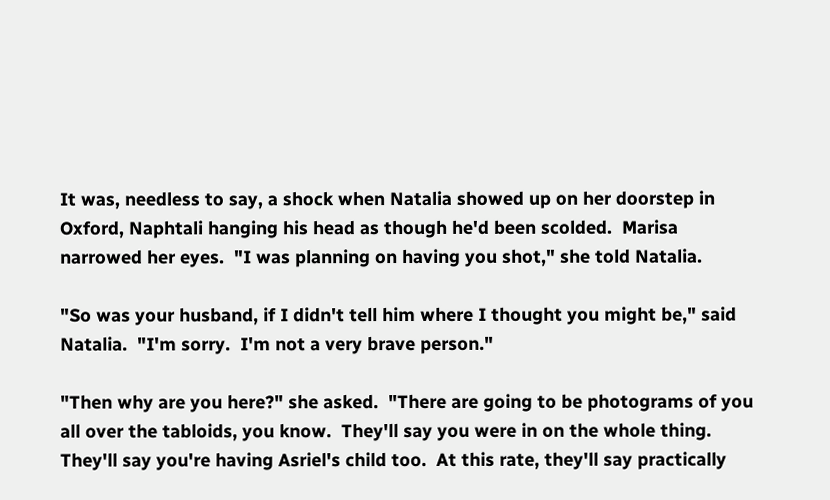It was, needless to say, a shock when Natalia showed up on her doorstep in Oxford, Naphtali hanging his head as though he'd been scolded.  Marisa narrowed her eyes.  "I was planning on having you shot," she told Natalia.

"So was your husband, if I didn't tell him where I thought you might be," said Natalia.  "I'm sorry.  I'm not a very brave person."

"Then why are you here?" she asked.  "There are going to be photograms of you all over the tabloids, you know.  They'll say you were in on the whole thing.  They'll say you're having Asriel's child too.  At this rate, they'll say practically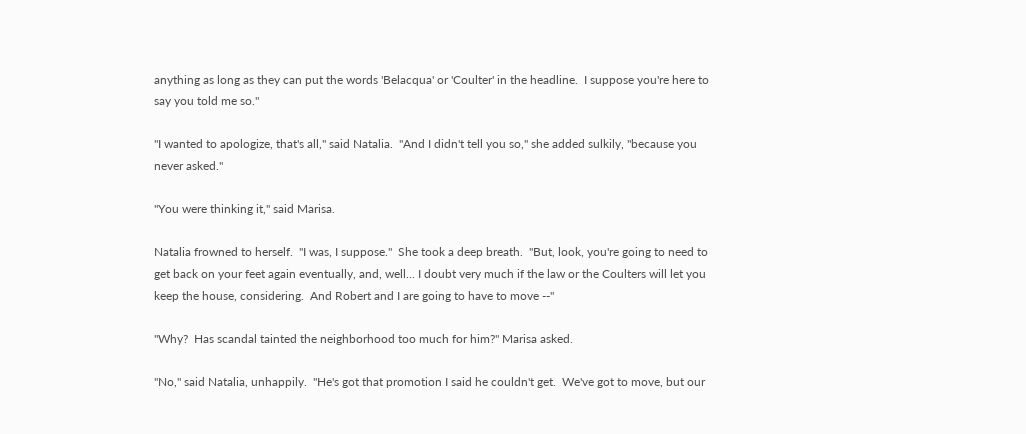anything as long as they can put the words 'Belacqua' or 'Coulter' in the headline.  I suppose you're here to say you told me so."

"I wanted to apologize, that's all," said Natalia.  "And I didn't tell you so," she added sulkily, "because you never asked."

"You were thinking it," said Marisa.

Natalia frowned to herself.  "I was, I suppose."  She took a deep breath.  "But, look, you're going to need to get back on your feet again eventually, and, well... I doubt very much if the law or the Coulters will let you keep the house, considering.  And Robert and I are going to have to move --"

"Why?  Has scandal tainted the neighborhood too much for him?" Marisa asked.

"No," said Natalia, unhappily.  "He's got that promotion I said he couldn't get.  We've got to move, but our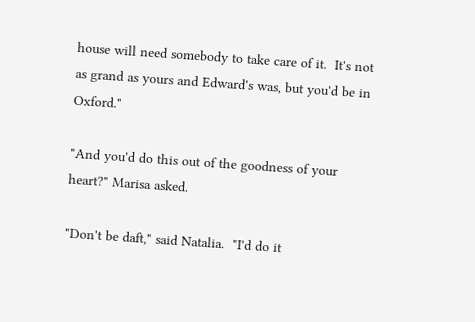house will need somebody to take care of it.  It's not as grand as yours and Edward's was, but you'd be in Oxford."

"And you'd do this out of the goodness of your heart?" Marisa asked.

"Don't be daft," said Natalia.  "I'd do it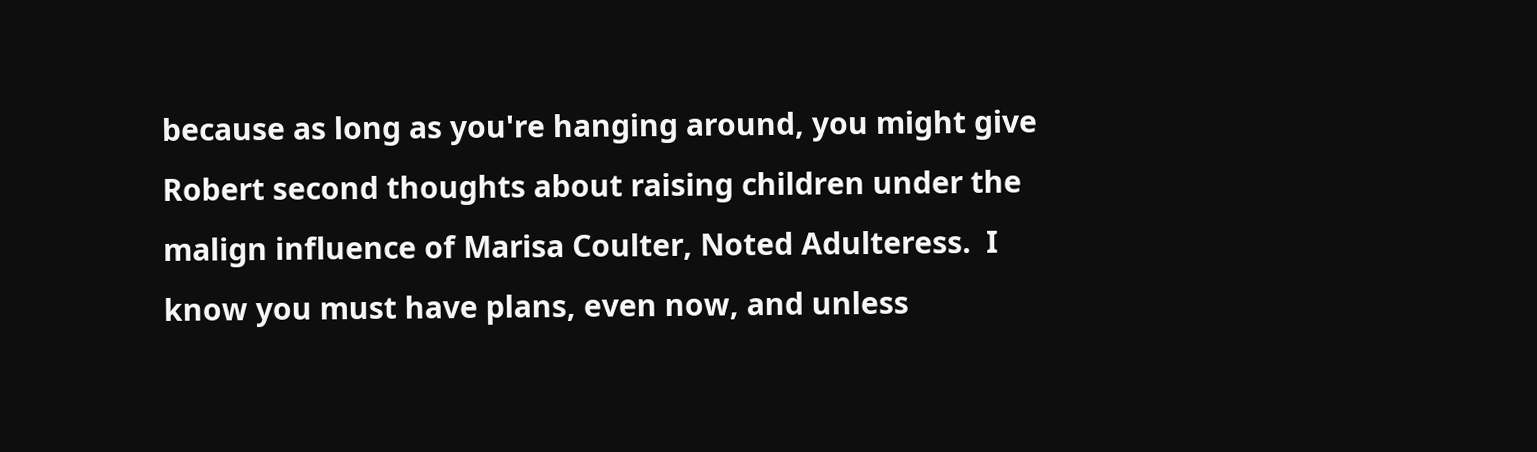because as long as you're hanging around, you might give Robert second thoughts about raising children under the malign influence of Marisa Coulter, Noted Adulteress.  I know you must have plans, even now, and unless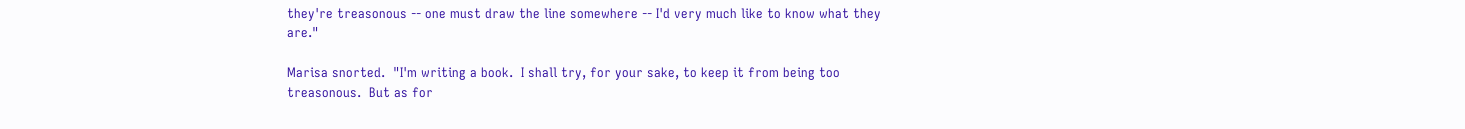they're treasonous -- one must draw the line somewhere -- I'd very much like to know what they are."

Marisa snorted.  "I'm writing a book.  I shall try, for your sake, to keep it from being too treasonous.  But as for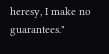heresy, I make no guarantees."